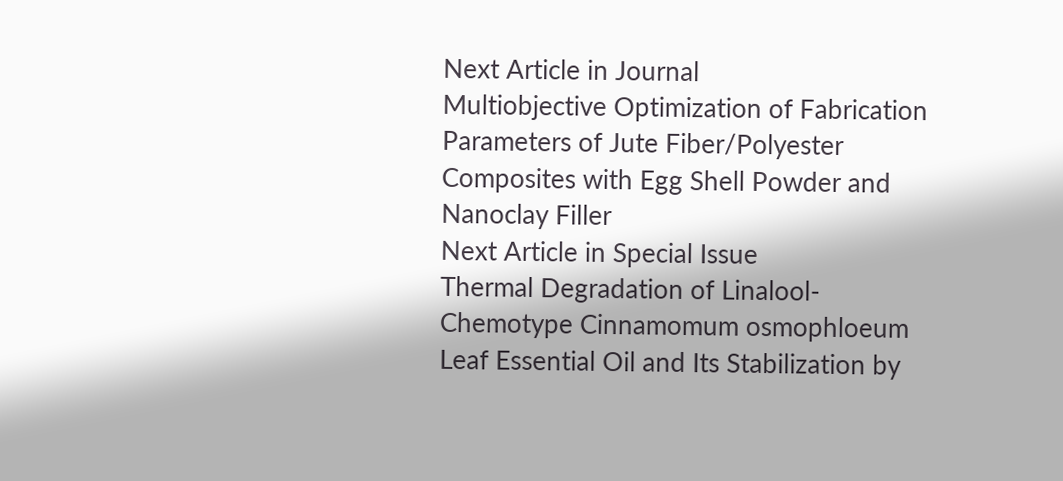Next Article in Journal
Multiobjective Optimization of Fabrication Parameters of Jute Fiber/Polyester Composites with Egg Shell Powder and Nanoclay Filler
Next Article in Special Issue
Thermal Degradation of Linalool-Chemotype Cinnamomum osmophloeum Leaf Essential Oil and Its Stabilization by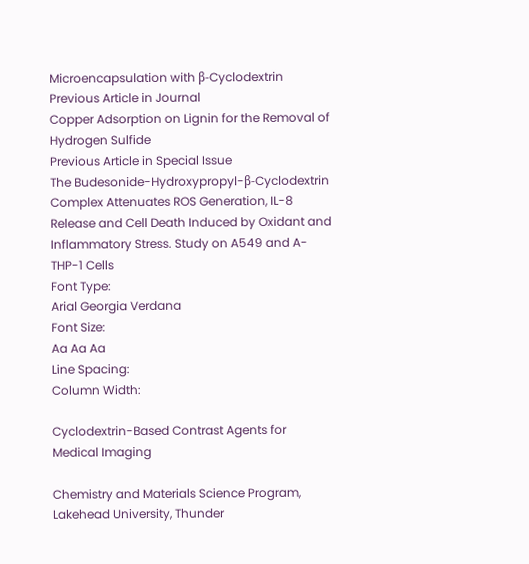Microencapsulation with β-Cyclodextrin
Previous Article in Journal
Copper Adsorption on Lignin for the Removal of Hydrogen Sulfide
Previous Article in Special Issue
The Budesonide-Hydroxypropyl-β-Cyclodextrin Complex Attenuates ROS Generation, IL-8 Release and Cell Death Induced by Oxidant and Inflammatory Stress. Study on A549 and A-THP-1 Cells
Font Type:
Arial Georgia Verdana
Font Size:
Aa Aa Aa
Line Spacing:
Column Width:

Cyclodextrin-Based Contrast Agents for Medical Imaging

Chemistry and Materials Science Program, Lakehead University, Thunder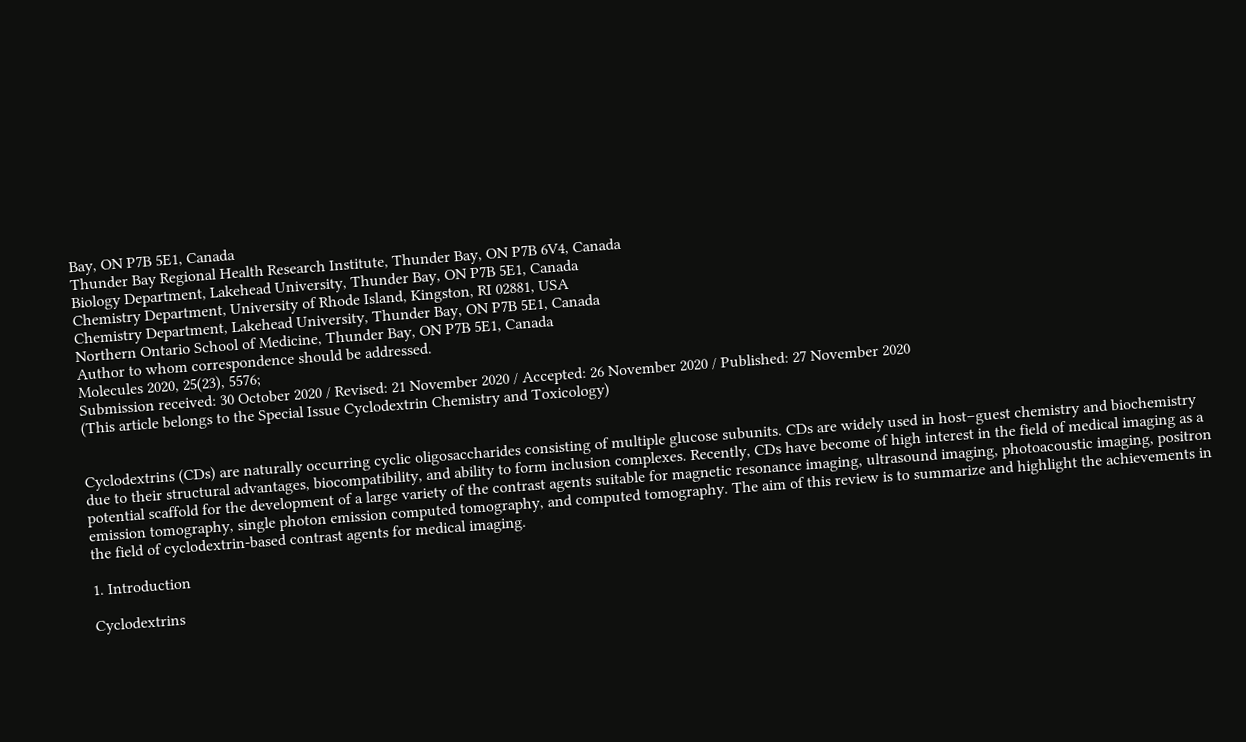Bay, ON P7B 5E1, Canada
Thunder Bay Regional Health Research Institute, Thunder Bay, ON P7B 6V4, Canada
Biology Department, Lakehead University, Thunder Bay, ON P7B 5E1, Canada
Chemistry Department, University of Rhode Island, Kingston, RI 02881, USA
Chemistry Department, Lakehead University, Thunder Bay, ON P7B 5E1, Canada
Northern Ontario School of Medicine, Thunder Bay, ON P7B 5E1, Canada
Author to whom correspondence should be addressed.
Molecules 2020, 25(23), 5576;
Submission received: 30 October 2020 / Revised: 21 November 2020 / Accepted: 26 November 2020 / Published: 27 November 2020
(This article belongs to the Special Issue Cyclodextrin Chemistry and Toxicology)


Cyclodextrins (CDs) are naturally occurring cyclic oligosaccharides consisting of multiple glucose subunits. CDs are widely used in host–guest chemistry and biochemistry due to their structural advantages, biocompatibility, and ability to form inclusion complexes. Recently, CDs have become of high interest in the field of medical imaging as a potential scaffold for the development of a large variety of the contrast agents suitable for magnetic resonance imaging, ultrasound imaging, photoacoustic imaging, positron emission tomography, single photon emission computed tomography, and computed tomography. The aim of this review is to summarize and highlight the achievements in the field of cyclodextrin-based contrast agents for medical imaging.

1. Introduction

Cyclodextrins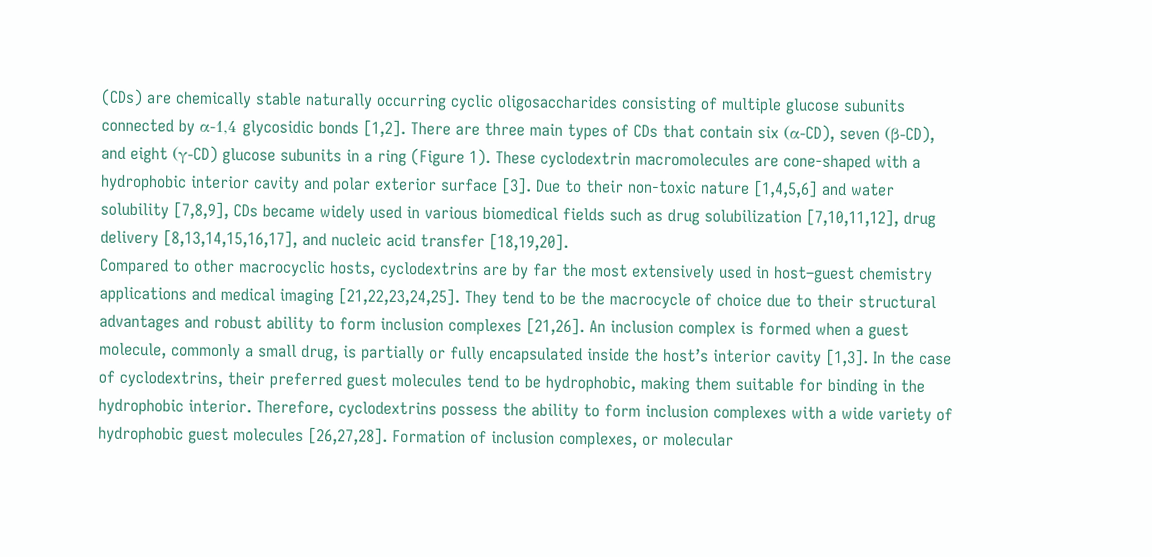(CDs) are chemically stable naturally occurring cyclic oligosaccharides consisting of multiple glucose subunits connected by α-1,4 glycosidic bonds [1,2]. There are three main types of CDs that contain six (α-CD), seven (β-CD), and eight (γ-CD) glucose subunits in a ring (Figure 1). These cyclodextrin macromolecules are cone-shaped with a hydrophobic interior cavity and polar exterior surface [3]. Due to their non-toxic nature [1,4,5,6] and water solubility [7,8,9], CDs became widely used in various biomedical fields such as drug solubilization [7,10,11,12], drug delivery [8,13,14,15,16,17], and nucleic acid transfer [18,19,20].
Compared to other macrocyclic hosts, cyclodextrins are by far the most extensively used in host–guest chemistry applications and medical imaging [21,22,23,24,25]. They tend to be the macrocycle of choice due to their structural advantages and robust ability to form inclusion complexes [21,26]. An inclusion complex is formed when a guest molecule, commonly a small drug, is partially or fully encapsulated inside the host’s interior cavity [1,3]. In the case of cyclodextrins, their preferred guest molecules tend to be hydrophobic, making them suitable for binding in the hydrophobic interior. Therefore, cyclodextrins possess the ability to form inclusion complexes with a wide variety of hydrophobic guest molecules [26,27,28]. Formation of inclusion complexes, or molecular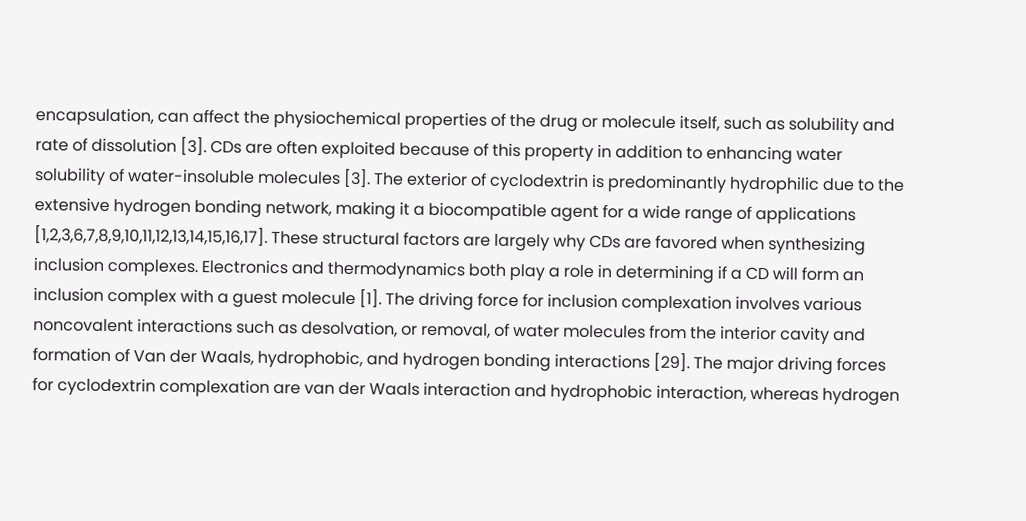encapsulation, can affect the physiochemical properties of the drug or molecule itself, such as solubility and rate of dissolution [3]. CDs are often exploited because of this property in addition to enhancing water solubility of water-insoluble molecules [3]. The exterior of cyclodextrin is predominantly hydrophilic due to the extensive hydrogen bonding network, making it a biocompatible agent for a wide range of applications [1,2,3,6,7,8,9,10,11,12,13,14,15,16,17]. These structural factors are largely why CDs are favored when synthesizing inclusion complexes. Electronics and thermodynamics both play a role in determining if a CD will form an inclusion complex with a guest molecule [1]. The driving force for inclusion complexation involves various noncovalent interactions such as desolvation, or removal, of water molecules from the interior cavity and formation of Van der Waals, hydrophobic, and hydrogen bonding interactions [29]. The major driving forces for cyclodextrin complexation are van der Waals interaction and hydrophobic interaction, whereas hydrogen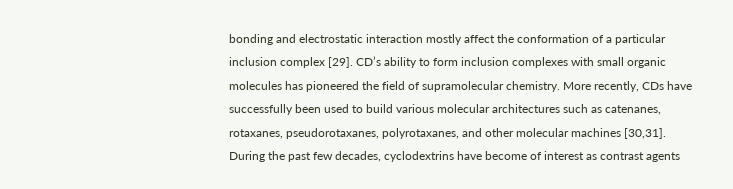bonding and electrostatic interaction mostly affect the conformation of a particular inclusion complex [29]. CD’s ability to form inclusion complexes with small organic molecules has pioneered the field of supramolecular chemistry. More recently, CDs have successfully been used to build various molecular architectures such as catenanes, rotaxanes, pseudorotaxanes, polyrotaxanes, and other molecular machines [30,31].
During the past few decades, cyclodextrins have become of interest as contrast agents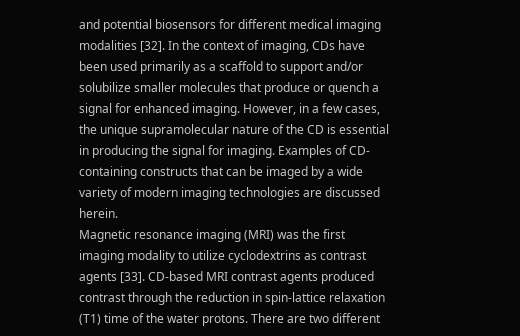and potential biosensors for different medical imaging modalities [32]. In the context of imaging, CDs have been used primarily as a scaffold to support and/or solubilize smaller molecules that produce or quench a signal for enhanced imaging. However, in a few cases, the unique supramolecular nature of the CD is essential in producing the signal for imaging. Examples of CD-containing constructs that can be imaged by a wide variety of modern imaging technologies are discussed herein.
Magnetic resonance imaging (MRI) was the first imaging modality to utilize cyclodextrins as contrast agents [33]. CD-based MRI contrast agents produced contrast through the reduction in spin-lattice relaxation (T1) time of the water protons. There are two different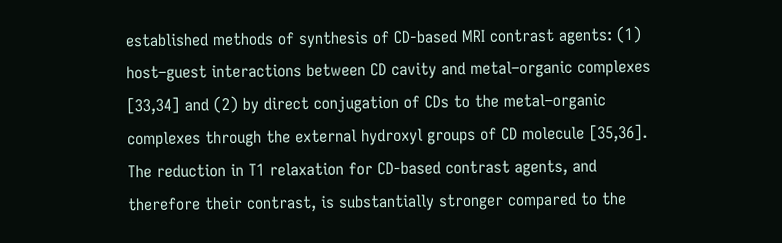established methods of synthesis of CD-based MRI contrast agents: (1) host–guest interactions between CD cavity and metal–organic complexes [33,34] and (2) by direct conjugation of CDs to the metal–organic complexes through the external hydroxyl groups of CD molecule [35,36]. The reduction in T1 relaxation for CD-based contrast agents, and therefore their contrast, is substantially stronger compared to the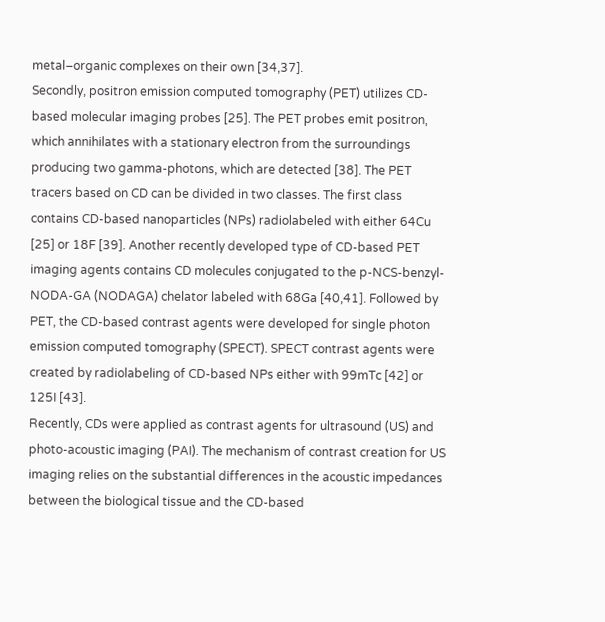metal–organic complexes on their own [34,37].
Secondly, positron emission computed tomography (PET) utilizes CD-based molecular imaging probes [25]. The PET probes emit positron, which annihilates with a stationary electron from the surroundings producing two gamma-photons, which are detected [38]. The PET tracers based on CD can be divided in two classes. The first class contains CD-based nanoparticles (NPs) radiolabeled with either 64Cu [25] or 18F [39]. Another recently developed type of CD-based PET imaging agents contains CD molecules conjugated to the p-NCS-benzyl-NODA-GA (NODAGA) chelator labeled with 68Ga [40,41]. Followed by PET, the CD-based contrast agents were developed for single photon emission computed tomography (SPECT). SPECT contrast agents were created by radiolabeling of CD-based NPs either with 99mTc [42] or 125I [43].
Recently, CDs were applied as contrast agents for ultrasound (US) and photo-acoustic imaging (PAI). The mechanism of contrast creation for US imaging relies on the substantial differences in the acoustic impedances between the biological tissue and the CD-based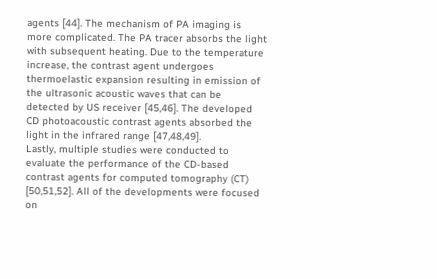agents [44]. The mechanism of PA imaging is more complicated. The PA tracer absorbs the light with subsequent heating. Due to the temperature increase, the contrast agent undergoes thermoelastic expansion resulting in emission of the ultrasonic acoustic waves that can be detected by US receiver [45,46]. The developed CD photoacoustic contrast agents absorbed the light in the infrared range [47,48,49].
Lastly, multiple studies were conducted to evaluate the performance of the CD-based contrast agents for computed tomography (CT) [50,51,52]. All of the developments were focused on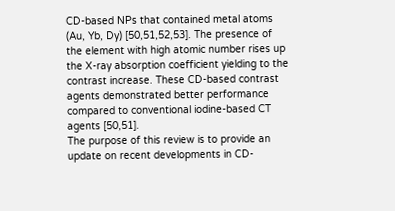CD-based NPs that contained metal atoms (Au, Yb, Dy) [50,51,52,53]. The presence of the element with high atomic number rises up the X-ray absorption coefficient yielding to the contrast increase. These CD-based contrast agents demonstrated better performance compared to conventional iodine-based CT agents [50,51].
The purpose of this review is to provide an update on recent developments in CD-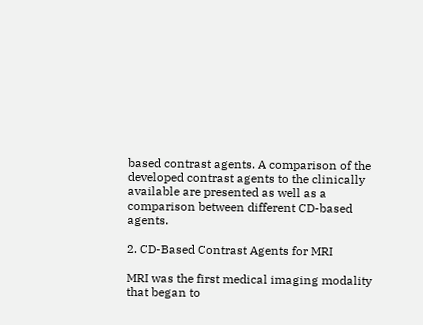based contrast agents. A comparison of the developed contrast agents to the clinically available are presented as well as a comparison between different CD-based agents.

2. CD-Based Contrast Agents for MRI

MRI was the first medical imaging modality that began to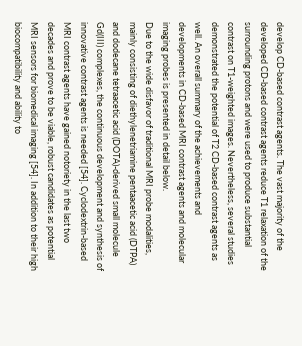develop CD-based contrast agents. The vast majority of the developed CD-based contrast agents reduce T1 relaxation of the surrounding protons and were used to produce substantial contrast on T1-weighted images. Nevertheless, several studies demonstrated the potential of T2 CD-based contrast agents as well. An overall summary of the achievements and developments in CD-based MRI contrast agents and molecular imaging probes is presented in detail below.
Due to the wide disfavor of traditional MRI probe modalities, mainly consisting of diethylenetriamine pentaacetic acid (DTPA) and dodecane tetraacetic acid (DOTA)-derived small molecule Gd(III) complexes, the continuous development and synthesis of innovative contrast agents is needed [54]. Cyclodextrin-based MRI contrast agents have gained notoriety in the last two decades and prove to be viable, robust candidates as potential MRI sensors for biomedical imaging [54]. In addition to their high biocompatibility and ability to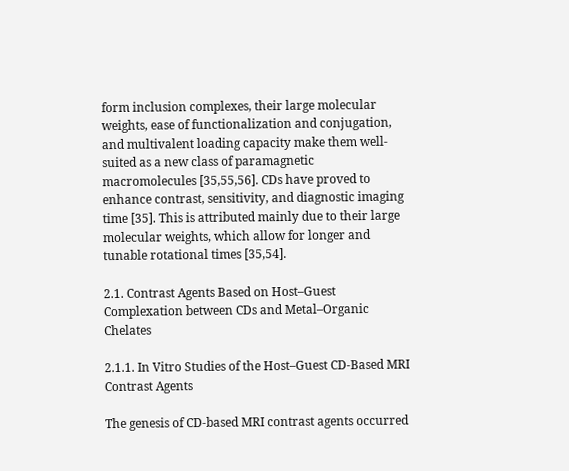form inclusion complexes, their large molecular weights, ease of functionalization and conjugation, and multivalent loading capacity make them well-suited as a new class of paramagnetic macromolecules [35,55,56]. CDs have proved to enhance contrast, sensitivity, and diagnostic imaging time [35]. This is attributed mainly due to their large molecular weights, which allow for longer and tunable rotational times [35,54].

2.1. Contrast Agents Based on Host–Guest Complexation between CDs and Metal–Organic Chelates

2.1.1. In Vitro Studies of the Host–Guest CD-Based MRI Contrast Agents

The genesis of CD-based MRI contrast agents occurred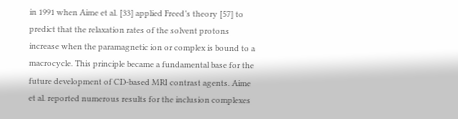in 1991 when Aime et al. [33] applied Freed’s theory [57] to predict that the relaxation rates of the solvent protons increase when the paramagnetic ion or complex is bound to a macrocycle. This principle became a fundamental base for the future development of CD-based MRI contrast agents. Aime et al. reported numerous results for the inclusion complexes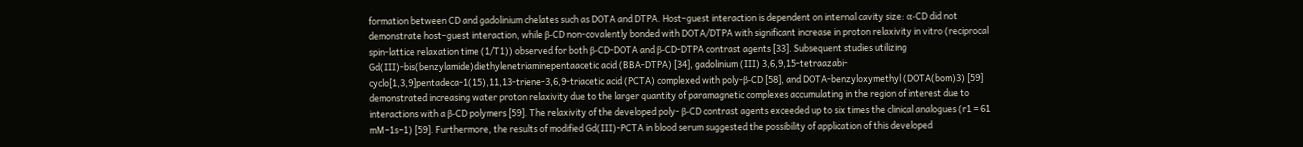formation between CD and gadolinium chelates such as DOTA and DTPA. Host–guest interaction is dependent on internal cavity size: α-CD did not demonstrate host–guest interaction, while β-CD non-covalently bonded with DOTA/DTPA with significant increase in proton relaxivity in vitro (reciprocal spin-lattice relaxation time (1/T1)) observed for both β-CD-DOTA and β-CD-DTPA contrast agents [33]. Subsequent studies utilizing Gd(III)-bis(benzylamide)diethylenetriaminepentaacetic acid (BBA-DTPA) [34], gadolinium (III) 3,6,9,15-tetraazabi-cyclo[1,3,9]pentadeca-1(15),11,13-triene-3,6,9-triacetic acid (PCTA) complexed with poly-β-CD [58], and DOTA-benzyloxymethyl (DOTA(bom)3) [59] demonstrated increasing water proton relaxivity due to the larger quantity of paramagnetic complexes accumulating in the region of interest due to interactions with a β-CD polymers [59]. The relaxivity of the developed poly- β-CD contrast agents exceeded up to six times the clinical analogues (r1 = 61 mM−1s−1) [59]. Furthermore, the results of modified Gd(III)-PCTA in blood serum suggested the possibility of application of this developed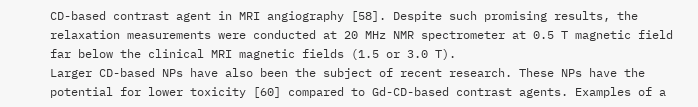CD-based contrast agent in MRI angiography [58]. Despite such promising results, the relaxation measurements were conducted at 20 MHz NMR spectrometer at 0.5 T magnetic field far below the clinical MRI magnetic fields (1.5 or 3.0 T).
Larger CD-based NPs have also been the subject of recent research. These NPs have the potential for lower toxicity [60] compared to Gd-CD-based contrast agents. Examples of a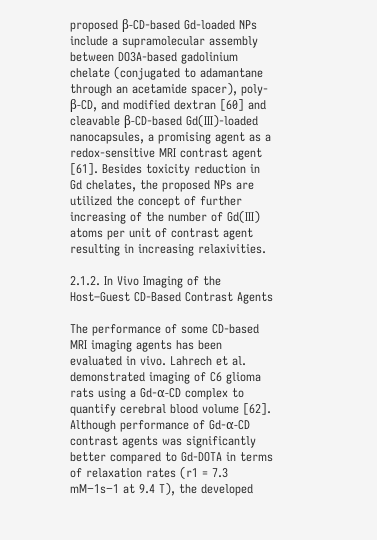proposed β-CD-based Gd-loaded NPs include a supramolecular assembly between DO3A-based gadolinium chelate (conjugated to adamantane through an acetamide spacer), poly-β-CD, and modified dextran [60] and cleavable β-CD-based Gd(III)-loaded nanocapsules, a promising agent as a redox-sensitive MRI contrast agent [61]. Besides toxicity reduction in Gd chelates, the proposed NPs are utilized the concept of further increasing of the number of Gd(III) atoms per unit of contrast agent resulting in increasing relaxivities.

2.1.2. In Vivo Imaging of the Host–Guest CD-Based Contrast Agents

The performance of some CD-based MRI imaging agents has been evaluated in vivo. Lahrech et al. demonstrated imaging of C6 glioma rats using a Gd-α-CD complex to quantify cerebral blood volume [62]. Although performance of Gd-α-CD contrast agents was significantly better compared to Gd-DOTA in terms of relaxation rates (r1 = 7.3 mM−1s−1 at 9.4 T), the developed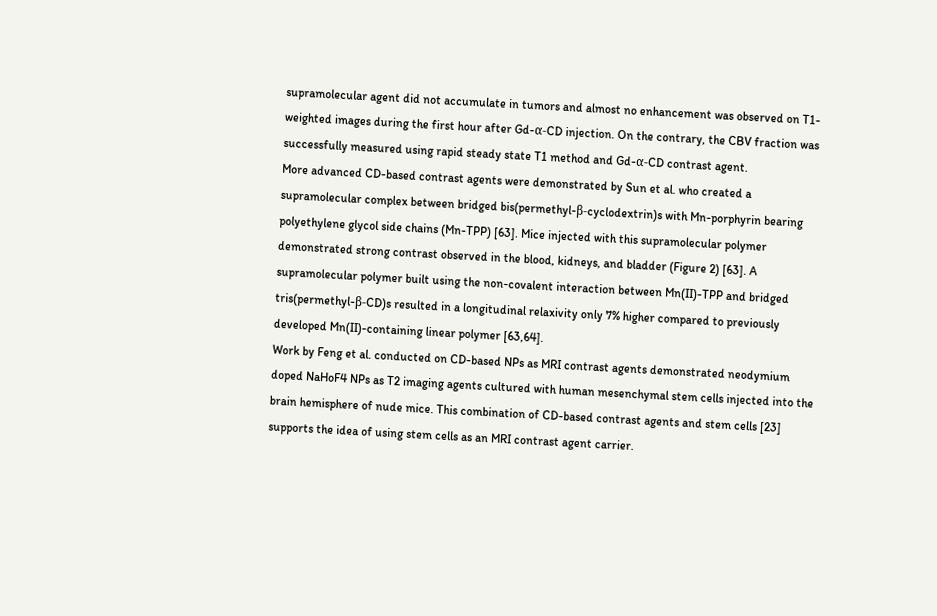supramolecular agent did not accumulate in tumors and almost no enhancement was observed on T1-weighted images during the first hour after Gd-α-CD injection. On the contrary, the CBV fraction was successfully measured using rapid steady state T1 method and Gd-α-CD contrast agent.
More advanced CD-based contrast agents were demonstrated by Sun et al. who created a supramolecular complex between bridged bis(permethyl-β-cyclodextrin)s with Mn-porphyrin bearing polyethylene glycol side chains (Mn-TPP) [63]. Mice injected with this supramolecular polymer demonstrated strong contrast observed in the blood, kidneys, and bladder (Figure 2) [63]. A supramolecular polymer built using the non-covalent interaction between Mn(II)-TPP and bridged tris(permethyl-β-CD)s resulted in a longitudinal relaxivity only 7% higher compared to previously developed Mn(II)-containing linear polymer [63,64].
Work by Feng et al. conducted on CD-based NPs as MRI contrast agents demonstrated neodymium doped NaHoF4 NPs as T2 imaging agents cultured with human mesenchymal stem cells injected into the brain hemisphere of nude mice. This combination of CD-based contrast agents and stem cells [23] supports the idea of using stem cells as an MRI contrast agent carrier.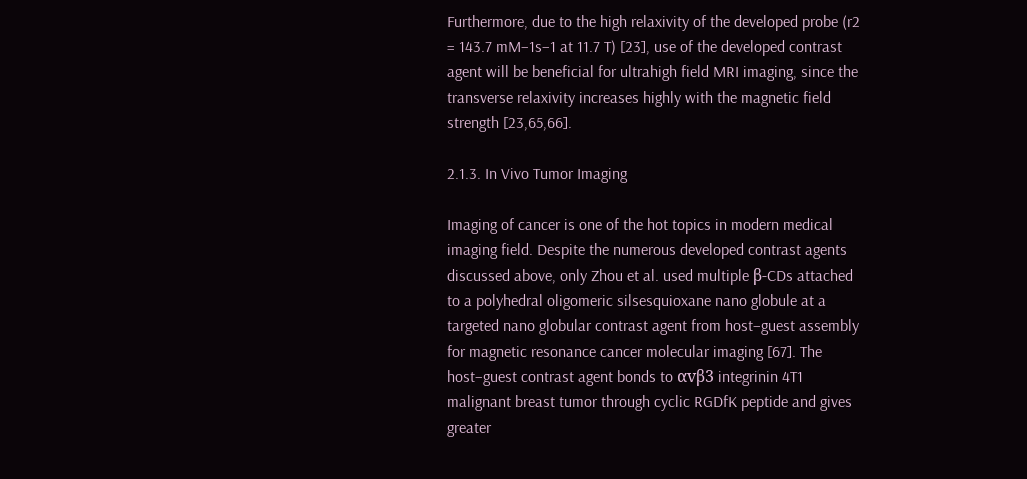Furthermore, due to the high relaxivity of the developed probe (r2 = 143.7 mM−1s−1 at 11.7 T) [23], use of the developed contrast agent will be beneficial for ultrahigh field MRI imaging, since the transverse relaxivity increases highly with the magnetic field strength [23,65,66].

2.1.3. In Vivo Tumor Imaging

Imaging of cancer is one of the hot topics in modern medical imaging field. Despite the numerous developed contrast agents discussed above, only Zhou et al. used multiple β-CDs attached to a polyhedral oligomeric silsesquioxane nano globule at a targeted nano globular contrast agent from host–guest assembly for magnetic resonance cancer molecular imaging [67]. The host–guest contrast agent bonds to αvβ3 integrinin 4T1 malignant breast tumor through cyclic RGDfK peptide and gives greater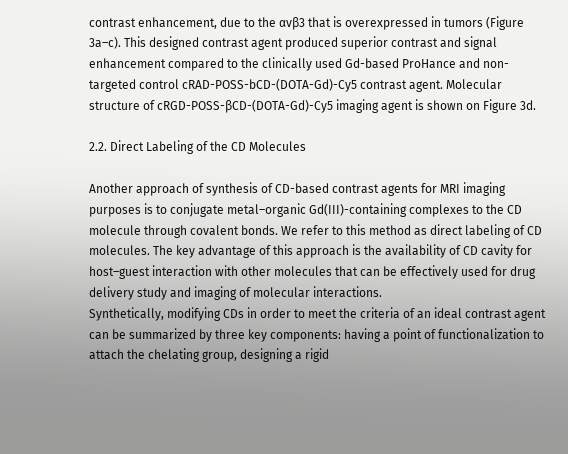contrast enhancement, due to the αvβ3 that is overexpressed in tumors (Figure 3a–c). This designed contrast agent produced superior contrast and signal enhancement compared to the clinically used Gd-based ProHance and non-targeted control cRAD-POSS-bCD-(DOTA-Gd)-Cy5 contrast agent. Molecular structure of cRGD-POSS-βCD-(DOTA-Gd)-Cy5 imaging agent is shown on Figure 3d.

2.2. Direct Labeling of the CD Molecules

Another approach of synthesis of CD-based contrast agents for MRI imaging purposes is to conjugate metal–organic Gd(III)-containing complexes to the CD molecule through covalent bonds. We refer to this method as direct labeling of CD molecules. The key advantage of this approach is the availability of CD cavity for host–guest interaction with other molecules that can be effectively used for drug delivery study and imaging of molecular interactions.
Synthetically, modifying CDs in order to meet the criteria of an ideal contrast agent can be summarized by three key components: having a point of functionalization to attach the chelating group, designing a rigid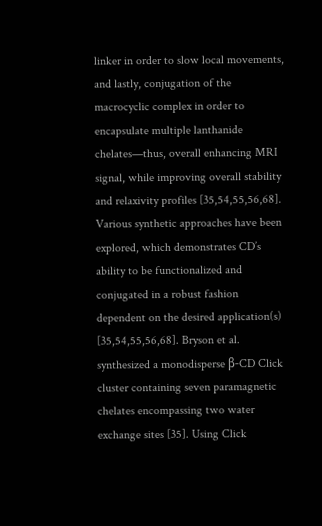linker in order to slow local movements, and lastly, conjugation of the macrocyclic complex in order to encapsulate multiple lanthanide chelates—thus, overall enhancing MRI signal, while improving overall stability and relaxivity profiles [35,54,55,56,68].
Various synthetic approaches have been explored, which demonstrates CD’s ability to be functionalized and conjugated in a robust fashion dependent on the desired application(s) [35,54,55,56,68]. Bryson et al. synthesized a monodisperse β-CD Click cluster containing seven paramagnetic chelates encompassing two water exchange sites [35]. Using Click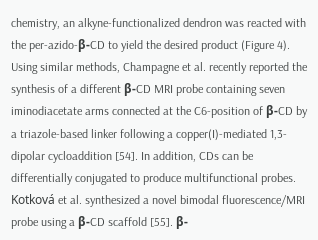chemistry, an alkyne-functionalized dendron was reacted with the per-azido-β-CD to yield the desired product (Figure 4). Using similar methods, Champagne et al. recently reported the synthesis of a different β-CD MRI probe containing seven iminodiacetate arms connected at the C6-position of β-CD by a triazole-based linker following a copper(I)-mediated 1,3-dipolar cycloaddition [54]. In addition, CDs can be differentially conjugated to produce multifunctional probes. Kotková et al. synthesized a novel bimodal fluorescence/MRI probe using a β-CD scaffold [55]. β-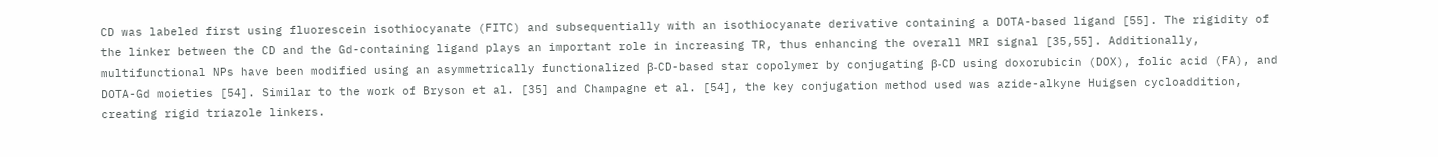CD was labeled first using fluorescein isothiocyanate (FITC) and subsequentially with an isothiocyanate derivative containing a DOTA-based ligand [55]. The rigidity of the linker between the CD and the Gd-containing ligand plays an important role in increasing TR, thus enhancing the overall MRI signal [35,55]. Additionally, multifunctional NPs have been modified using an asymmetrically functionalized β-CD-based star copolymer by conjugating β-CD using doxorubicin (DOX), folic acid (FA), and DOTA-Gd moieties [54]. Similar to the work of Bryson et al. [35] and Champagne et al. [54], the key conjugation method used was azide-alkyne Huigsen cycloaddition, creating rigid triazole linkers.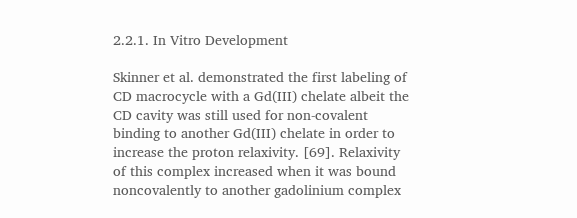2.2.1. In Vitro Development

Skinner et al. demonstrated the first labeling of CD macrocycle with a Gd(III) chelate albeit the CD cavity was still used for non-covalent binding to another Gd(III) chelate in order to increase the proton relaxivity. [69]. Relaxivity of this complex increased when it was bound noncovalently to another gadolinium complex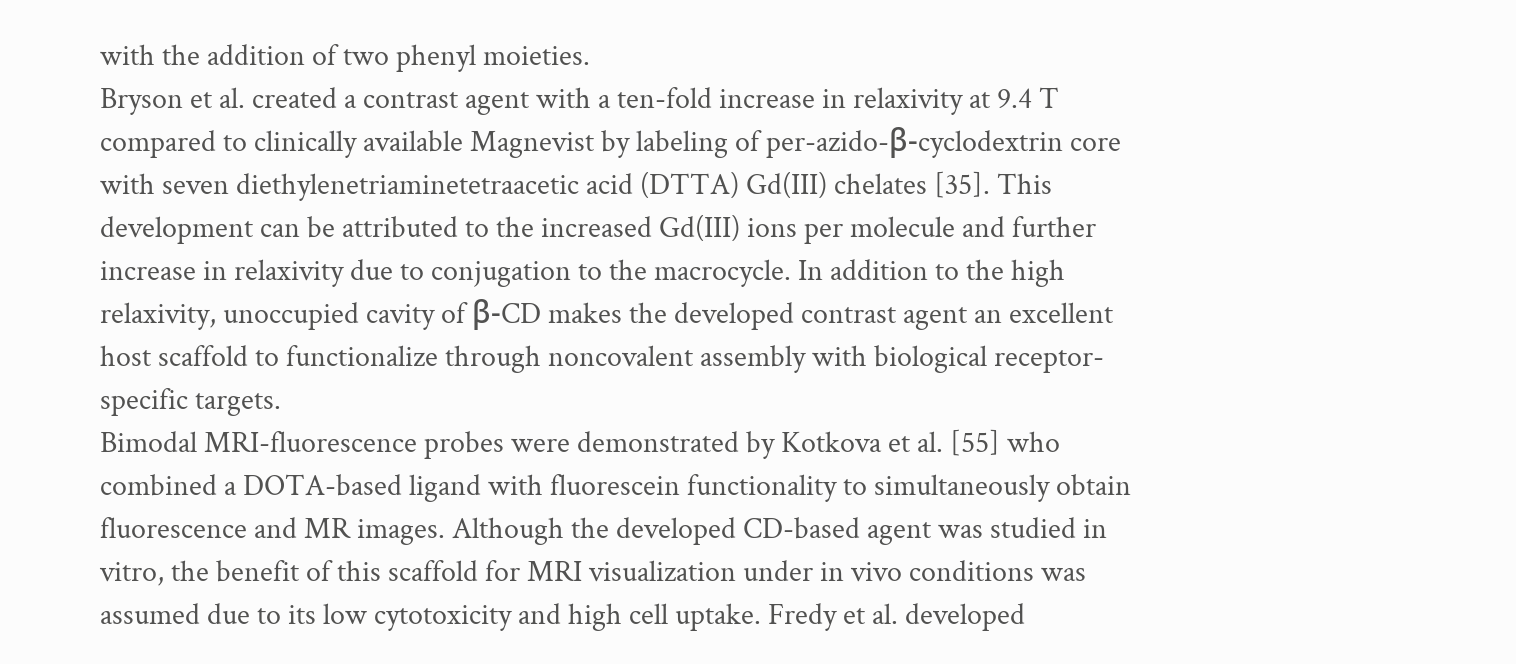with the addition of two phenyl moieties.
Bryson et al. created a contrast agent with a ten-fold increase in relaxivity at 9.4 T compared to clinically available Magnevist by labeling of per-azido-β-cyclodextrin core with seven diethylenetriaminetetraacetic acid (DTTA) Gd(III) chelates [35]. This development can be attributed to the increased Gd(III) ions per molecule and further increase in relaxivity due to conjugation to the macrocycle. In addition to the high relaxivity, unoccupied cavity of β-CD makes the developed contrast agent an excellent host scaffold to functionalize through noncovalent assembly with biological receptor-specific targets.
Bimodal MRI-fluorescence probes were demonstrated by Kotkova et al. [55] who combined a DOTA-based ligand with fluorescein functionality to simultaneously obtain fluorescence and MR images. Although the developed CD-based agent was studied in vitro, the benefit of this scaffold for MRI visualization under in vivo conditions was assumed due to its low cytotoxicity and high cell uptake. Fredy et al. developed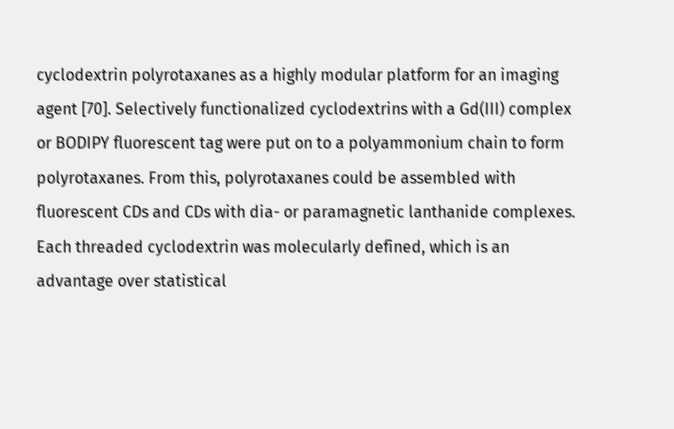cyclodextrin polyrotaxanes as a highly modular platform for an imaging agent [70]. Selectively functionalized cyclodextrins with a Gd(III) complex or BODIPY fluorescent tag were put on to a polyammonium chain to form polyrotaxanes. From this, polyrotaxanes could be assembled with fluorescent CDs and CDs with dia- or paramagnetic lanthanide complexes. Each threaded cyclodextrin was molecularly defined, which is an advantage over statistical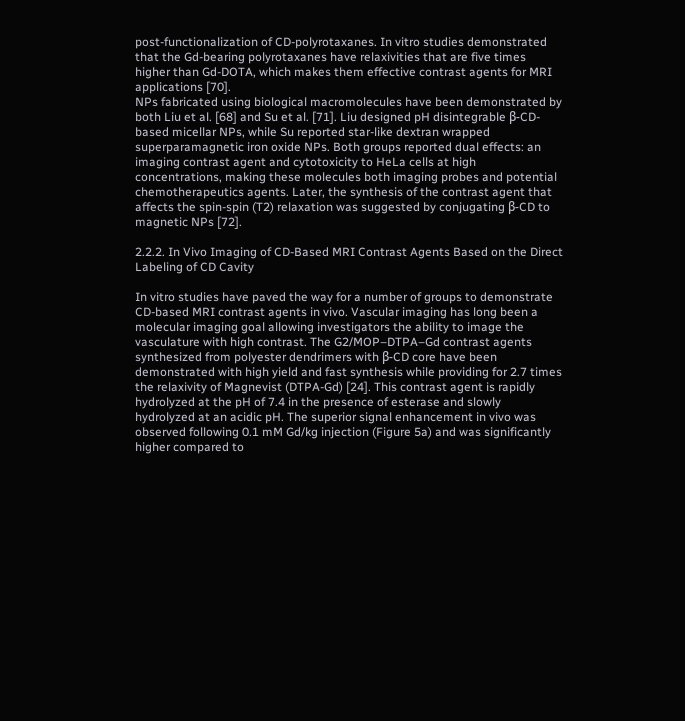post-functionalization of CD-polyrotaxanes. In vitro studies demonstrated that the Gd-bearing polyrotaxanes have relaxivities that are five times higher than Gd-DOTA, which makes them effective contrast agents for MRI applications [70].
NPs fabricated using biological macromolecules have been demonstrated by both Liu et al. [68] and Su et al. [71]. Liu designed pH disintegrable β-CD-based micellar NPs, while Su reported star-like dextran wrapped superparamagnetic iron oxide NPs. Both groups reported dual effects: an imaging contrast agent and cytotoxicity to HeLa cells at high concentrations, making these molecules both imaging probes and potential chemotherapeutics agents. Later, the synthesis of the contrast agent that affects the spin-spin (T2) relaxation was suggested by conjugating β-CD to magnetic NPs [72].

2.2.2. In Vivo Imaging of CD-Based MRI Contrast Agents Based on the Direct Labeling of CD Cavity

In vitro studies have paved the way for a number of groups to demonstrate CD-based MRI contrast agents in vivo. Vascular imaging has long been a molecular imaging goal allowing investigators the ability to image the vasculature with high contrast. The G2/MOP–DTPA–Gd contrast agents synthesized from polyester dendrimers with β-CD core have been demonstrated with high yield and fast synthesis while providing for 2.7 times the relaxivity of Magnevist (DTPA-Gd) [24]. This contrast agent is rapidly hydrolyzed at the pH of 7.4 in the presence of esterase and slowly hydrolyzed at an acidic pH. The superior signal enhancement in vivo was observed following 0.1 mM Gd/kg injection (Figure 5a) and was significantly higher compared to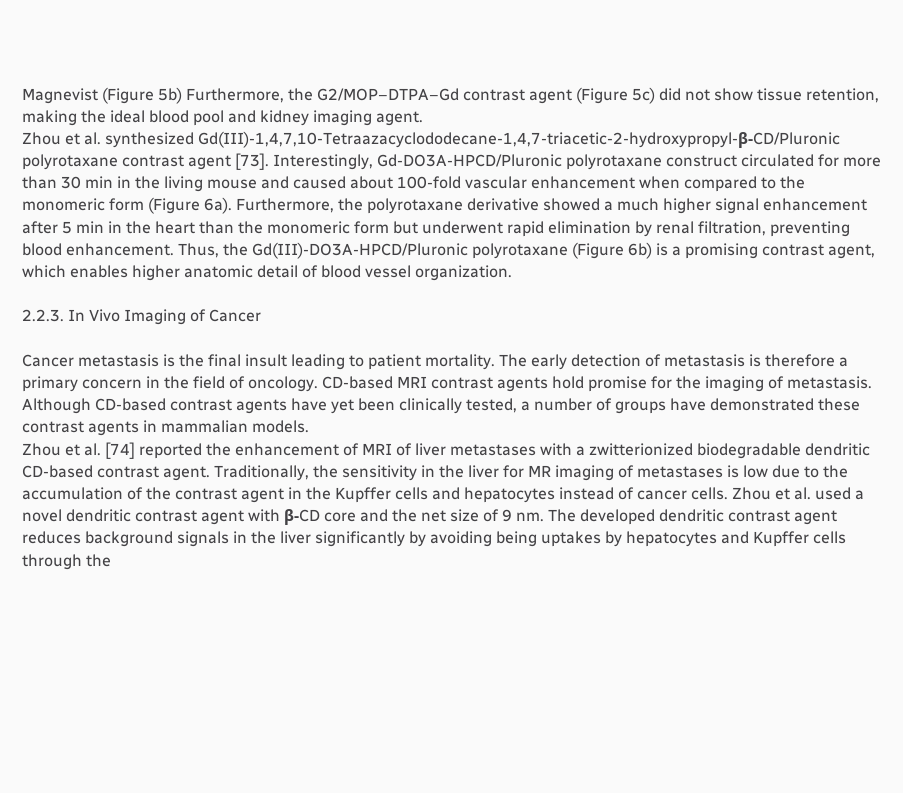Magnevist (Figure 5b) Furthermore, the G2/MOP–DTPA–Gd contrast agent (Figure 5c) did not show tissue retention, making the ideal blood pool and kidney imaging agent.
Zhou et al. synthesized Gd(III)-1,4,7,10-Tetraazacyclododecane-1,4,7-triacetic-2-hydroxypropyl-β-CD/Pluronic polyrotaxane contrast agent [73]. Interestingly, Gd-DO3A-HPCD/Pluronic polyrotaxane construct circulated for more than 30 min in the living mouse and caused about 100-fold vascular enhancement when compared to the monomeric form (Figure 6a). Furthermore, the polyrotaxane derivative showed a much higher signal enhancement after 5 min in the heart than the monomeric form but underwent rapid elimination by renal filtration, preventing blood enhancement. Thus, the Gd(III)-DO3A-HPCD/Pluronic polyrotaxane (Figure 6b) is a promising contrast agent, which enables higher anatomic detail of blood vessel organization.

2.2.3. In Vivo Imaging of Cancer

Cancer metastasis is the final insult leading to patient mortality. The early detection of metastasis is therefore a primary concern in the field of oncology. CD-based MRI contrast agents hold promise for the imaging of metastasis. Although CD-based contrast agents have yet been clinically tested, a number of groups have demonstrated these contrast agents in mammalian models.
Zhou et al. [74] reported the enhancement of MRI of liver metastases with a zwitterionized biodegradable dendritic CD-based contrast agent. Traditionally, the sensitivity in the liver for MR imaging of metastases is low due to the accumulation of the contrast agent in the Kupffer cells and hepatocytes instead of cancer cells. Zhou et al. used a novel dendritic contrast agent with β-CD core and the net size of 9 nm. The developed dendritic contrast agent reduces background signals in the liver significantly by avoiding being uptakes by hepatocytes and Kupffer cells through the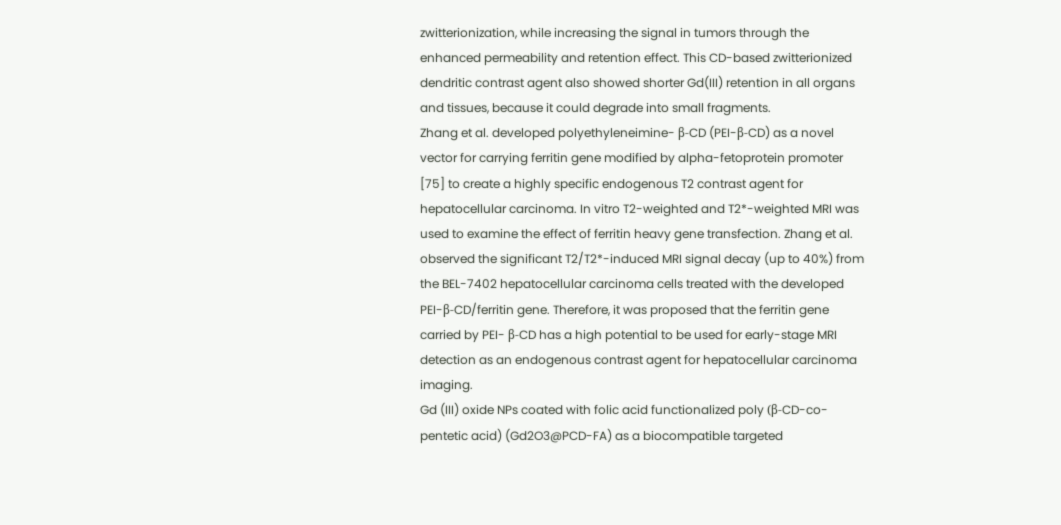zwitterionization, while increasing the signal in tumors through the enhanced permeability and retention effect. This CD-based zwitterionized dendritic contrast agent also showed shorter Gd(III) retention in all organs and tissues, because it could degrade into small fragments.
Zhang et al. developed polyethyleneimine- β-CD (PEI-β-CD) as a novel vector for carrying ferritin gene modified by alpha-fetoprotein promoter [75] to create a highly specific endogenous T2 contrast agent for hepatocellular carcinoma. In vitro T2-weighted and T2*-weighted MRI was used to examine the effect of ferritin heavy gene transfection. Zhang et al. observed the significant T2/T2*-induced MRI signal decay (up to 40%) from the BEL-7402 hepatocellular carcinoma cells treated with the developed PEI-β-CD/ferritin gene. Therefore, it was proposed that the ferritin gene carried by PEI- β-CD has a high potential to be used for early-stage MRI detection as an endogenous contrast agent for hepatocellular carcinoma imaging.
Gd (III) oxide NPs coated with folic acid functionalized poly (β-CD-co-pentetic acid) (Gd2O3@PCD-FA) as a biocompatible targeted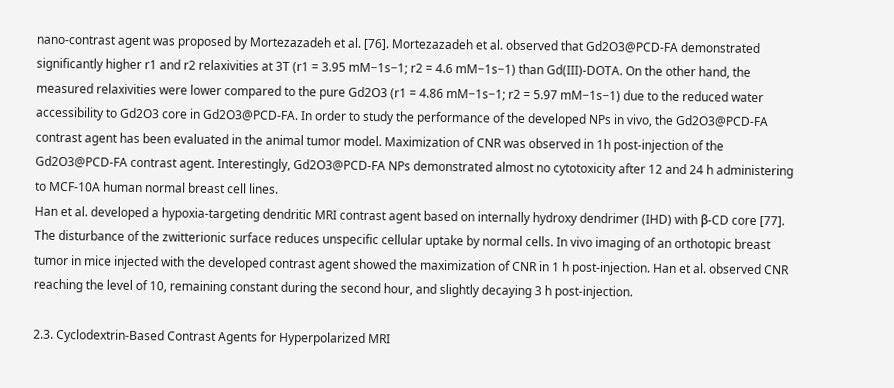nano-contrast agent was proposed by Mortezazadeh et al. [76]. Mortezazadeh et al. observed that Gd2O3@PCD-FA demonstrated significantly higher r1 and r2 relaxivities at 3T (r1 = 3.95 mM−1s−1; r2 = 4.6 mM−1s−1) than Gd(III)-DOTA. On the other hand, the measured relaxivities were lower compared to the pure Gd2O3 (r1 = 4.86 mM−1s−1; r2 = 5.97 mM−1s−1) due to the reduced water accessibility to Gd2O3 core in Gd2O3@PCD-FA. In order to study the performance of the developed NPs in vivo, the Gd2O3@PCD-FA contrast agent has been evaluated in the animal tumor model. Maximization of CNR was observed in 1h post-injection of the Gd2O3@PCD-FA contrast agent. Interestingly, Gd2O3@PCD-FA NPs demonstrated almost no cytotoxicity after 12 and 24 h administering to MCF-10A human normal breast cell lines.
Han et al. developed a hypoxia-targeting dendritic MRI contrast agent based on internally hydroxy dendrimer (IHD) with β-CD core [77]. The disturbance of the zwitterionic surface reduces unspecific cellular uptake by normal cells. In vivo imaging of an orthotopic breast tumor in mice injected with the developed contrast agent showed the maximization of CNR in 1 h post-injection. Han et al. observed CNR reaching the level of 10, remaining constant during the second hour, and slightly decaying 3 h post-injection.

2.3. Cyclodextrin-Based Contrast Agents for Hyperpolarized MRI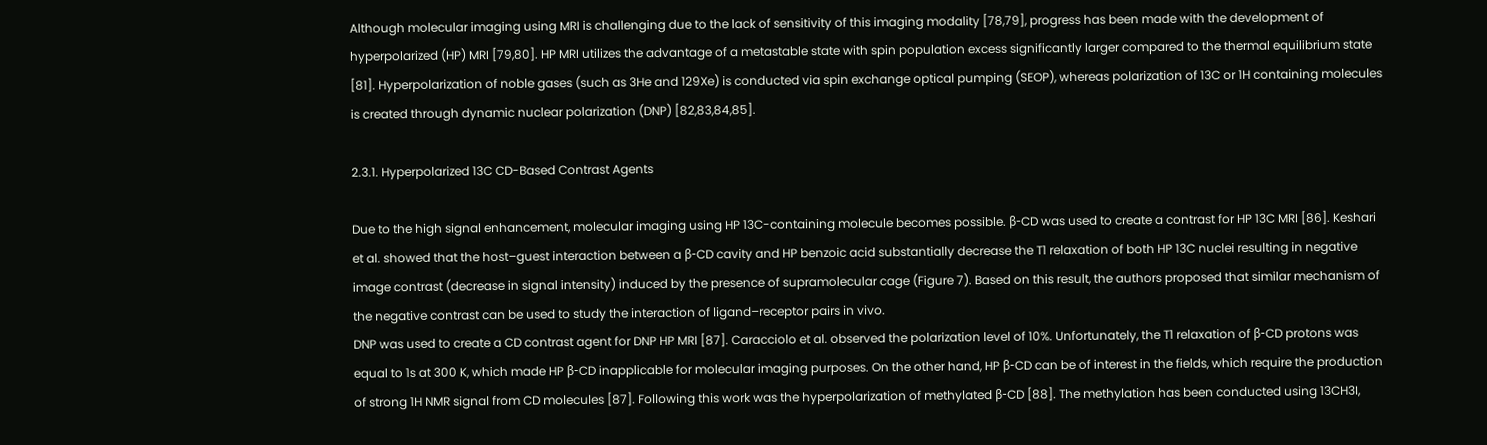Although molecular imaging using MRI is challenging due to the lack of sensitivity of this imaging modality [78,79], progress has been made with the development of hyperpolarized (HP) MRI [79,80]. HP MRI utilizes the advantage of a metastable state with spin population excess significantly larger compared to the thermal equilibrium state [81]. Hyperpolarization of noble gases (such as 3He and 129Xe) is conducted via spin exchange optical pumping (SEOP), whereas polarization of 13C or 1H containing molecules is created through dynamic nuclear polarization (DNP) [82,83,84,85].

2.3.1. Hyperpolarized 13C CD-Based Contrast Agents

Due to the high signal enhancement, molecular imaging using HP 13C-containing molecule becomes possible. β-CD was used to create a contrast for HP 13C MRI [86]. Keshari et al. showed that the host–guest interaction between a β-CD cavity and HP benzoic acid substantially decrease the T1 relaxation of both HP 13C nuclei resulting in negative image contrast (decrease in signal intensity) induced by the presence of supramolecular cage (Figure 7). Based on this result, the authors proposed that similar mechanism of the negative contrast can be used to study the interaction of ligand–receptor pairs in vivo.
DNP was used to create a CD contrast agent for DNP HP MRI [87]. Caracciolo et al. observed the polarization level of 10%. Unfortunately, the T1 relaxation of β-CD protons was equal to 1s at 300 K, which made HP β-CD inapplicable for molecular imaging purposes. On the other hand, HP β-CD can be of interest in the fields, which require the production of strong 1H NMR signal from CD molecules [87]. Following this work was the hyperpolarization of methylated β-CD [88]. The methylation has been conducted using 13CH3I,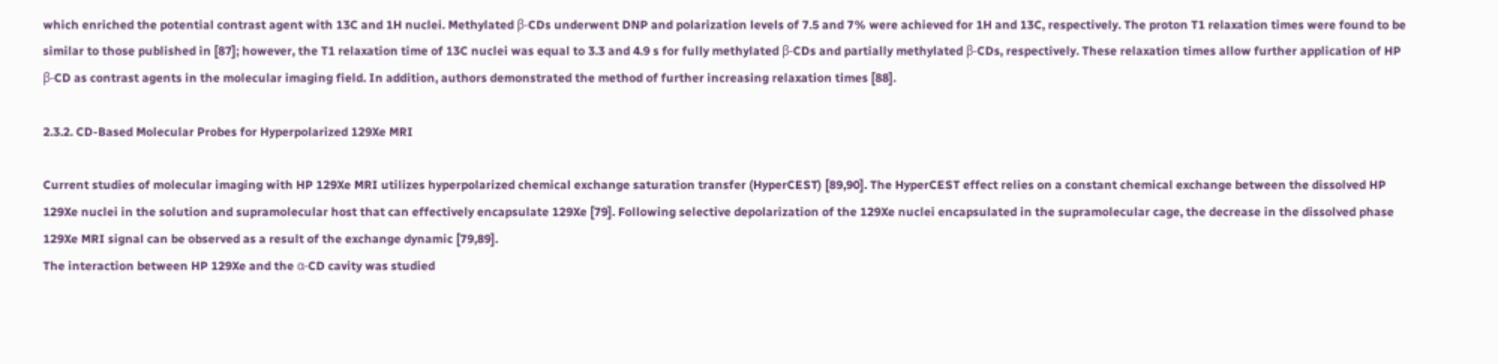which enriched the potential contrast agent with 13C and 1H nuclei. Methylated β-CDs underwent DNP and polarization levels of 7.5 and 7% were achieved for 1H and 13C, respectively. The proton T1 relaxation times were found to be similar to those published in [87]; however, the T1 relaxation time of 13C nuclei was equal to 3.3 and 4.9 s for fully methylated β-CDs and partially methylated β-CDs, respectively. These relaxation times allow further application of HP β-CD as contrast agents in the molecular imaging field. In addition, authors demonstrated the method of further increasing relaxation times [88].

2.3.2. CD-Based Molecular Probes for Hyperpolarized 129Xe MRI

Current studies of molecular imaging with HP 129Xe MRI utilizes hyperpolarized chemical exchange saturation transfer (HyperCEST) [89,90]. The HyperCEST effect relies on a constant chemical exchange between the dissolved HP 129Xe nuclei in the solution and supramolecular host that can effectively encapsulate 129Xe [79]. Following selective depolarization of the 129Xe nuclei encapsulated in the supramolecular cage, the decrease in the dissolved phase 129Xe MRI signal can be observed as a result of the exchange dynamic [79,89].
The interaction between HP 129Xe and the α-CD cavity was studied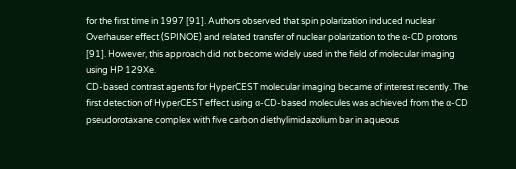for the first time in 1997 [91]. Authors observed that spin polarization induced nuclear Overhauser effect (SPINOE) and related transfer of nuclear polarization to the α-CD protons [91]. However, this approach did not become widely used in the field of molecular imaging using HP 129Xe.
CD-based contrast agents for HyperCEST molecular imaging became of interest recently. The first detection of HyperCEST effect using α-CD-based molecules was achieved from the α-CD pseudorotaxane complex with five carbon diethylimidazolium bar in aqueous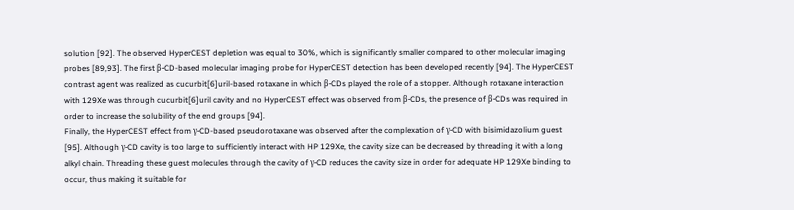solution [92]. The observed HyperCEST depletion was equal to 30%, which is significantly smaller compared to other molecular imaging probes [89,93]. The first β-CD-based molecular imaging probe for HyperCEST detection has been developed recently [94]. The HyperCEST contrast agent was realized as cucurbit[6]uril-based rotaxane in which β-CDs played the role of a stopper. Although rotaxane interaction with 129Xe was through cucurbit[6]uril cavity and no HyperCEST effect was observed from β-CDs, the presence of β-CDs was required in order to increase the solubility of the end groups [94].
Finally, the HyperCEST effect from γ-CD-based pseudorotaxane was observed after the complexation of γ-CD with bisimidazolium guest [95]. Although γ-CD cavity is too large to sufficiently interact with HP 129Xe, the cavity size can be decreased by threading it with a long alkyl chain. Threading these guest molecules through the cavity of γ-CD reduces the cavity size in order for adequate HP 129Xe binding to occur, thus making it suitable for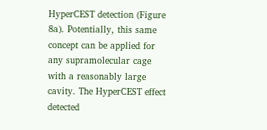HyperCEST detection (Figure 8a). Potentially, this same concept can be applied for any supramolecular cage with a reasonably large cavity. The HyperCEST effect detected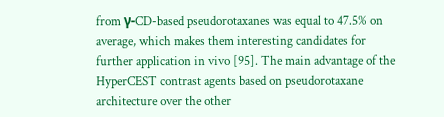from γ-CD-based pseudorotaxanes was equal to 47.5% on average, which makes them interesting candidates for further application in vivo [95]. The main advantage of the HyperCEST contrast agents based on pseudorotaxane architecture over the other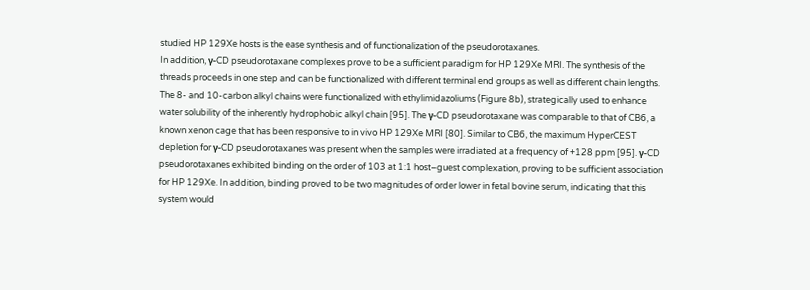studied HP 129Xe hosts is the ease synthesis and of functionalization of the pseudorotaxanes.
In addition, γ-CD pseudorotaxane complexes prove to be a sufficient paradigm for HP 129Xe MRI. The synthesis of the threads proceeds in one step and can be functionalized with different terminal end groups as well as different chain lengths. The 8- and 10-carbon alkyl chains were functionalized with ethylimidazoliums (Figure 8b), strategically used to enhance water solubility of the inherently hydrophobic alkyl chain [95]. The γ-CD pseudorotaxane was comparable to that of CB6, a known xenon cage that has been responsive to in vivo HP 129Xe MRI [80]. Similar to CB6, the maximum HyperCEST depletion for γ-CD pseudorotaxanes was present when the samples were irradiated at a frequency of +128 ppm [95]. γ-CD pseudorotaxanes exhibited binding on the order of 103 at 1:1 host–guest complexation, proving to be sufficient association for HP 129Xe. In addition, binding proved to be two magnitudes of order lower in fetal bovine serum, indicating that this system would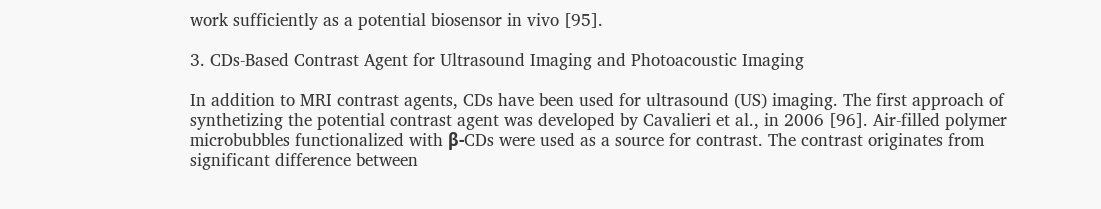work sufficiently as a potential biosensor in vivo [95].

3. CDs-Based Contrast Agent for Ultrasound Imaging and Photoacoustic Imaging

In addition to MRI contrast agents, CDs have been used for ultrasound (US) imaging. The first approach of synthetizing the potential contrast agent was developed by Cavalieri et al., in 2006 [96]. Air-filled polymer microbubbles functionalized with β-CDs were used as a source for contrast. The contrast originates from significant difference between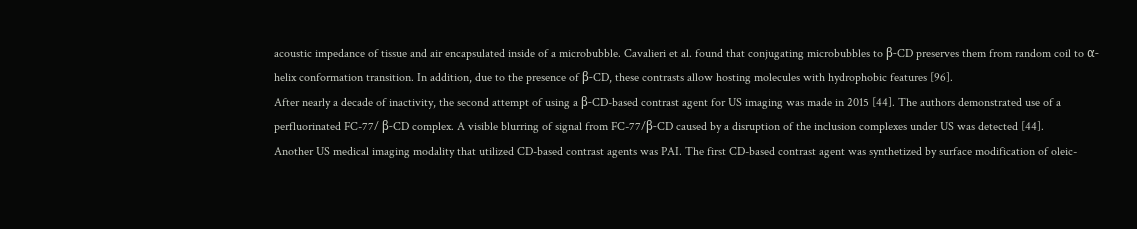acoustic impedance of tissue and air encapsulated inside of a microbubble. Cavalieri et al. found that conjugating microbubbles to β-CD preserves them from random coil to α- helix conformation transition. In addition, due to the presence of β-CD, these contrasts allow hosting molecules with hydrophobic features [96].
After nearly a decade of inactivity, the second attempt of using a β-CD-based contrast agent for US imaging was made in 2015 [44]. The authors demonstrated use of a perfluorinated FC-77/ β-CD complex. A visible blurring of signal from FC-77/β-CD caused by a disruption of the inclusion complexes under US was detected [44].
Another US medical imaging modality that utilized CD-based contrast agents was PAI. The first CD-based contrast agent was synthetized by surface modification of oleic-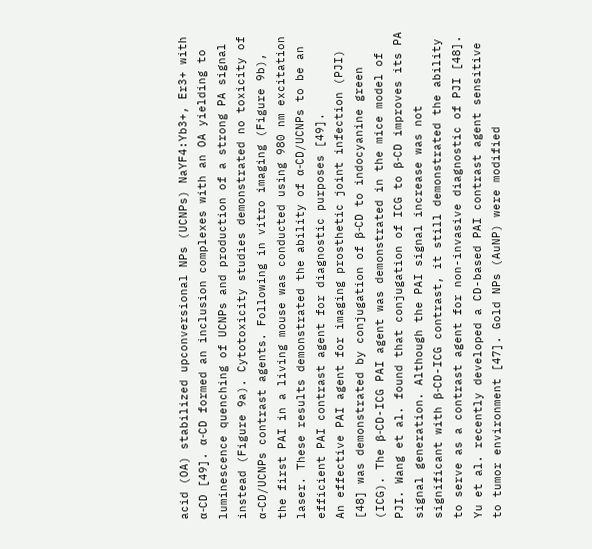acid (OA) stabilized upconversional NPs (UCNPs) NaYF4:Yb3+, Er3+ with α-CD [49]. α-CD formed an inclusion complexes with an OA yielding to luminescence quenching of UCNPs and production of a strong PA signal instead (Figure 9a). Cytotoxicity studies demonstrated no toxicity of α-CD/UCNPs contrast agents. Following in vitro imaging (Figure 9b), the first PAI in a living mouse was conducted using 980 nm excitation laser. These results demonstrated the ability of α-CD/UCNPs to be an efficient PAI contrast agent for diagnostic purposes [49].
An effective PAI agent for imaging prosthetic joint infection (PJI) [48] was demonstrated by conjugation of β-CD to indocyanine green (ICG). The β-CD-ICG PAI agent was demonstrated in the mice model of PJI. Wang et al. found that conjugation of ICG to β-CD improves its PA signal generation. Although the PAI signal increase was not significant with β-CD-ICG contrast, it still demonstrated the ability to serve as a contrast agent for non-invasive diagnostic of PJI [48].
Yu et al. recently developed a CD-based PAI contrast agent sensitive to tumor environment [47]. Gold NPs (AuNP) were modified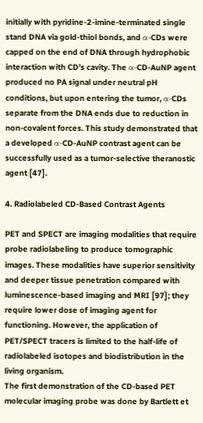initially with pyridine-2-imine-terminated single stand DNA via gold-thiol bonds, and α-CDs were capped on the end of DNA through hydrophobic interaction with CD’s cavity. The α-CD-AuNP agent produced no PA signal under neutral pH conditions, but upon entering the tumor, α-CDs separate from the DNA ends due to reduction in non-covalent forces. This study demonstrated that a developed α-CD-AuNP contrast agent can be successfully used as a tumor-selective theranostic agent [47].

4. Radiolabeled CD-Based Contrast Agents

PET and SPECT are imaging modalities that require probe radiolabeling to produce tomographic images. These modalities have superior sensitivity and deeper tissue penetration compared with luminescence-based imaging and MRI [97]; they require lower dose of imaging agent for functioning. However, the application of PET/SPECT tracers is limited to the half-life of radiolabeled isotopes and biodistribution in the living organism.
The first demonstration of the CD-based PET molecular imaging probe was done by Bartlett et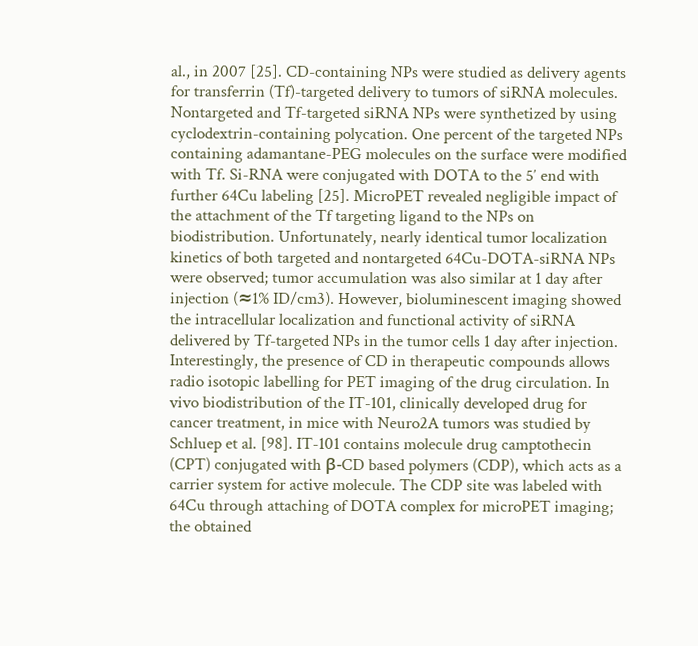al., in 2007 [25]. CD-containing NPs were studied as delivery agents for transferrin (Tf)-targeted delivery to tumors of siRNA molecules. Nontargeted and Tf-targeted siRNA NPs were synthetized by using cyclodextrin-containing polycation. One percent of the targeted NPs containing adamantane-PEG molecules on the surface were modified with Tf. Si-RNA were conjugated with DOTA to the 5′ end with further 64Cu labeling [25]. MicroPET revealed negligible impact of the attachment of the Tf targeting ligand to the NPs on biodistribution. Unfortunately, nearly identical tumor localization kinetics of both targeted and nontargeted 64Cu-DOTA-siRNA NPs were observed; tumor accumulation was also similar at 1 day after injection (≈1% ID/cm3). However, bioluminescent imaging showed the intracellular localization and functional activity of siRNA delivered by Tf-targeted NPs in the tumor cells 1 day after injection.
Interestingly, the presence of CD in therapeutic compounds allows radio isotopic labelling for PET imaging of the drug circulation. In vivo biodistribution of the IT-101, clinically developed drug for cancer treatment, in mice with Neuro2A tumors was studied by Schluep et al. [98]. IT-101 contains molecule drug camptothecin (CPT) conjugated with β-CD based polymers (CDP), which acts as a carrier system for active molecule. The CDP site was labeled with 64Cu through attaching of DOTA complex for microPET imaging; the obtained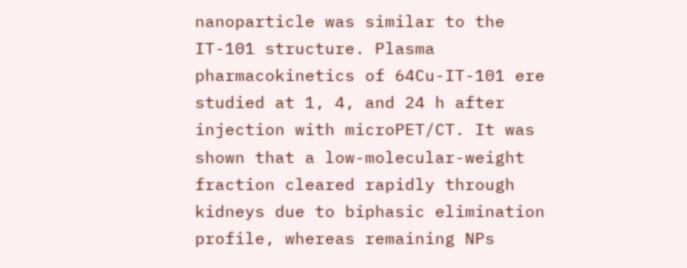nanoparticle was similar to the IT-101 structure. Plasma pharmacokinetics of 64Cu-IT-101 ere studied at 1, 4, and 24 h after injection with microPET/CT. It was shown that a low-molecular-weight fraction cleared rapidly through kidneys due to biphasic elimination profile, whereas remaining NPs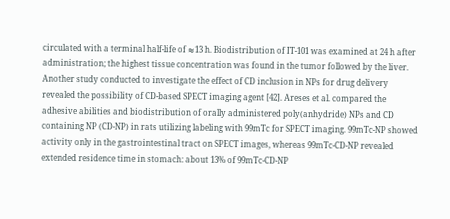circulated with a terminal half-life of ≈13 h. Biodistribution of IT-101 was examined at 24 h after administration; the highest tissue concentration was found in the tumor followed by the liver.
Another study conducted to investigate the effect of CD inclusion in NPs for drug delivery revealed the possibility of CD-based SPECT imaging agent [42]. Areses et al. compared the adhesive abilities and biodistribution of orally administered poly(anhydride) NPs and CD containing NP (CD-NP) in rats utilizing labeling with 99mTc for SPECT imaging. 99mTc-NP showed activity only in the gastrointestinal tract on SPECT images, whereas 99mTc-CD-NP revealed extended residence time in stomach: about 13% of 99mTc-CD-NP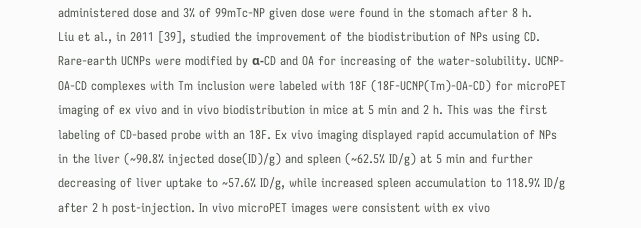administered dose and 3% of 99mTc-NP given dose were found in the stomach after 8 h.
Liu et al., in 2011 [39], studied the improvement of the biodistribution of NPs using CD. Rare-earth UCNPs were modified by α-CD and OA for increasing of the water-solubility. UCNP-OA-CD complexes with Tm inclusion were labeled with 18F (18F-UCNP(Tm)-OA-CD) for microPET imaging of ex vivo and in vivo biodistribution in mice at 5 min and 2 h. This was the first labeling of CD-based probe with an 18F. Ex vivo imaging displayed rapid accumulation of NPs in the liver (~90.8% injected dose(ID)/g) and spleen (~62.5% ID/g) at 5 min and further decreasing of liver uptake to ~57.6% ID/g, while increased spleen accumulation to 118.9% ID/g after 2 h post-injection. In vivo microPET images were consistent with ex vivo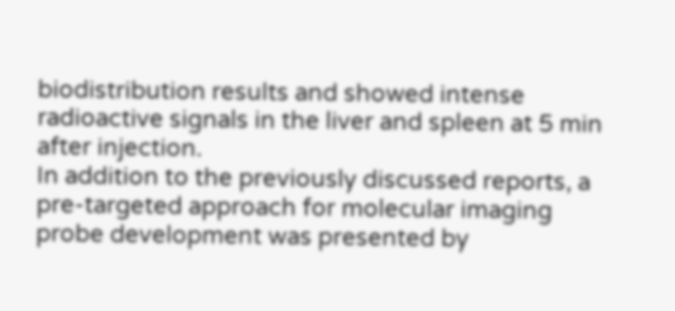biodistribution results and showed intense radioactive signals in the liver and spleen at 5 min after injection.
In addition to the previously discussed reports, a pre-targeted approach for molecular imaging probe development was presented by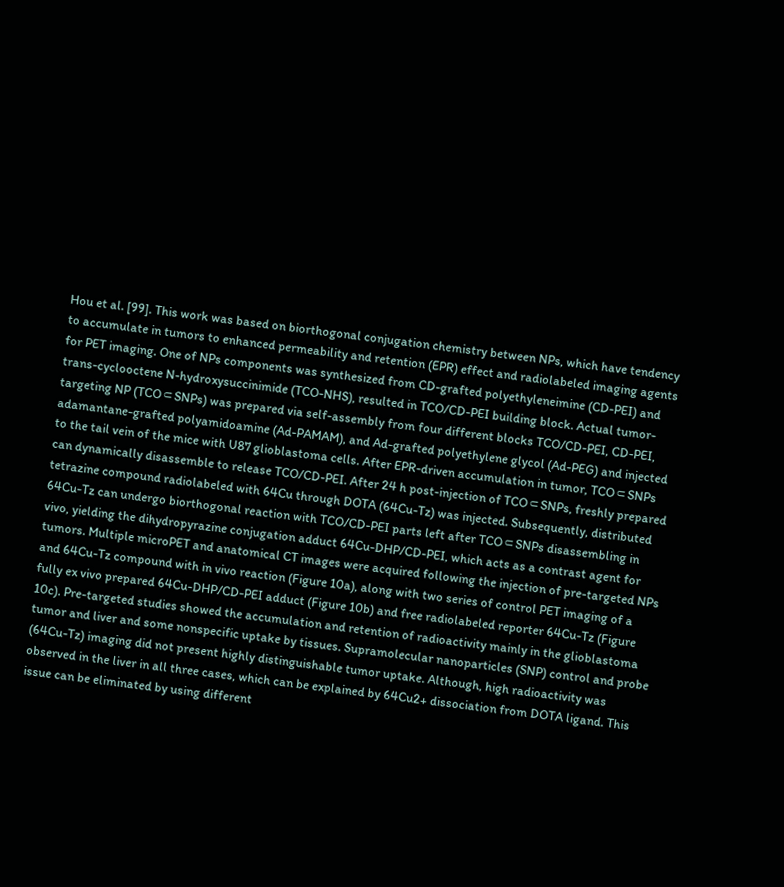Hou et al. [99]. This work was based on biorthogonal conjugation chemistry between NPs, which have tendency to accumulate in tumors to enhanced permeability and retention (EPR) effect and radiolabeled imaging agents for PET imaging. One of NPs components was synthesized from CD-grafted polyethyleneimine (CD-PEI) and trans-cyclooctene N-hydroxysuccinimide (TCO-NHS), resulted in TCO/CD-PEI building block. Actual tumor-targeting NP (TCO⸦SNPs) was prepared via self-assembly from four different blocks TCO/CD-PEI, CD-PEI, adamantane-grafted polyamidoamine (Ad-PAMAM), and Ad-grafted polyethylene glycol (Ad-PEG) and injected to the tail vein of the mice with U87 glioblastoma cells. After EPR-driven accumulation in tumor, TCO⸦SNPs can dynamically disassemble to release TCO/CD-PEI. After 24 h post-injection of TCO⸦SNPs, freshly prepared tetrazine compound radiolabeled with 64Cu through DOTA (64Cu-Tz) was injected. Subsequently, distributed 64Cu-Tz can undergo biorthogonal reaction with TCO/CD-PEI parts left after TCO⸦SNPs disassembling in vivo, yielding the dihydropyrazine conjugation adduct 64Cu-DHP/CD-PEI, which acts as a contrast agent for tumors. Multiple microPET and anatomical CT images were acquired following the injection of pre-targeted NPs and 64Cu-Tz compound with in vivo reaction (Figure 10a), along with two series of control PET imaging of a fully ex vivo prepared 64Cu-DHP/CD-PEI adduct (Figure 10b) and free radiolabeled reporter 64Cu-Tz (Figure 10c). Pre-targeted studies showed the accumulation and retention of radioactivity mainly in the glioblastoma tumor and liver and some nonspecific uptake by tissues. Supramolecular nanoparticles (SNP) control and probe (64Cu-Tz) imaging did not present highly distinguishable tumor uptake. Although, high radioactivity was observed in the liver in all three cases, which can be explained by 64Cu2+ dissociation from DOTA ligand. This issue can be eliminated by using different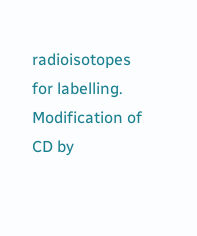radioisotopes for labelling.
Modification of CD by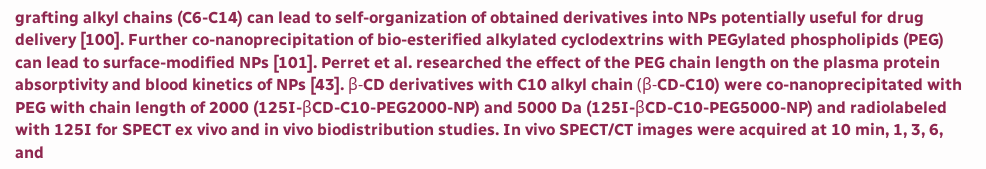grafting alkyl chains (C6-C14) can lead to self-organization of obtained derivatives into NPs potentially useful for drug delivery [100]. Further co-nanoprecipitation of bio-esterified alkylated cyclodextrins with PEGylated phospholipids (PEG) can lead to surface-modified NPs [101]. Perret et al. researched the effect of the PEG chain length on the plasma protein absorptivity and blood kinetics of NPs [43]. β-CD derivatives with C10 alkyl chain (β-CD-C10) were co-nanoprecipitated with PEG with chain length of 2000 (125I-βCD-C10-PEG2000-NP) and 5000 Da (125I-βCD-C10-PEG5000-NP) and radiolabeled with 125I for SPECT ex vivo and in vivo biodistribution studies. In vivo SPECT/CT images were acquired at 10 min, 1, 3, 6, and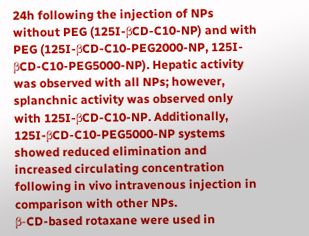24h following the injection of NPs without PEG (125I-βCD-C10-NP) and with PEG (125I-βCD-C10-PEG2000-NP, 125I-βCD-C10-PEG5000-NP). Hepatic activity was observed with all NPs; however, splanchnic activity was observed only with 125I-βCD-C10-NP. Additionally, 125I-βCD-C10-PEG5000-NP systems showed reduced elimination and increased circulating concentration following in vivo intravenous injection in comparison with other NPs.
β-CD-based rotaxane were used in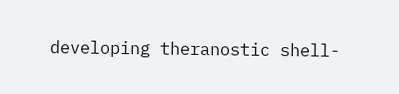developing theranostic shell-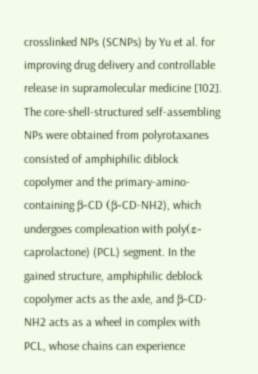crosslinked NPs (SCNPs) by Yu et al. for improving drug delivery and controllable release in supramolecular medicine [102]. The core-shell-structured self-assembling NPs were obtained from polyrotaxanes consisted of amphiphilic diblock copolymer and the primary-amino-containing β-CD (β-CD-NH2), which undergoes complexation with poly(ε-caprolactone) (PCL) segment. In the gained structure, amphiphilic deblock copolymer acts as the axle, and β-CD-NH2 acts as a wheel in complex with PCL, whose chains can experience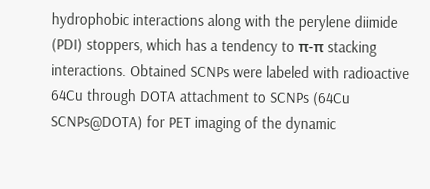hydrophobic interactions along with the perylene diimide (PDI) stoppers, which has a tendency to π-π stacking interactions. Obtained SCNPs were labeled with radioactive 64Cu through DOTA attachment to SCNPs (64Cu SCNPs@DOTA) for PET imaging of the dynamic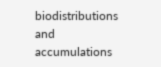biodistributions and accumulations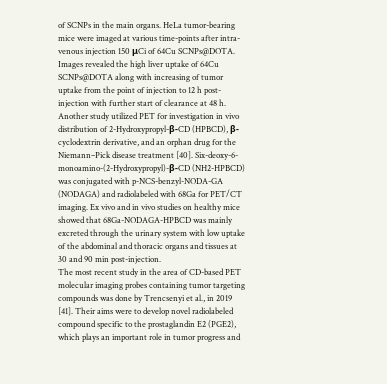of SCNPs in the main organs. HeLa tumor-bearing mice were imaged at various time-points after intra-venous injection 150 μCi of 64Cu SCNPs@DOTA. Images revealed the high liver uptake of 64Cu SCNPs@DOTA along with increasing of tumor uptake from the point of injection to 12 h post-injection with further start of clearance at 48 h.
Another study utilized PET for investigation in vivo distribution of 2-Hydroxypropyl-β-CD (HPBCD), β-cyclodextrin derivative, and an orphan drug for the Niemann–Pick disease treatment [40]. Six-deoxy-6-monoamino-(2-Hydroxypropyl)-β-CD (NH2-HPBCD) was conjugated with p-NCS-benzyl-NODA-GA (NODAGA) and radiolabeled with 68Ga for PET/CT imaging. Ex vivo and in vivo studies on healthy mice showed that 68Ga-NODAGA-HPBCD was mainly excreted through the urinary system with low uptake of the abdominal and thoracic organs and tissues at 30 and 90 min post-injection.
The most recent study in the area of CD-based PET molecular imaging probes containing tumor targeting compounds was done by Trencsenyi et al., in 2019 [41]. Their aims were to develop novel radiolabeled compound specific to the prostaglandin E2 (PGE2), which plays an important role in tumor progress and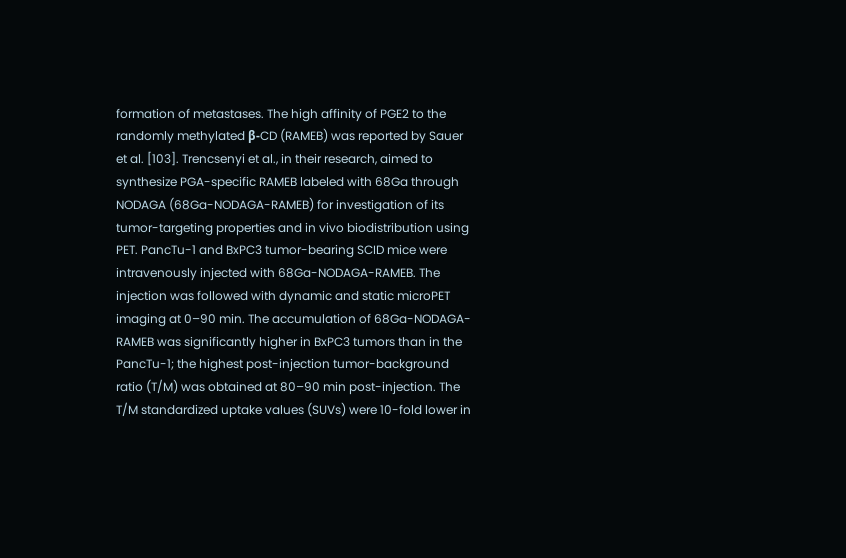formation of metastases. The high affinity of PGE2 to the randomly methylated β-CD (RAMEB) was reported by Sauer et al. [103]. Trencsenyi et al., in their research, aimed to synthesize PGA-specific RAMEB labeled with 68Ga through NODAGA (68Ga-NODAGA-RAMEB) for investigation of its tumor-targeting properties and in vivo biodistribution using PET. PancTu-1 and BxPC3 tumor-bearing SCID mice were intravenously injected with 68Ga-NODAGA-RAMEB. The injection was followed with dynamic and static microPET imaging at 0–90 min. The accumulation of 68Ga-NODAGA-RAMEB was significantly higher in BxPC3 tumors than in the PancTu-1; the highest post-injection tumor-background ratio (T/M) was obtained at 80–90 min post-injection. The T/M standardized uptake values (SUVs) were 10-fold lower in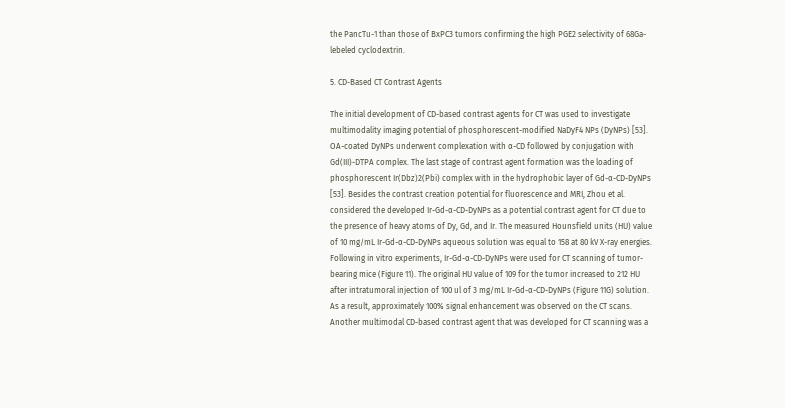the PancTu-1 than those of BxPC3 tumors confirming the high PGE2 selectivity of 68Ga-lebeled cyclodextrin.

5. CD-Based CT Contrast Agents

The initial development of CD-based contrast agents for CT was used to investigate multimodality imaging potential of phosphorescent-modified NaDyF4 NPs (DyNPs) [53]. OA-coated DyNPs underwent complexation with α-CD followed by conjugation with Gd(III)-DTPA complex. The last stage of contrast agent formation was the loading of phosphorescent Ir(Dbz)2(Pbi) complex with in the hydrophobic layer of Gd-α-CD-DyNPs [53]. Besides the contrast creation potential for fluorescence and MRI, Zhou et al. considered the developed Ir-Gd-α-CD-DyNPs as a potential contrast agent for CT due to the presence of heavy atoms of Dy, Gd, and Ir. The measured Hounsfield units (HU) value of 10 mg/mL Ir-Gd-α-CD-DyNPs aqueous solution was equal to 158 at 80 kV X-ray energies. Following in vitro experiments, Ir-Gd-α-CD-DyNPs were used for CT scanning of tumor-bearing mice (Figure 11). The original HU value of 109 for the tumor increased to 212 HU after intratumoral injection of 100 ul of 3 mg/mL Ir-Gd-α-CD-DyNPs (Figure 11G) solution. As a result, approximately 100% signal enhancement was observed on the CT scans.
Another multimodal CD-based contrast agent that was developed for CT scanning was a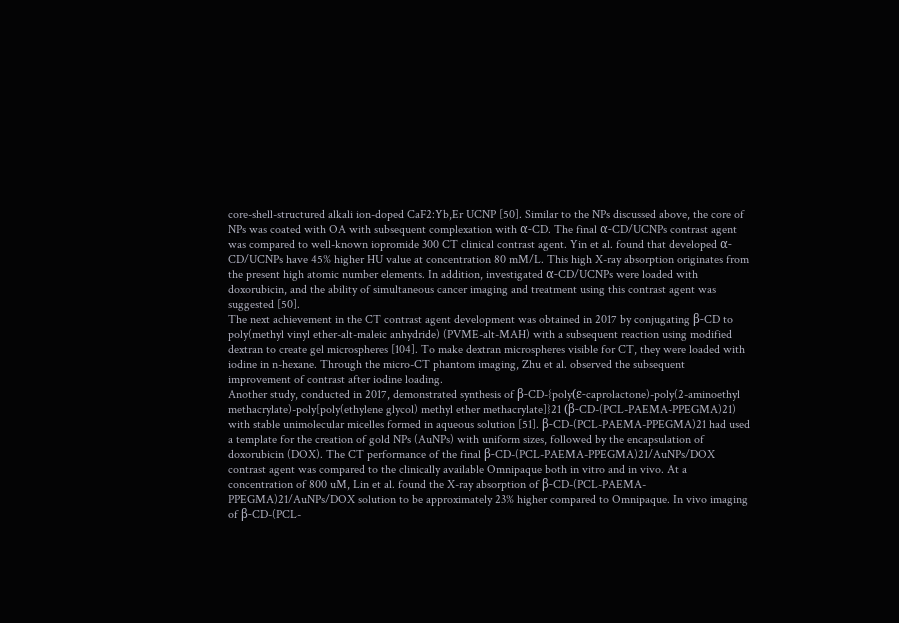core-shell-structured alkali ion-doped CaF2:Yb,Er UCNP [50]. Similar to the NPs discussed above, the core of NPs was coated with OA with subsequent complexation with α-CD. The final α-CD/UCNPs contrast agent was compared to well-known iopromide 300 CT clinical contrast agent. Yin et al. found that developed α-CD/UCNPs have 45% higher HU value at concentration 80 mM/L. This high X-ray absorption originates from the present high atomic number elements. In addition, investigated α-CD/UCNPs were loaded with doxorubicin, and the ability of simultaneous cancer imaging and treatment using this contrast agent was suggested [50].
The next achievement in the CT contrast agent development was obtained in 2017 by conjugating β-CD to poly(methyl vinyl ether-alt-maleic anhydride) (PVME-alt-MAH) with a subsequent reaction using modified dextran to create gel microspheres [104]. To make dextran microspheres visible for CT, they were loaded with iodine in n-hexane. Through the micro-CT phantom imaging, Zhu et al. observed the subsequent improvement of contrast after iodine loading.
Another study, conducted in 2017, demonstrated synthesis of β-CD-{poly(ε-caprolactone)-poly(2-aminoethyl methacrylate)-poly[poly(ethylene glycol) methyl ether methacrylate]}21 (β-CD-(PCL-PAEMA-PPEGMA)21) with stable unimolecular micelles formed in aqueous solution [51]. β-CD-(PCL-PAEMA-PPEGMA)21 had used a template for the creation of gold NPs (AuNPs) with uniform sizes, followed by the encapsulation of doxorubicin (DOX). The CT performance of the final β-CD-(PCL-PAEMA-PPEGMA)21/AuNPs/DOX contrast agent was compared to the clinically available Omnipaque both in vitro and in vivo. At a concentration of 800 uM, Lin et al. found the X-ray absorption of β-CD-(PCL-PAEMA-PPEGMA)21/AuNPs/DOX solution to be approximately 23% higher compared to Omnipaque. In vivo imaging of β-CD-(PCL-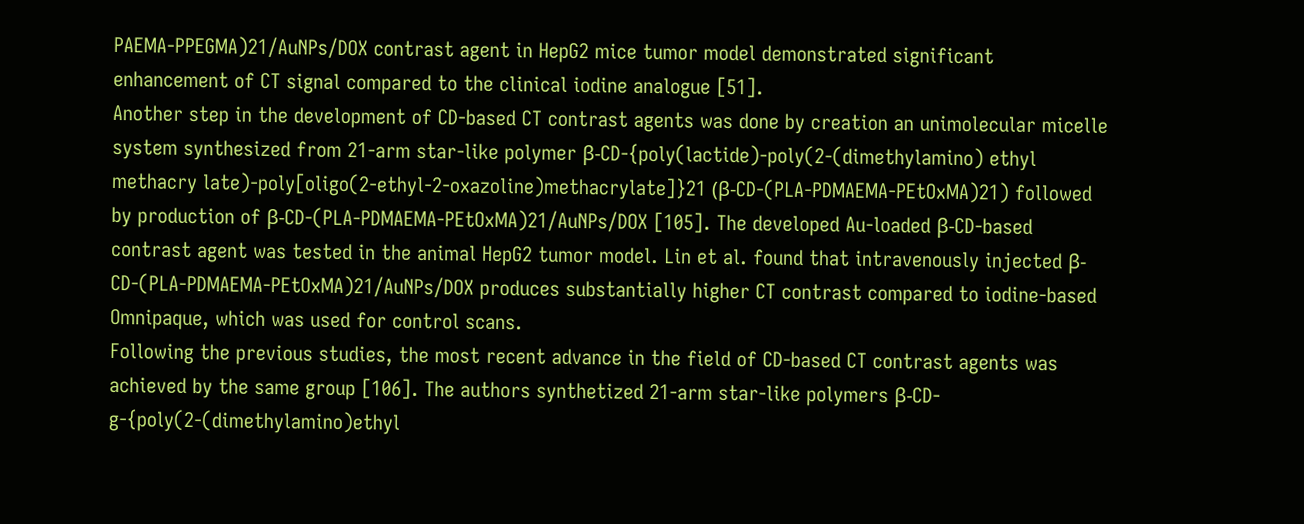PAEMA-PPEGMA)21/AuNPs/DOX contrast agent in HepG2 mice tumor model demonstrated significant enhancement of CT signal compared to the clinical iodine analogue [51].
Another step in the development of CD-based CT contrast agents was done by creation an unimolecular micelle system synthesized from 21-arm star-like polymer β-CD-{poly(lactide)-poly(2-(dimethylamino) ethyl methacry late)-poly[oligo(2-ethyl-2-oxazoline)methacrylate]}21 (β-CD-(PLA-PDMAEMA-PEtOxMA)21) followed by production of β-CD-(PLA-PDMAEMA-PEtOxMA)21/AuNPs/DOX [105]. The developed Au-loaded β-CD-based contrast agent was tested in the animal HepG2 tumor model. Lin et al. found that intravenously injected β-CD-(PLA-PDMAEMA-PEtOxMA)21/AuNPs/DOX produces substantially higher CT contrast compared to iodine-based Omnipaque, which was used for control scans.
Following the previous studies, the most recent advance in the field of CD-based CT contrast agents was achieved by the same group [106]. The authors synthetized 21-arm star-like polymers β-CD-g-{poly(2-(dimethylamino)ethyl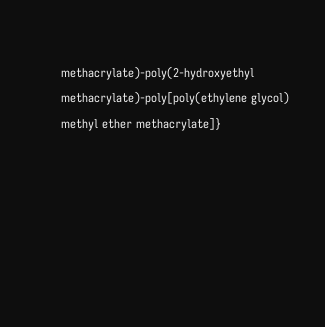methacrylate)-poly(2-hydroxyethyl methacrylate)-poly[poly(ethylene glycol) methyl ether methacrylate]}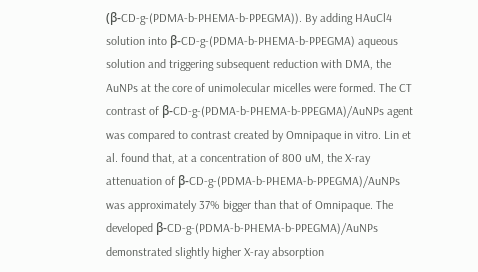(β-CD-g-(PDMA-b-PHEMA-b-PPEGMA)). By adding HAuCl4 solution into β-CD-g-(PDMA-b-PHEMA-b-PPEGMA) aqueous solution and triggering subsequent reduction with DMA, the AuNPs at the core of unimolecular micelles were formed. The CT contrast of β-CD-g-(PDMA-b-PHEMA-b-PPEGMA)/AuNPs agent was compared to contrast created by Omnipaque in vitro. Lin et al. found that, at a concentration of 800 uM, the X-ray attenuation of β-CD-g-(PDMA-b-PHEMA-b-PPEGMA)/AuNPs was approximately 37% bigger than that of Omnipaque. The developed β-CD-g-(PDMA-b-PHEMA-b-PPEGMA)/AuNPs demonstrated slightly higher X-ray absorption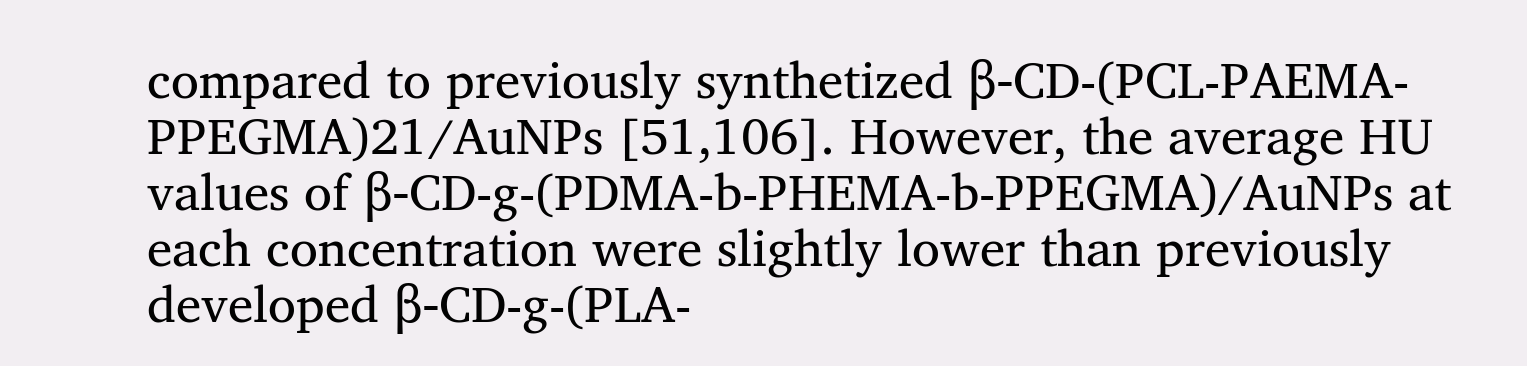compared to previously synthetized β-CD-(PCL-PAEMA-PPEGMA)21/AuNPs [51,106]. However, the average HU values of β-CD-g-(PDMA-b-PHEMA-b-PPEGMA)/AuNPs at each concentration were slightly lower than previously developed β-CD-g-(PLA-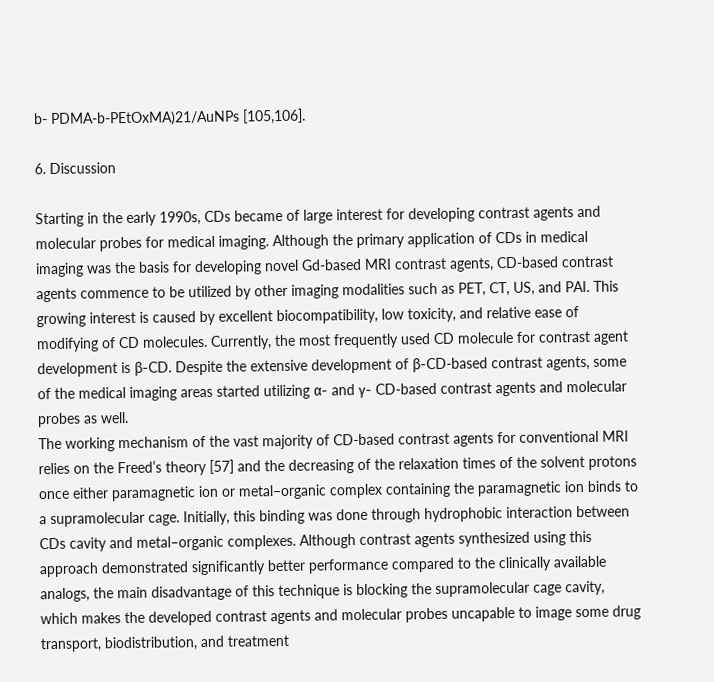b- PDMA-b-PEtOxMA)21/AuNPs [105,106].

6. Discussion

Starting in the early 1990s, CDs became of large interest for developing contrast agents and molecular probes for medical imaging. Although the primary application of CDs in medical imaging was the basis for developing novel Gd-based MRI contrast agents, CD-based contrast agents commence to be utilized by other imaging modalities such as PET, CT, US, and PAI. This growing interest is caused by excellent biocompatibility, low toxicity, and relative ease of modifying of CD molecules. Currently, the most frequently used CD molecule for contrast agent development is β-CD. Despite the extensive development of β-CD-based contrast agents, some of the medical imaging areas started utilizing α- and γ- CD-based contrast agents and molecular probes as well.
The working mechanism of the vast majority of CD-based contrast agents for conventional MRI relies on the Freed’s theory [57] and the decreasing of the relaxation times of the solvent protons once either paramagnetic ion or metal–organic complex containing the paramagnetic ion binds to a supramolecular cage. Initially, this binding was done through hydrophobic interaction between CDs cavity and metal–organic complexes. Although contrast agents synthesized using this approach demonstrated significantly better performance compared to the clinically available analogs, the main disadvantage of this technique is blocking the supramolecular cage cavity, which makes the developed contrast agents and molecular probes uncapable to image some drug transport, biodistribution, and treatment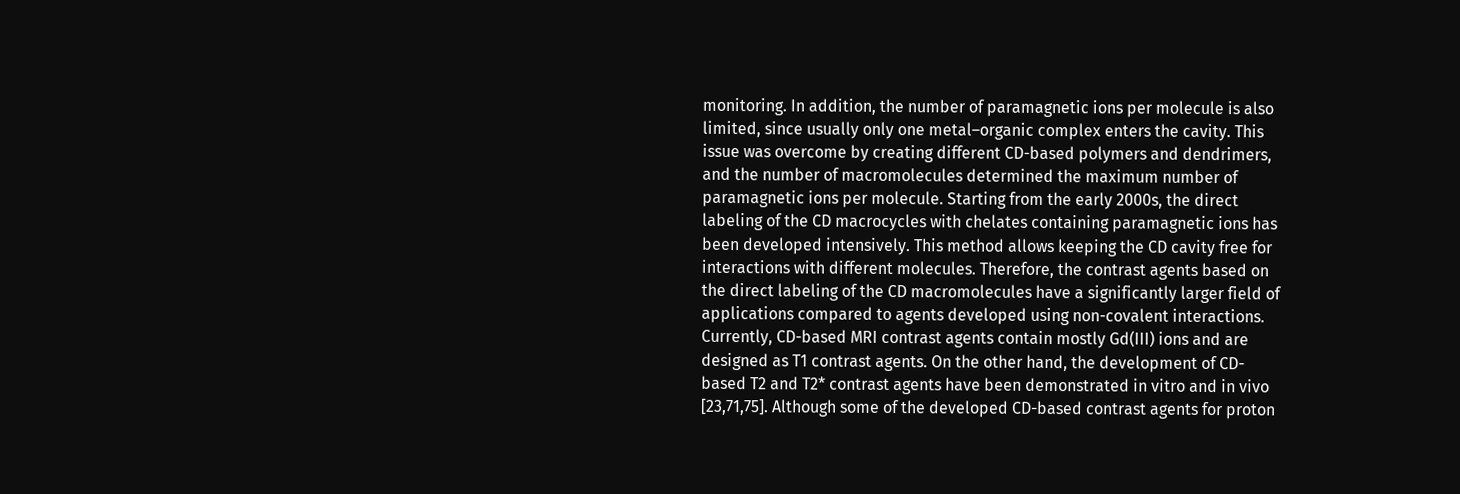monitoring. In addition, the number of paramagnetic ions per molecule is also limited, since usually only one metal–organic complex enters the cavity. This issue was overcome by creating different CD-based polymers and dendrimers, and the number of macromolecules determined the maximum number of paramagnetic ions per molecule. Starting from the early 2000s, the direct labeling of the CD macrocycles with chelates containing paramagnetic ions has been developed intensively. This method allows keeping the CD cavity free for interactions with different molecules. Therefore, the contrast agents based on the direct labeling of the CD macromolecules have a significantly larger field of applications compared to agents developed using non-covalent interactions.
Currently, CD-based MRI contrast agents contain mostly Gd(III) ions and are designed as T1 contrast agents. On the other hand, the development of CD-based T2 and T2* contrast agents have been demonstrated in vitro and in vivo [23,71,75]. Although some of the developed CD-based contrast agents for proton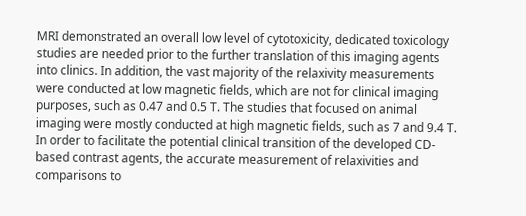MRI demonstrated an overall low level of cytotoxicity, dedicated toxicology studies are needed prior to the further translation of this imaging agents into clinics. In addition, the vast majority of the relaxivity measurements were conducted at low magnetic fields, which are not for clinical imaging purposes, such as 0.47 and 0.5 T. The studies that focused on animal imaging were mostly conducted at high magnetic fields, such as 7 and 9.4 T. In order to facilitate the potential clinical transition of the developed CD-based contrast agents, the accurate measurement of relaxivities and comparisons to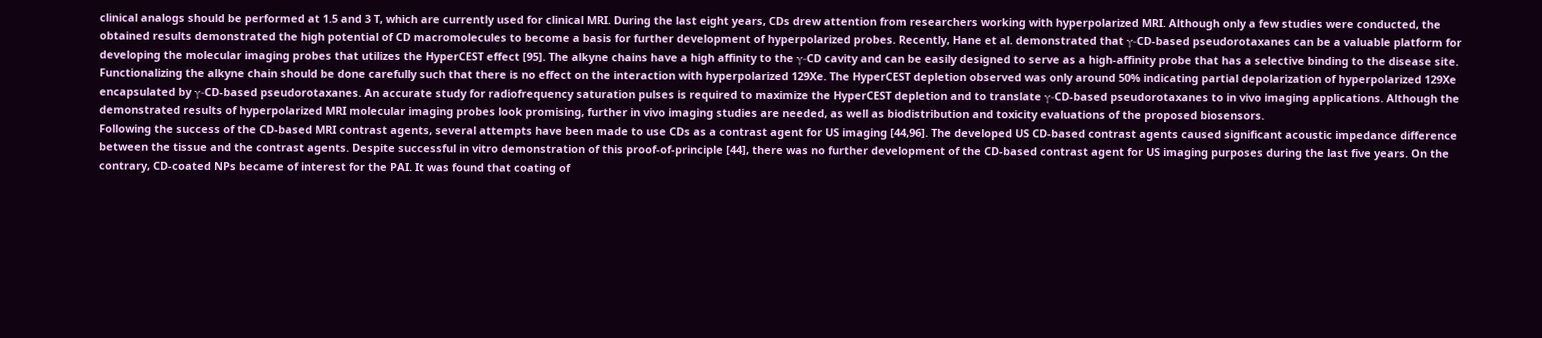clinical analogs should be performed at 1.5 and 3 T, which are currently used for clinical MRI. During the last eight years, CDs drew attention from researchers working with hyperpolarized MRI. Although only a few studies were conducted, the obtained results demonstrated the high potential of CD macromolecules to become a basis for further development of hyperpolarized probes. Recently, Hane et al. demonstrated that γ-CD-based pseudorotaxanes can be a valuable platform for developing the molecular imaging probes that utilizes the HyperCEST effect [95]. The alkyne chains have a high affinity to the γ-CD cavity and can be easily designed to serve as a high-affinity probe that has a selective binding to the disease site. Functionalizing the alkyne chain should be done carefully such that there is no effect on the interaction with hyperpolarized 129Xe. The HyperCEST depletion observed was only around 50% indicating partial depolarization of hyperpolarized 129Xe encapsulated by γ-CD-based pseudorotaxanes. An accurate study for radiofrequency saturation pulses is required to maximize the HyperCEST depletion and to translate γ-CD-based pseudorotaxanes to in vivo imaging applications. Although the demonstrated results of hyperpolarized MRI molecular imaging probes look promising, further in vivo imaging studies are needed, as well as biodistribution and toxicity evaluations of the proposed biosensors.
Following the success of the CD-based MRI contrast agents, several attempts have been made to use CDs as a contrast agent for US imaging [44,96]. The developed US CD-based contrast agents caused significant acoustic impedance difference between the tissue and the contrast agents. Despite successful in vitro demonstration of this proof-of-principle [44], there was no further development of the CD-based contrast agent for US imaging purposes during the last five years. On the contrary, CD-coated NPs became of interest for the PAI. It was found that coating of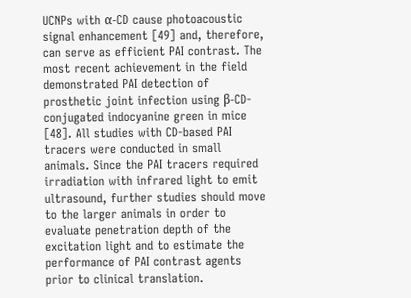UCNPs with α-CD cause photoacoustic signal enhancement [49] and, therefore, can serve as efficient PAI contrast. The most recent achievement in the field demonstrated PAI detection of prosthetic joint infection using β-CD-conjugated indocyanine green in mice [48]. All studies with CD-based PAI tracers were conducted in small animals. Since the PAI tracers required irradiation with infrared light to emit ultrasound, further studies should move to the larger animals in order to evaluate penetration depth of the excitation light and to estimate the performance of PAI contrast agents prior to clinical translation.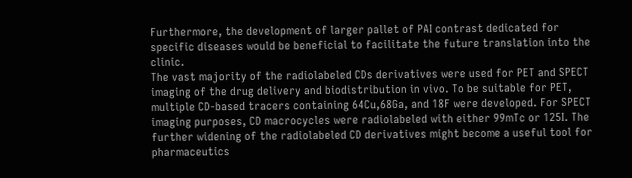Furthermore, the development of larger pallet of PAI contrast dedicated for specific diseases would be beneficial to facilitate the future translation into the clinic.
The vast majority of the radiolabeled CDs derivatives were used for PET and SPECT imaging of the drug delivery and biodistribution in vivo. To be suitable for PET, multiple CD-based tracers containing 64Cu,68Ga, and 18F were developed. For SPECT imaging purposes, CD macrocycles were radiolabeled with either 99mTc or 125I. The further widening of the radiolabeled CD derivatives might become a useful tool for pharmaceutics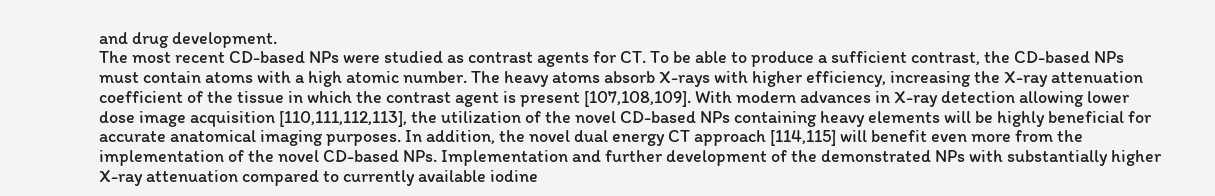and drug development.
The most recent CD-based NPs were studied as contrast agents for CT. To be able to produce a sufficient contrast, the CD-based NPs must contain atoms with a high atomic number. The heavy atoms absorb X-rays with higher efficiency, increasing the X-ray attenuation coefficient of the tissue in which the contrast agent is present [107,108,109]. With modern advances in X-ray detection allowing lower dose image acquisition [110,111,112,113], the utilization of the novel CD-based NPs containing heavy elements will be highly beneficial for accurate anatomical imaging purposes. In addition, the novel dual energy CT approach [114,115] will benefit even more from the implementation of the novel CD-based NPs. Implementation and further development of the demonstrated NPs with substantially higher X-ray attenuation compared to currently available iodine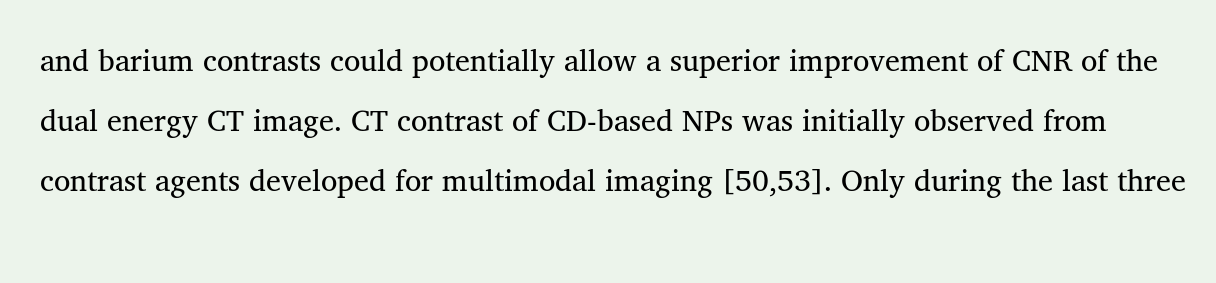and barium contrasts could potentially allow a superior improvement of CNR of the dual energy CT image. CT contrast of CD-based NPs was initially observed from contrast agents developed for multimodal imaging [50,53]. Only during the last three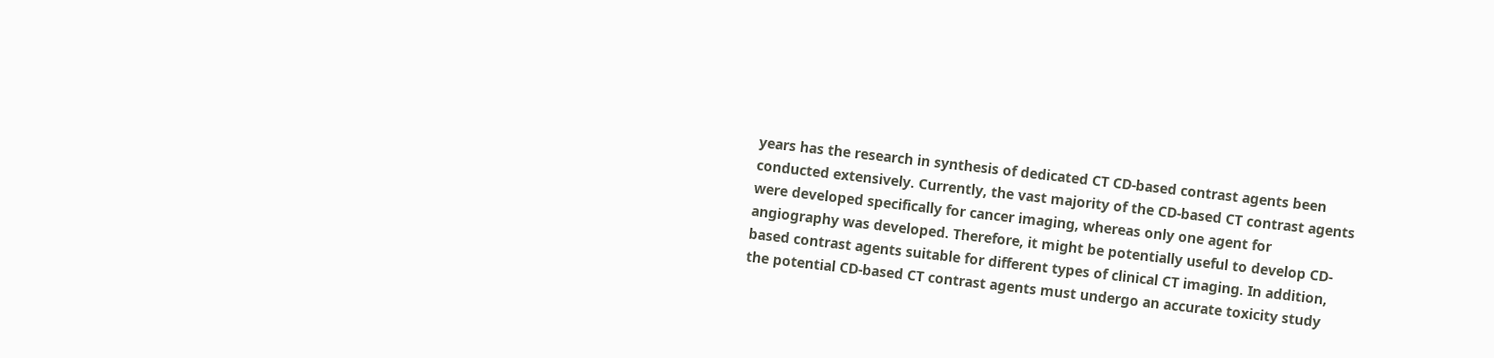years has the research in synthesis of dedicated CT CD-based contrast agents been conducted extensively. Currently, the vast majority of the CD-based CT contrast agents were developed specifically for cancer imaging, whereas only one agent for angiography was developed. Therefore, it might be potentially useful to develop CD-based contrast agents suitable for different types of clinical CT imaging. In addition, the potential CD-based CT contrast agents must undergo an accurate toxicity study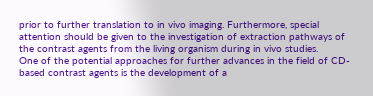prior to further translation to in vivo imaging. Furthermore, special attention should be given to the investigation of extraction pathways of the contrast agents from the living organism during in vivo studies.
One of the potential approaches for further advances in the field of CD-based contrast agents is the development of a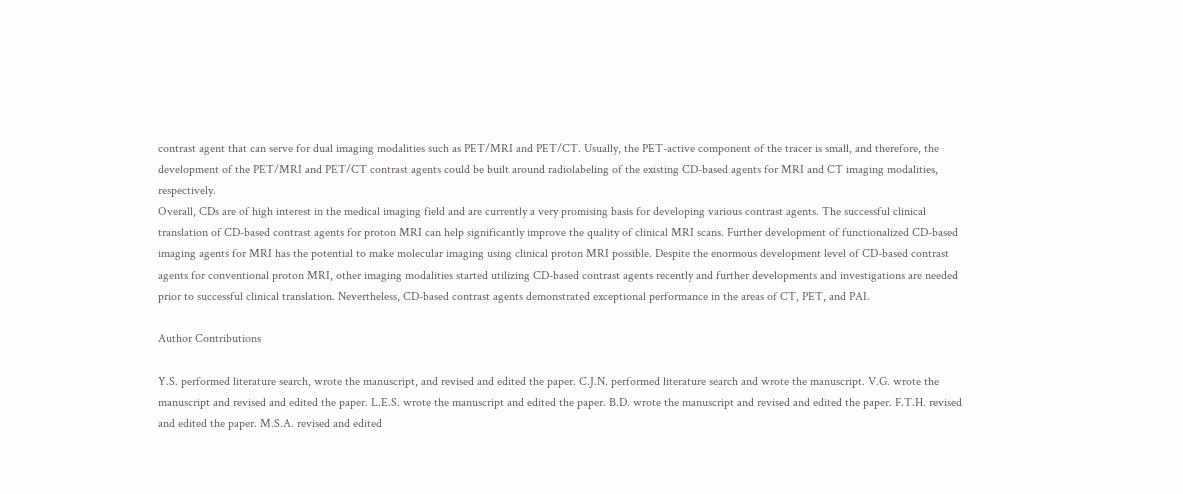contrast agent that can serve for dual imaging modalities such as PET/MRI and PET/CT. Usually, the PET-active component of the tracer is small, and therefore, the development of the PET/MRI and PET/CT contrast agents could be built around radiolabeling of the existing CD-based agents for MRI and CT imaging modalities, respectively.
Overall, CDs are of high interest in the medical imaging field and are currently a very promising basis for developing various contrast agents. The successful clinical translation of CD-based contrast agents for proton MRI can help significantly improve the quality of clinical MRI scans. Further development of functionalized CD-based imaging agents for MRI has the potential to make molecular imaging using clinical proton MRI possible. Despite the enormous development level of CD-based contrast agents for conventional proton MRI, other imaging modalities started utilizing CD-based contrast agents recently and further developments and investigations are needed prior to successful clinical translation. Nevertheless, CD-based contrast agents demonstrated exceptional performance in the areas of CT, PET, and PAI.

Author Contributions

Y.S. performed literature search, wrote the manuscript, and revised and edited the paper. C.J.N. performed literature search and wrote the manuscript. V.G. wrote the manuscript and revised and edited the paper. L.E.S. wrote the manuscript and edited the paper. B.D. wrote the manuscript and revised and edited the paper. F.T.H. revised and edited the paper. M.S.A. revised and edited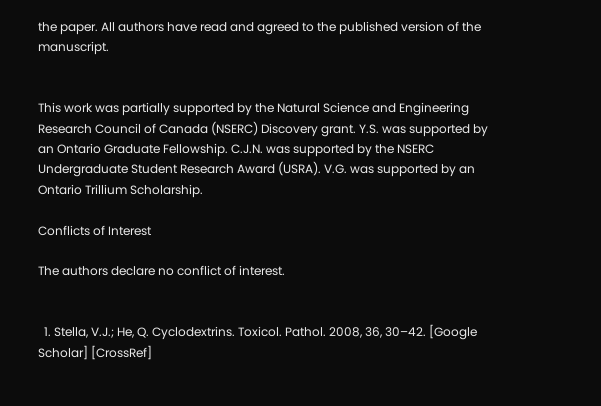the paper. All authors have read and agreed to the published version of the manuscript.


This work was partially supported by the Natural Science and Engineering Research Council of Canada (NSERC) Discovery grant. Y.S. was supported by an Ontario Graduate Fellowship. C.J.N. was supported by the NSERC Undergraduate Student Research Award (USRA). V.G. was supported by an Ontario Trillium Scholarship.

Conflicts of Interest

The authors declare no conflict of interest.


  1. Stella, V.J.; He, Q. Cyclodextrins. Toxicol. Pathol. 2008, 36, 30–42. [Google Scholar] [CrossRef]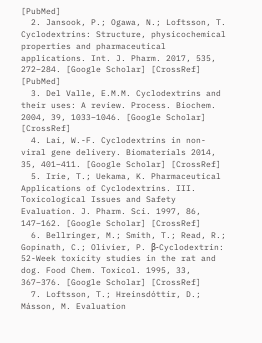[PubMed]
  2. Jansook, P.; Ogawa, N.; Loftsson, T. Cyclodextrins: Structure, physicochemical properties and pharmaceutical applications. Int. J. Pharm. 2017, 535, 272–284. [Google Scholar] [CrossRef] [PubMed]
  3. Del Valle, E.M.M. Cyclodextrins and their uses: A review. Process. Biochem. 2004, 39, 1033–1046. [Google Scholar] [CrossRef]
  4. Lai, W.-F. Cyclodextrins in non-viral gene delivery. Biomaterials 2014, 35, 401–411. [Google Scholar] [CrossRef]
  5. Irie, T.; Uekama, K. Pharmaceutical Applications of Cyclodextrins. III. Toxicological Issues and Safety Evaluation. J. Pharm. Sci. 1997, 86, 147–162. [Google Scholar] [CrossRef]
  6. Bellringer, M.; Smith, T.; Read, R.; Gopinath, C.; Olivier, P. β-Cyclodextrin: 52-Week toxicity studies in the rat and dog. Food Chem. Toxicol. 1995, 33, 367–376. [Google Scholar] [CrossRef]
  7. Loftsson, T.; Hreinsdóttir, D.; Másson, M. Evaluation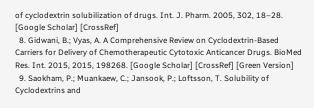of cyclodextrin solubilization of drugs. Int. J. Pharm. 2005, 302, 18–28. [Google Scholar] [CrossRef]
  8. Gidwani, B.; Vyas, A. A Comprehensive Review on Cyclodextrin-Based Carriers for Delivery of Chemotherapeutic Cytotoxic Anticancer Drugs. BioMed Res. Int. 2015, 2015, 198268. [Google Scholar] [CrossRef] [Green Version]
  9. Saokham, P.; Muankaew, C.; Jansook, P.; Loftsson, T. Solubility of Cyclodextrins and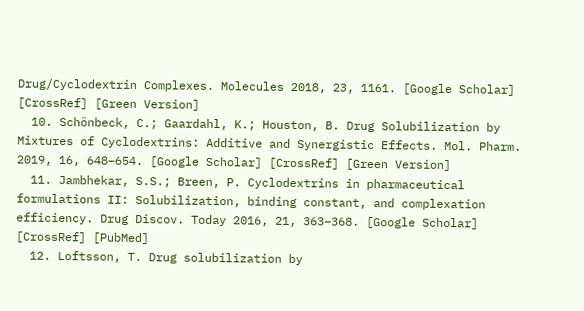Drug/Cyclodextrin Complexes. Molecules 2018, 23, 1161. [Google Scholar] [CrossRef] [Green Version]
  10. Schönbeck, C.; Gaardahl, K.; Houston, B. Drug Solubilization by Mixtures of Cyclodextrins: Additive and Synergistic Effects. Mol. Pharm. 2019, 16, 648–654. [Google Scholar] [CrossRef] [Green Version]
  11. Jambhekar, S.S.; Breen, P. Cyclodextrins in pharmaceutical formulations II: Solubilization, binding constant, and complexation efficiency. Drug Discov. Today 2016, 21, 363–368. [Google Scholar] [CrossRef] [PubMed]
  12. Loftsson, T. Drug solubilization by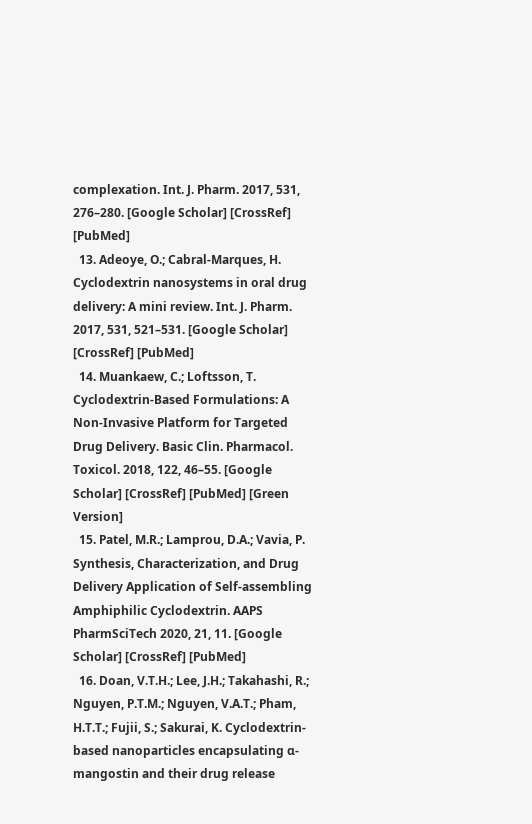complexation. Int. J. Pharm. 2017, 531, 276–280. [Google Scholar] [CrossRef] [PubMed]
  13. Adeoye, O.; Cabral-Marques, H. Cyclodextrin nanosystems in oral drug delivery: A mini review. Int. J. Pharm. 2017, 531, 521–531. [Google Scholar] [CrossRef] [PubMed]
  14. Muankaew, C.; Loftsson, T. Cyclodextrin-Based Formulations: A Non-Invasive Platform for Targeted Drug Delivery. Basic Clin. Pharmacol. Toxicol. 2018, 122, 46–55. [Google Scholar] [CrossRef] [PubMed] [Green Version]
  15. Patel, M.R.; Lamprou, D.A.; Vavia, P. Synthesis, Characterization, and Drug Delivery Application of Self-assembling Amphiphilic Cyclodextrin. AAPS PharmSciTech 2020, 21, 11. [Google Scholar] [CrossRef] [PubMed]
  16. Doan, V.T.H.; Lee, J.H.; Takahashi, R.; Nguyen, P.T.M.; Nguyen, V.A.T.; Pham, H.T.T.; Fujii, S.; Sakurai, K. Cyclodextrin-based nanoparticles encapsulating α-mangostin and their drug release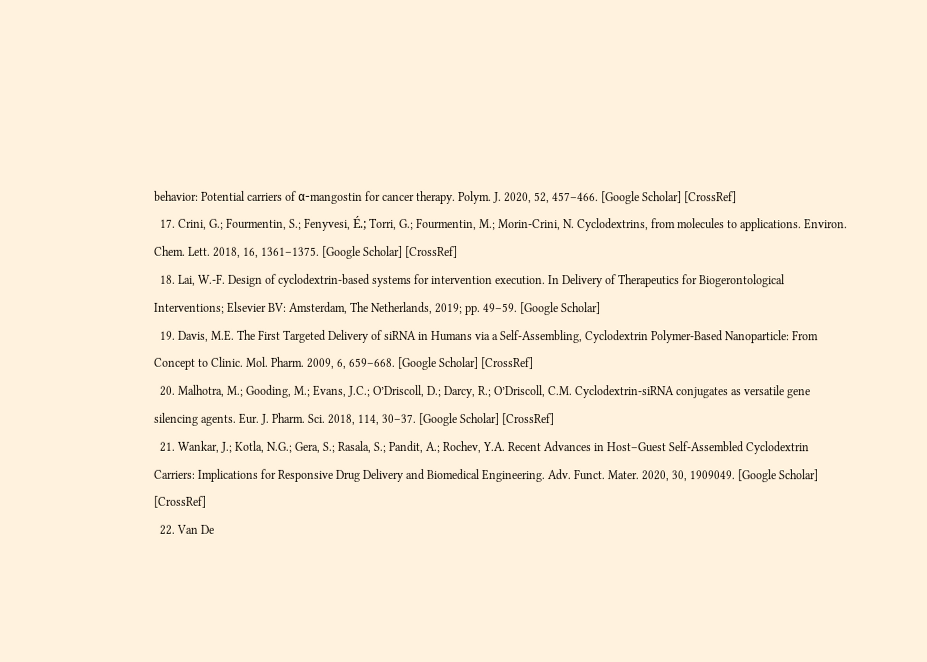behavior: Potential carriers of α-mangostin for cancer therapy. Polym. J. 2020, 52, 457–466. [Google Scholar] [CrossRef]
  17. Crini, G.; Fourmentin, S.; Fenyvesi, É.; Torri, G.; Fourmentin, M.; Morin-Crini, N. Cyclodextrins, from molecules to applications. Environ. Chem. Lett. 2018, 16, 1361–1375. [Google Scholar] [CrossRef]
  18. Lai, W.-F. Design of cyclodextrin-based systems for intervention execution. In Delivery of Therapeutics for Biogerontological Interventions; Elsevier BV: Amsterdam, The Netherlands, 2019; pp. 49–59. [Google Scholar]
  19. Davis, M.E. The First Targeted Delivery of siRNA in Humans via a Self-Assembling, Cyclodextrin Polymer-Based Nanoparticle: From Concept to Clinic. Mol. Pharm. 2009, 6, 659–668. [Google Scholar] [CrossRef]
  20. Malhotra, M.; Gooding, M.; Evans, J.C.; O’Driscoll, D.; Darcy, R.; O’Driscoll, C.M. Cyclodextrin-siRNA conjugates as versatile gene silencing agents. Eur. J. Pharm. Sci. 2018, 114, 30–37. [Google Scholar] [CrossRef]
  21. Wankar, J.; Kotla, N.G.; Gera, S.; Rasala, S.; Pandit, A.; Rochev, Y.A. Recent Advances in Host–Guest Self-Assembled Cyclodextrin Carriers: Implications for Responsive Drug Delivery and Biomedical Engineering. Adv. Funct. Mater. 2020, 30, 1909049. [Google Scholar] [CrossRef]
  22. Van De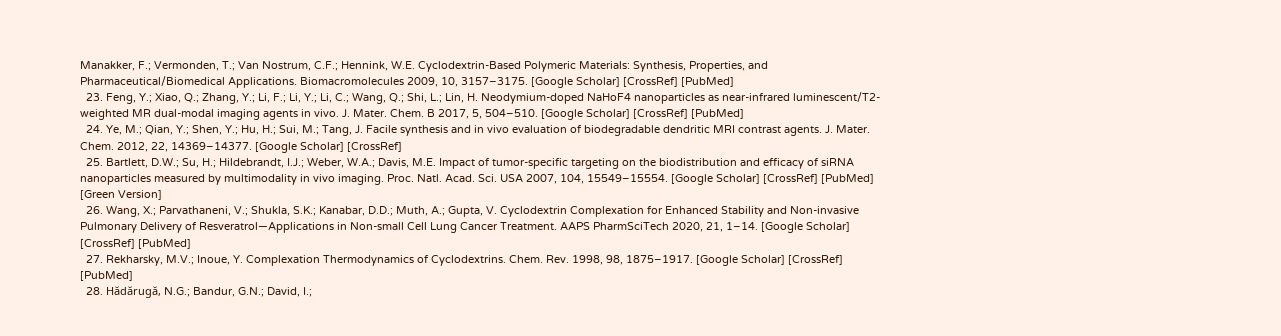Manakker, F.; Vermonden, T.; Van Nostrum, C.F.; Hennink, W.E. Cyclodextrin-Based Polymeric Materials: Synthesis, Properties, and Pharmaceutical/Biomedical Applications. Biomacromolecules 2009, 10, 3157–3175. [Google Scholar] [CrossRef] [PubMed]
  23. Feng, Y.; Xiao, Q.; Zhang, Y.; Li, F.; Li, Y.; Li, C.; Wang, Q.; Shi, L.; Lin, H. Neodymium-doped NaHoF4 nanoparticles as near-infrared luminescent/T2-weighted MR dual-modal imaging agents in vivo. J. Mater. Chem. B 2017, 5, 504–510. [Google Scholar] [CrossRef] [PubMed]
  24. Ye, M.; Qian, Y.; Shen, Y.; Hu, H.; Sui, M.; Tang, J. Facile synthesis and in vivo evaluation of biodegradable dendritic MRI contrast agents. J. Mater. Chem. 2012, 22, 14369–14377. [Google Scholar] [CrossRef]
  25. Bartlett, D.W.; Su, H.; Hildebrandt, I.J.; Weber, W.A.; Davis, M.E. Impact of tumor-specific targeting on the biodistribution and efficacy of siRNA nanoparticles measured by multimodality in vivo imaging. Proc. Natl. Acad. Sci. USA 2007, 104, 15549–15554. [Google Scholar] [CrossRef] [PubMed] [Green Version]
  26. Wang, X.; Parvathaneni, V.; Shukla, S.K.; Kanabar, D.D.; Muth, A.; Gupta, V. Cyclodextrin Complexation for Enhanced Stability and Non-invasive Pulmonary Delivery of Resveratrol—Applications in Non-small Cell Lung Cancer Treatment. AAPS PharmSciTech 2020, 21, 1–14. [Google Scholar] [CrossRef] [PubMed]
  27. Rekharsky, M.V.; Inoue, Y. Complexation Thermodynamics of Cyclodextrins. Chem. Rev. 1998, 98, 1875–1917. [Google Scholar] [CrossRef] [PubMed]
  28. Hădărugă, N.G.; Bandur, G.N.; David, I.;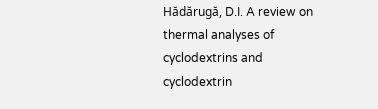Hădărugă, D.I. A review on thermal analyses of cyclodextrins and cyclodextrin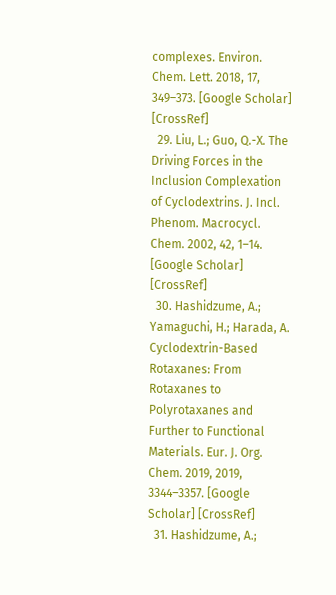complexes. Environ. Chem. Lett. 2018, 17, 349–373. [Google Scholar] [CrossRef]
  29. Liu, L.; Guo, Q.-X. The Driving Forces in the Inclusion Complexation of Cyclodextrins. J. Incl. Phenom. Macrocycl. Chem. 2002, 42, 1–14. [Google Scholar] [CrossRef]
  30. Hashidzume, A.; Yamaguchi, H.; Harada, A. Cyclodextrin-Based Rotaxanes: From Rotaxanes to Polyrotaxanes and Further to Functional Materials. Eur. J. Org. Chem. 2019, 2019, 3344–3357. [Google Scholar] [CrossRef]
  31. Hashidzume, A.;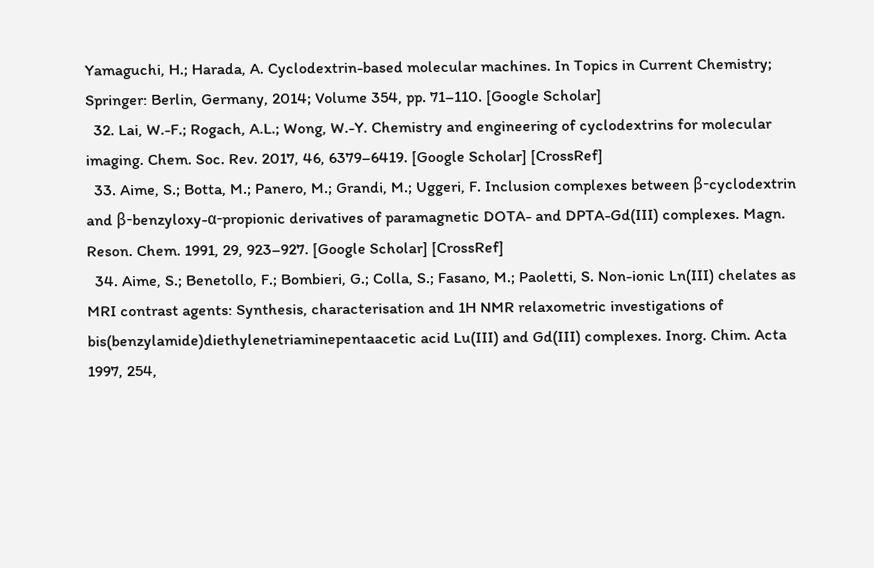Yamaguchi, H.; Harada, A. Cyclodextrin-based molecular machines. In Topics in Current Chemistry; Springer: Berlin, Germany, 2014; Volume 354, pp. 71–110. [Google Scholar]
  32. Lai, W.-F.; Rogach, A.L.; Wong, W.-Y. Chemistry and engineering of cyclodextrins for molecular imaging. Chem. Soc. Rev. 2017, 46, 6379–6419. [Google Scholar] [CrossRef]
  33. Aime, S.; Botta, M.; Panero, M.; Grandi, M.; Uggeri, F. Inclusion complexes between β-cyclodextrin and β-benzyloxy-α-propionic derivatives of paramagnetic DOTA- and DPTA-Gd(III) complexes. Magn. Reson. Chem. 1991, 29, 923–927. [Google Scholar] [CrossRef]
  34. Aime, S.; Benetollo, F.; Bombieri, G.; Colla, S.; Fasano, M.; Paoletti, S. Non-ionic Ln(III) chelates as MRI contrast agents: Synthesis, characterisation and 1H NMR relaxometric investigations of bis(benzylamide)diethylenetriaminepentaacetic acid Lu(III) and Gd(III) complexes. Inorg. Chim. Acta 1997, 254,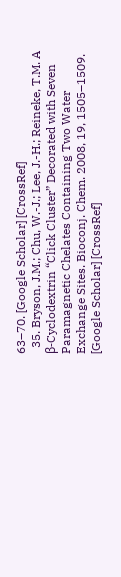63–70. [Google Scholar] [CrossRef]
  35. Bryson, J.M.; Chu, W.-J.; Lee, J.-H.; Reineke, T.M. A β-Cyclodextrin “Click Cluster” Decorated with Seven Paramagnetic Chelates Containing Two Water Exchange Sites. Bioconj. Chem. 2008, 19, 1505–1509. [Google Scholar] [CrossRef]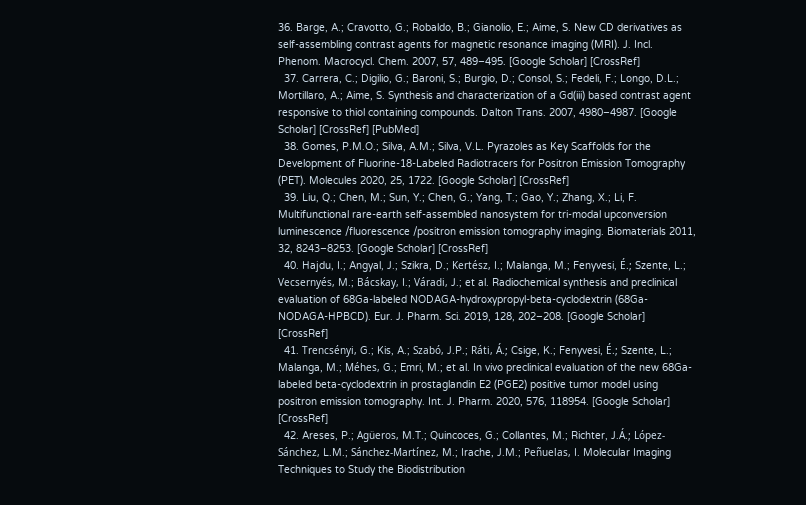36. Barge, A.; Cravotto, G.; Robaldo, B.; Gianolio, E.; Aime, S. New CD derivatives as self-assembling contrast agents for magnetic resonance imaging (MRI). J. Incl. Phenom. Macrocycl. Chem. 2007, 57, 489–495. [Google Scholar] [CrossRef]
  37. Carrera, C.; Digilio, G.; Baroni, S.; Burgio, D.; Consol, S.; Fedeli, F.; Longo, D.L.; Mortillaro, A.; Aime, S. Synthesis and characterization of a Gd(iii) based contrast agent responsive to thiol containing compounds. Dalton Trans. 2007, 4980–4987. [Google Scholar] [CrossRef] [PubMed]
  38. Gomes, P.M.O.; Silva, A.M.; Silva, V.L. Pyrazoles as Key Scaffolds for the Development of Fluorine-18-Labeled Radiotracers for Positron Emission Tomography (PET). Molecules 2020, 25, 1722. [Google Scholar] [CrossRef]
  39. Liu, Q.; Chen, M.; Sun, Y.; Chen, G.; Yang, T.; Gao, Y.; Zhang, X.; Li, F. Multifunctional rare-earth self-assembled nanosystem for tri-modal upconversion luminescence /fluorescence /positron emission tomography imaging. Biomaterials 2011, 32, 8243–8253. [Google Scholar] [CrossRef]
  40. Hajdu, I.; Angyal, J.; Szikra, D.; Kertész, I.; Malanga, M.; Fenyvesi, É.; Szente, L.; Vecsernyés, M.; Bácskay, I.; Váradi, J.; et al. Radiochemical synthesis and preclinical evaluation of 68Ga-labeled NODAGA-hydroxypropyl-beta-cyclodextrin (68Ga-NODAGA-HPBCD). Eur. J. Pharm. Sci. 2019, 128, 202–208. [Google Scholar] [CrossRef]
  41. Trencsényi, G.; Kis, A.; Szabó, J.P.; Ráti, Á.; Csige, K.; Fenyvesi, É.; Szente, L.; Malanga, M.; Méhes, G.; Emri, M.; et al. In vivo preclinical evaluation of the new 68Ga-labeled beta-cyclodextrin in prostaglandin E2 (PGE2) positive tumor model using positron emission tomography. Int. J. Pharm. 2020, 576, 118954. [Google Scholar] [CrossRef]
  42. Areses, P.; Agüeros, M.T.; Quincoces, G.; Collantes, M.; Richter, J.Á.; López-Sánchez, L.M.; Sánchez-Martínez, M.; Irache, J.M.; Peñuelas, I. Molecular Imaging Techniques to Study the Biodistribution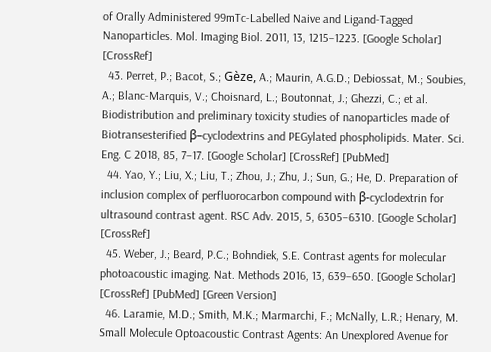of Orally Administered 99mTc-Labelled Naive and Ligand-Tagged Nanoparticles. Mol. Imaging Biol. 2011, 13, 1215–1223. [Google Scholar] [CrossRef]
  43. Perret, P.; Bacot, S.; Gèze, A.; Maurin, A.G.D.; Debiossat, M.; Soubies, A.; Blanc-Marquis, V.; Choisnard, L.; Boutonnat, J.; Ghezzi, C.; et al. Biodistribution and preliminary toxicity studies of nanoparticles made of Biotransesterified β–cyclodextrins and PEGylated phospholipids. Mater. Sci. Eng. C 2018, 85, 7–17. [Google Scholar] [CrossRef] [PubMed]
  44. Yao, Y.; Liu, X.; Liu, T.; Zhou, J.; Zhu, J.; Sun, G.; He, D. Preparation of inclusion complex of perfluorocarbon compound with β-cyclodextrin for ultrasound contrast agent. RSC Adv. 2015, 5, 6305–6310. [Google Scholar] [CrossRef]
  45. Weber, J.; Beard, P.C.; Bohndiek, S.E. Contrast agents for molecular photoacoustic imaging. Nat. Methods 2016, 13, 639–650. [Google Scholar] [CrossRef] [PubMed] [Green Version]
  46. Laramie, M.D.; Smith, M.K.; Marmarchi, F.; McNally, L.R.; Henary, M. Small Molecule Optoacoustic Contrast Agents: An Unexplored Avenue for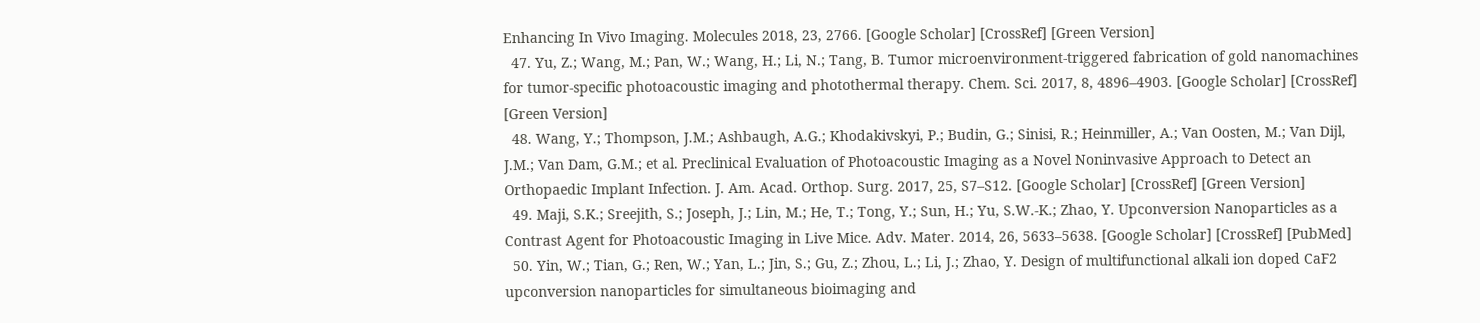Enhancing In Vivo Imaging. Molecules 2018, 23, 2766. [Google Scholar] [CrossRef] [Green Version]
  47. Yu, Z.; Wang, M.; Pan, W.; Wang, H.; Li, N.; Tang, B. Tumor microenvironment-triggered fabrication of gold nanomachines for tumor-specific photoacoustic imaging and photothermal therapy. Chem. Sci. 2017, 8, 4896–4903. [Google Scholar] [CrossRef] [Green Version]
  48. Wang, Y.; Thompson, J.M.; Ashbaugh, A.G.; Khodakivskyi, P.; Budin, G.; Sinisi, R.; Heinmiller, A.; Van Oosten, M.; Van Dijl, J.M.; Van Dam, G.M.; et al. Preclinical Evaluation of Photoacoustic Imaging as a Novel Noninvasive Approach to Detect an Orthopaedic Implant Infection. J. Am. Acad. Orthop. Surg. 2017, 25, S7–S12. [Google Scholar] [CrossRef] [Green Version]
  49. Maji, S.K.; Sreejith, S.; Joseph, J.; Lin, M.; He, T.; Tong, Y.; Sun, H.; Yu, S.W.-K.; Zhao, Y. Upconversion Nanoparticles as a Contrast Agent for Photoacoustic Imaging in Live Mice. Adv. Mater. 2014, 26, 5633–5638. [Google Scholar] [CrossRef] [PubMed]
  50. Yin, W.; Tian, G.; Ren, W.; Yan, L.; Jin, S.; Gu, Z.; Zhou, L.; Li, J.; Zhao, Y. Design of multifunctional alkali ion doped CaF2 upconversion nanoparticles for simultaneous bioimaging and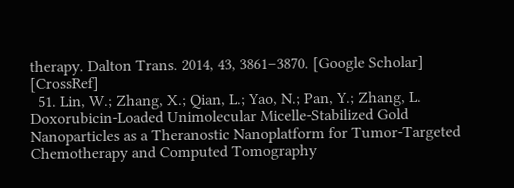therapy. Dalton Trans. 2014, 43, 3861–3870. [Google Scholar] [CrossRef]
  51. Lin, W.; Zhang, X.; Qian, L.; Yao, N.; Pan, Y.; Zhang, L. Doxorubicin-Loaded Unimolecular Micelle-Stabilized Gold Nanoparticles as a Theranostic Nanoplatform for Tumor-Targeted Chemotherapy and Computed Tomography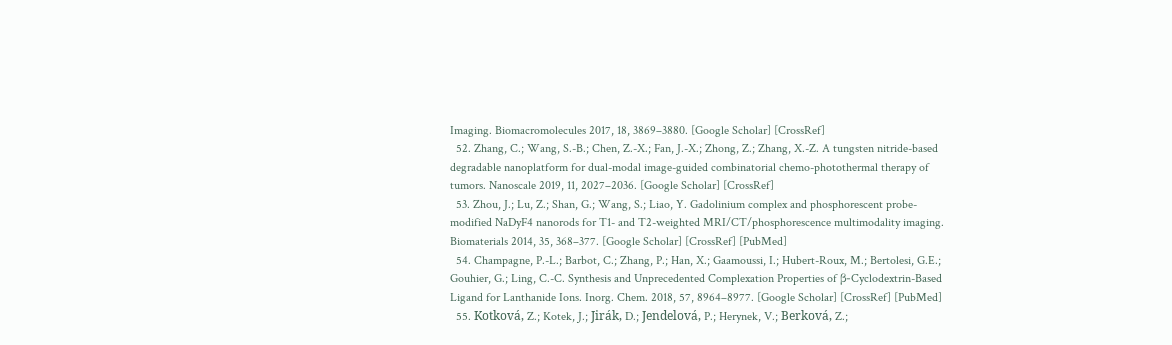Imaging. Biomacromolecules 2017, 18, 3869–3880. [Google Scholar] [CrossRef]
  52. Zhang, C.; Wang, S.-B.; Chen, Z.-X.; Fan, J.-X.; Zhong, Z.; Zhang, X.-Z. A tungsten nitride-based degradable nanoplatform for dual-modal image-guided combinatorial chemo-photothermal therapy of tumors. Nanoscale 2019, 11, 2027–2036. [Google Scholar] [CrossRef]
  53. Zhou, J.; Lu, Z.; Shan, G.; Wang, S.; Liao, Y. Gadolinium complex and phosphorescent probe-modified NaDyF4 nanorods for T1- and T2-weighted MRI/CT/phosphorescence multimodality imaging. Biomaterials 2014, 35, 368–377. [Google Scholar] [CrossRef] [PubMed]
  54. Champagne, P.-L.; Barbot, C.; Zhang, P.; Han, X.; Gaamoussi, I.; Hubert-Roux, M.; Bertolesi, G.E.; Gouhier, G.; Ling, C.-C. Synthesis and Unprecedented Complexation Properties of β-Cyclodextrin-Based Ligand for Lanthanide Ions. Inorg. Chem. 2018, 57, 8964–8977. [Google Scholar] [CrossRef] [PubMed]
  55. Kotková, Z.; Kotek, J.; Jirák, D.; Jendelová, P.; Herynek, V.; Berková, Z.;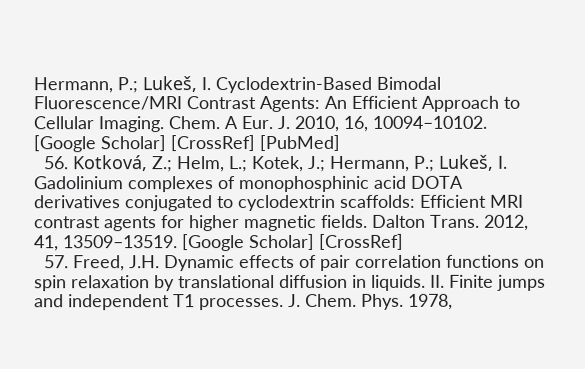Hermann, P.; Lukeš, I. Cyclodextrin-Based Bimodal Fluorescence/MRI Contrast Agents: An Efficient Approach to Cellular Imaging. Chem. A Eur. J. 2010, 16, 10094–10102. [Google Scholar] [CrossRef] [PubMed]
  56. Kotková, Z.; Helm, L.; Kotek, J.; Hermann, P.; Lukeš, I. Gadolinium complexes of monophosphinic acid DOTA derivatives conjugated to cyclodextrin scaffolds: Efficient MRI contrast agents for higher magnetic fields. Dalton Trans. 2012, 41, 13509–13519. [Google Scholar] [CrossRef]
  57. Freed, J.H. Dynamic effects of pair correlation functions on spin relaxation by translational diffusion in liquids. II. Finite jumps and independent T1 processes. J. Chem. Phys. 1978,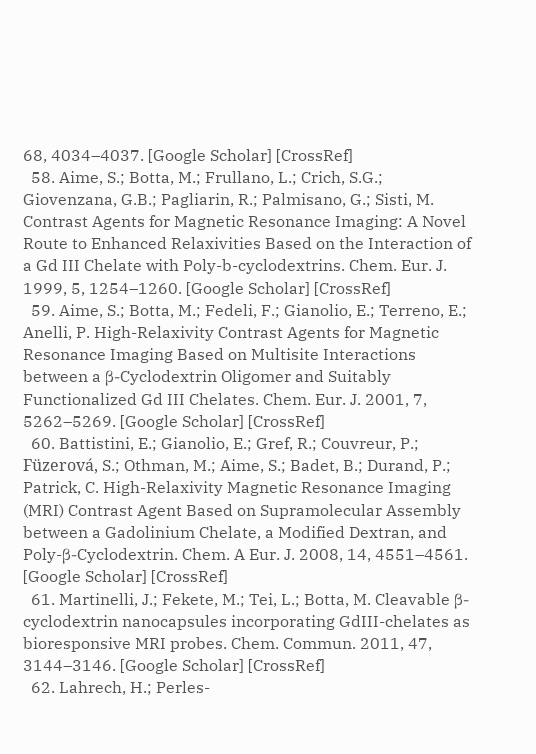68, 4034–4037. [Google Scholar] [CrossRef]
  58. Aime, S.; Botta, M.; Frullano, L.; Crich, S.G.; Giovenzana, G.B.; Pagliarin, R.; Palmisano, G.; Sisti, M. Contrast Agents for Magnetic Resonance Imaging: A Novel Route to Enhanced Relaxivities Based on the Interaction of a Gd III Chelate with Poly-b-cyclodextrins. Chem. Eur. J. 1999, 5, 1254–1260. [Google Scholar] [CrossRef]
  59. Aime, S.; Botta, M.; Fedeli, F.; Gianolio, E.; Terreno, E.; Anelli, P. High-Relaxivity Contrast Agents for Magnetic Resonance Imaging Based on Multisite Interactions between a β-Cyclodextrin Oligomer and Suitably Functionalized Gd III Chelates. Chem. Eur. J. 2001, 7, 5262–5269. [Google Scholar] [CrossRef]
  60. Battistini, E.; Gianolio, E.; Gref, R.; Couvreur, P.; Füzerová, S.; Othman, M.; Aime, S.; Badet, B.; Durand, P.; Patrick, C. High-Relaxivity Magnetic Resonance Imaging (MRI) Contrast Agent Based on Supramolecular Assembly between a Gadolinium Chelate, a Modified Dextran, and Poly-β-Cyclodextrin. Chem. A Eur. J. 2008, 14, 4551–4561. [Google Scholar] [CrossRef]
  61. Martinelli, J.; Fekete, M.; Tei, L.; Botta, M. Cleavable β-cyclodextrin nanocapsules incorporating GdIII-chelates as bioresponsive MRI probes. Chem. Commun. 2011, 47, 3144–3146. [Google Scholar] [CrossRef]
  62. Lahrech, H.; Perles-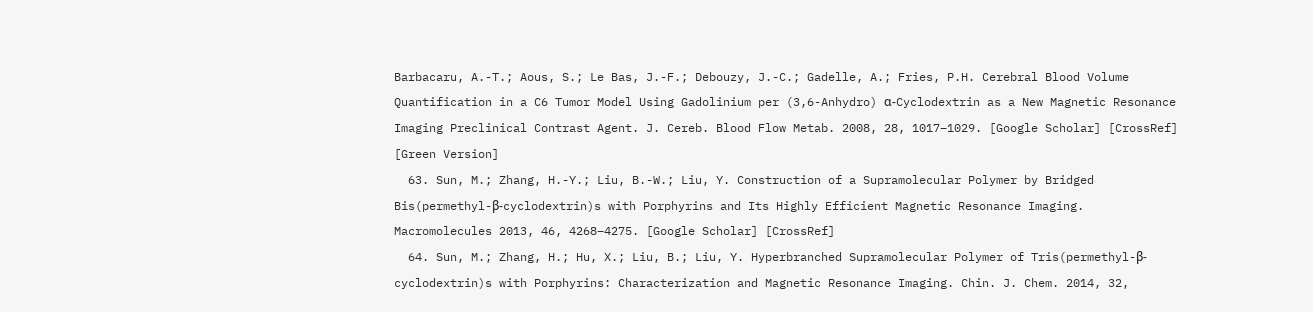Barbacaru, A.-T.; Aous, S.; Le Bas, J.-F.; Debouzy, J.-C.; Gadelle, A.; Fries, P.H. Cerebral Blood Volume Quantification in a C6 Tumor Model Using Gadolinium per (3,6-Anhydro) α-Cyclodextrin as a New Magnetic Resonance Imaging Preclinical Contrast Agent. J. Cereb. Blood Flow Metab. 2008, 28, 1017–1029. [Google Scholar] [CrossRef] [Green Version]
  63. Sun, M.; Zhang, H.-Y.; Liu, B.-W.; Liu, Y. Construction of a Supramolecular Polymer by Bridged Bis(permethyl-β-cyclodextrin)s with Porphyrins and Its Highly Efficient Magnetic Resonance Imaging. Macromolecules 2013, 46, 4268–4275. [Google Scholar] [CrossRef]
  64. Sun, M.; Zhang, H.; Hu, X.; Liu, B.; Liu, Y. Hyperbranched Supramolecular Polymer of Tris(permethyl-β-cyclodextrin)s with Porphyrins: Characterization and Magnetic Resonance Imaging. Chin. J. Chem. 2014, 32,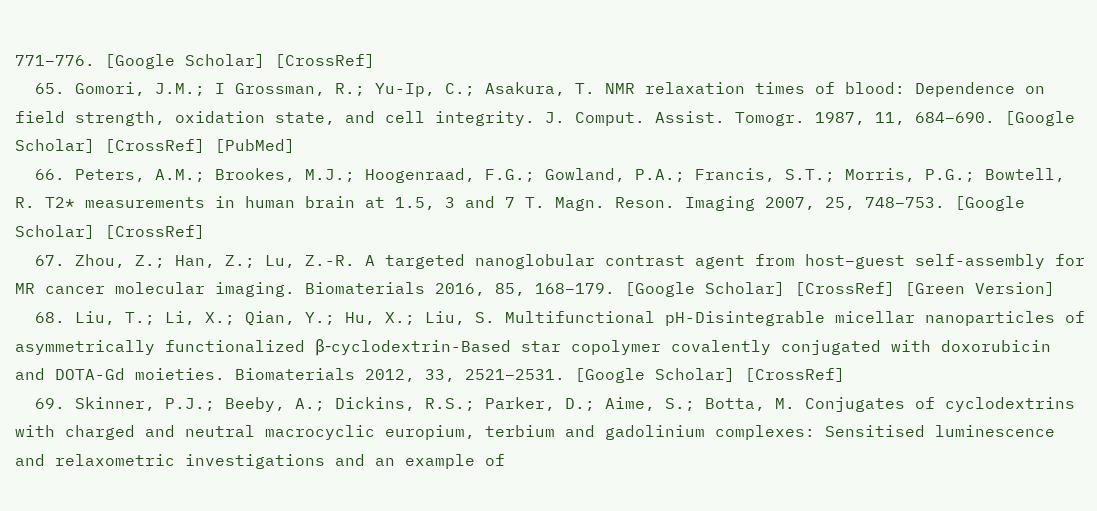771–776. [Google Scholar] [CrossRef]
  65. Gomori, J.M.; I Grossman, R.; Yu-Ip, C.; Asakura, T. NMR relaxation times of blood: Dependence on field strength, oxidation state, and cell integrity. J. Comput. Assist. Tomogr. 1987, 11, 684–690. [Google Scholar] [CrossRef] [PubMed]
  66. Peters, A.M.; Brookes, M.J.; Hoogenraad, F.G.; Gowland, P.A.; Francis, S.T.; Morris, P.G.; Bowtell, R. T2* measurements in human brain at 1.5, 3 and 7 T. Magn. Reson. Imaging 2007, 25, 748–753. [Google Scholar] [CrossRef]
  67. Zhou, Z.; Han, Z.; Lu, Z.-R. A targeted nanoglobular contrast agent from host–guest self-assembly for MR cancer molecular imaging. Biomaterials 2016, 85, 168–179. [Google Scholar] [CrossRef] [Green Version]
  68. Liu, T.; Li, X.; Qian, Y.; Hu, X.; Liu, S. Multifunctional pH-Disintegrable micellar nanoparticles of asymmetrically functionalized β-cyclodextrin-Based star copolymer covalently conjugated with doxorubicin and DOTA-Gd moieties. Biomaterials 2012, 33, 2521–2531. [Google Scholar] [CrossRef]
  69. Skinner, P.J.; Beeby, A.; Dickins, R.S.; Parker, D.; Aime, S.; Botta, M. Conjugates of cyclodextrins with charged and neutral macrocyclic europium, terbium and gadolinium complexes: Sensitised luminescence and relaxometric investigations and an example of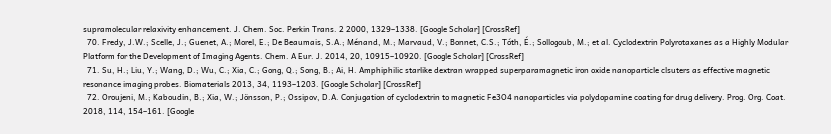supramolecular relaxivity enhancement. J. Chem. Soc. Perkin Trans. 2 2000, 1329–1338. [Google Scholar] [CrossRef]
  70. Fredy, J.W.; Scelle, J.; Guenet, A.; Morel, E.; De Beaumais, S.A.; Ménand, M.; Marvaud, V.; Bonnet, C.S.; Tóth, É.; Sollogoub, M.; et al. Cyclodextrin Polyrotaxanes as a Highly Modular Platform for the Development of Imaging Agents. Chem. A Eur. J. 2014, 20, 10915–10920. [Google Scholar] [CrossRef]
  71. Su, H.; Liu, Y.; Wang, D.; Wu, C.; Xia, C.; Gong, Q.; Song, B.; Ai, H. Amphiphilic starlike dextran wrapped superparamagnetic iron oxide nanoparticle clsuters as effective magnetic resonance imaging probes. Biomaterials 2013, 34, 1193–1203. [Google Scholar] [CrossRef]
  72. Oroujeni, M.; Kaboudin, B.; Xia, W.; Jönsson, P.; Ossipov, D.A. Conjugation of cyclodextrin to magnetic Fe3O4 nanoparticles via polydopamine coating for drug delivery. Prog. Org. Coat. 2018, 114, 154–161. [Google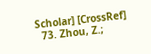Scholar] [CrossRef]
  73. Zhou, Z.;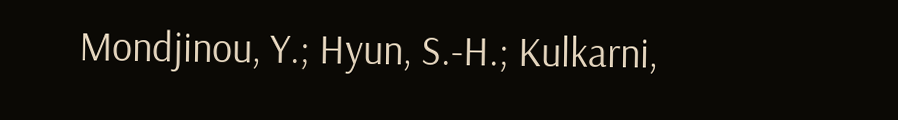Mondjinou, Y.; Hyun, S.-H.; Kulkarni,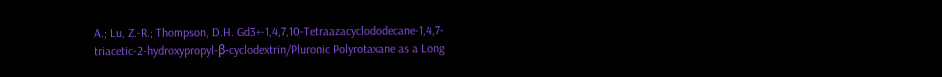A.; Lu, Z.-R.; Thompson, D.H. Gd3+-1,4,7,10-Tetraazacyclododecane-1,4,7-triacetic-2-hydroxypropyl-β-cyclodextrin/Pluronic Polyrotaxane as a Long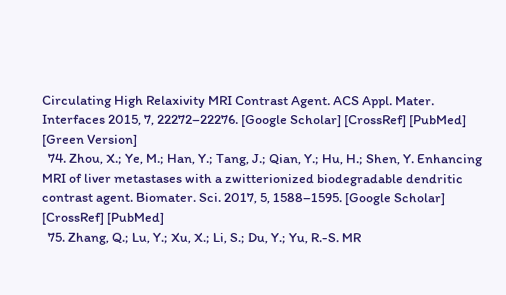Circulating High Relaxivity MRI Contrast Agent. ACS Appl. Mater. Interfaces 2015, 7, 22272–22276. [Google Scholar] [CrossRef] [PubMed] [Green Version]
  74. Zhou, X.; Ye, M.; Han, Y.; Tang, J.; Qian, Y.; Hu, H.; Shen, Y. Enhancing MRI of liver metastases with a zwitterionized biodegradable dendritic contrast agent. Biomater. Sci. 2017, 5, 1588–1595. [Google Scholar] [CrossRef] [PubMed]
  75. Zhang, Q.; Lu, Y.; Xu, X.; Li, S.; Du, Y.; Yu, R.-S. MR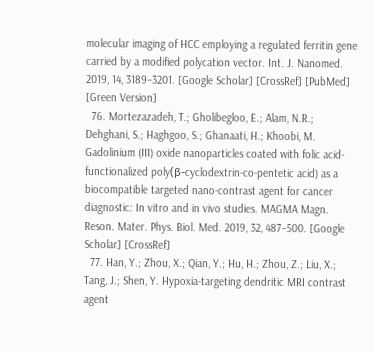molecular imaging of HCC employing a regulated ferritin gene carried by a modified polycation vector. Int. J. Nanomed. 2019, 14, 3189–3201. [Google Scholar] [CrossRef] [PubMed] [Green Version]
  76. Mortezazadeh, T.; Gholibegloo, E.; Alam, N.R.; Dehghani, S.; Haghgoo, S.; Ghanaati, H.; Khoobi, M. Gadolinium (III) oxide nanoparticles coated with folic acid-functionalized poly(β-cyclodextrin-co-pentetic acid) as a biocompatible targeted nano-contrast agent for cancer diagnostic: In vitro and in vivo studies. MAGMA Magn. Reson. Mater. Phys. Biol. Med. 2019, 32, 487–500. [Google Scholar] [CrossRef]
  77. Han, Y.; Zhou, X.; Qian, Y.; Hu, H.; Zhou, Z.; Liu, X.; Tang, J.; Shen, Y. Hypoxia-targeting dendritic MRI contrast agent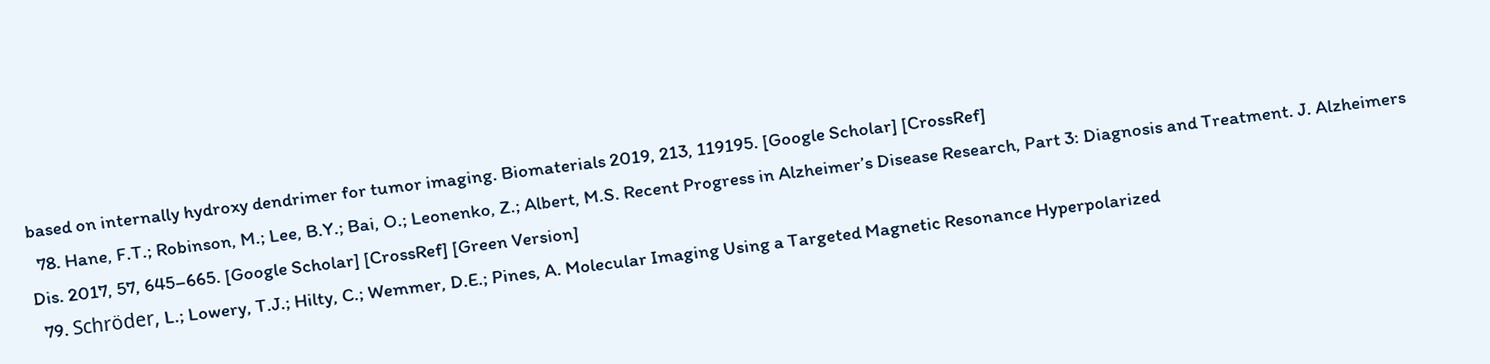based on internally hydroxy dendrimer for tumor imaging. Biomaterials 2019, 213, 119195. [Google Scholar] [CrossRef]
  78. Hane, F.T.; Robinson, M.; Lee, B.Y.; Bai, O.; Leonenko, Z.; Albert, M.S. Recent Progress in Alzheimer’s Disease Research, Part 3: Diagnosis and Treatment. J. Alzheimers Dis. 2017, 57, 645–665. [Google Scholar] [CrossRef] [Green Version]
  79. Schröder, L.; Lowery, T.J.; Hilty, C.; Wemmer, D.E.; Pines, A. Molecular Imaging Using a Targeted Magnetic Resonance Hyperpolarized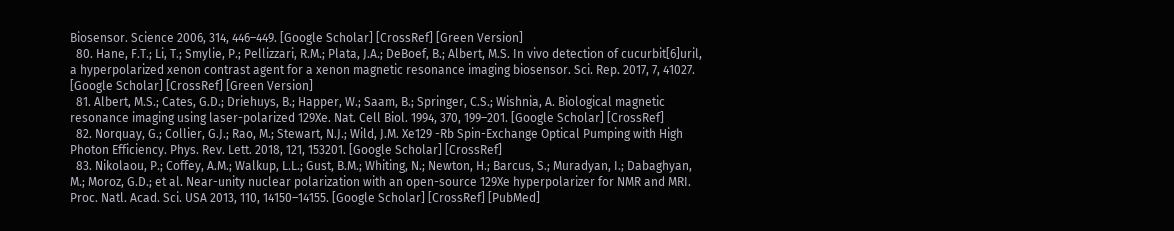Biosensor. Science 2006, 314, 446–449. [Google Scholar] [CrossRef] [Green Version]
  80. Hane, F.T.; Li, T.; Smylie, P.; Pellizzari, R.M.; Plata, J.A.; DeBoef, B.; Albert, M.S. In vivo detection of cucurbit[6]uril, a hyperpolarized xenon contrast agent for a xenon magnetic resonance imaging biosensor. Sci. Rep. 2017, 7, 41027. [Google Scholar] [CrossRef] [Green Version]
  81. Albert, M.S.; Cates, G.D.; Driehuys, B.; Happer, W.; Saam, B.; Springer, C.S.; Wishnia, A. Biological magnetic resonance imaging using laser-polarized 129Xe. Nat. Cell Biol. 1994, 370, 199–201. [Google Scholar] [CrossRef]
  82. Norquay, G.; Collier, G.J.; Rao, M.; Stewart, N.J.; Wild, J.M. Xe129 -Rb Spin-Exchange Optical Pumping with High Photon Efficiency. Phys. Rev. Lett. 2018, 121, 153201. [Google Scholar] [CrossRef]
  83. Nikolaou, P.; Coffey, A.M.; Walkup, L.L.; Gust, B.M.; Whiting, N.; Newton, H.; Barcus, S.; Muradyan, I.; Dabaghyan, M.; Moroz, G.D.; et al. Near-unity nuclear polarization with an open-source 129Xe hyperpolarizer for NMR and MRI. Proc. Natl. Acad. Sci. USA 2013, 110, 14150–14155. [Google Scholar] [CrossRef] [PubMed]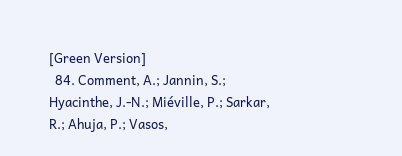[Green Version]
  84. Comment, A.; Jannin, S.; Hyacinthe, J.-N.; Miéville, P.; Sarkar, R.; Ahuja, P.; Vasos,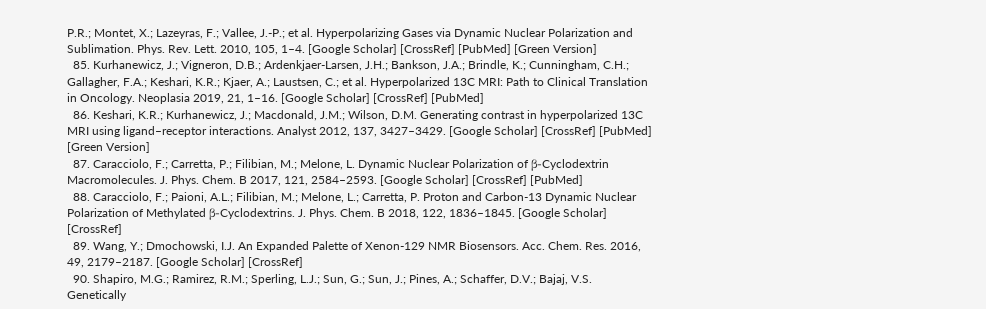P.R.; Montet, X.; Lazeyras, F.; Vallee, J.-P.; et al. Hyperpolarizing Gases via Dynamic Nuclear Polarization and Sublimation. Phys. Rev. Lett. 2010, 105, 1–4. [Google Scholar] [CrossRef] [PubMed] [Green Version]
  85. Kurhanewicz, J.; Vigneron, D.B.; Ardenkjaer-Larsen, J.H.; Bankson, J.A.; Brindle, K.; Cunningham, C.H.; Gallagher, F.A.; Keshari, K.R.; Kjaer, A.; Laustsen, C.; et al. Hyperpolarized 13C MRI: Path to Clinical Translation in Oncology. Neoplasia 2019, 21, 1–16. [Google Scholar] [CrossRef] [PubMed]
  86. Keshari, K.R.; Kurhanewicz, J.; Macdonald, J.M.; Wilson, D.M. Generating contrast in hyperpolarized 13C MRI using ligand–receptor interactions. Analyst 2012, 137, 3427–3429. [Google Scholar] [CrossRef] [PubMed] [Green Version]
  87. Caracciolo, F.; Carretta, P.; Filibian, M.; Melone, L. Dynamic Nuclear Polarization of β-Cyclodextrin Macromolecules. J. Phys. Chem. B 2017, 121, 2584–2593. [Google Scholar] [CrossRef] [PubMed]
  88. Caracciolo, F.; Paioni, A.L.; Filibian, M.; Melone, L.; Carretta, P. Proton and Carbon-13 Dynamic Nuclear Polarization of Methylated β-Cyclodextrins. J. Phys. Chem. B 2018, 122, 1836–1845. [Google Scholar] [CrossRef]
  89. Wang, Y.; Dmochowski, I.J. An Expanded Palette of Xenon-129 NMR Biosensors. Acc. Chem. Res. 2016, 49, 2179–2187. [Google Scholar] [CrossRef]
  90. Shapiro, M.G.; Ramirez, R.M.; Sperling, L.J.; Sun, G.; Sun, J.; Pines, A.; Schaffer, D.V.; Bajaj, V.S. Genetically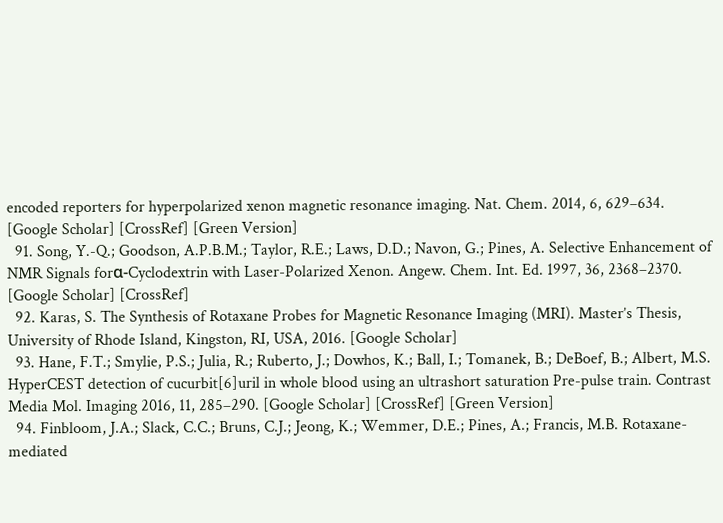encoded reporters for hyperpolarized xenon magnetic resonance imaging. Nat. Chem. 2014, 6, 629–634. [Google Scholar] [CrossRef] [Green Version]
  91. Song, Y.-Q.; Goodson, A.P.B.M.; Taylor, R.E.; Laws, D.D.; Navon, G.; Pines, A. Selective Enhancement of NMR Signals forα-Cyclodextrin with Laser-Polarized Xenon. Angew. Chem. Int. Ed. 1997, 36, 2368–2370. [Google Scholar] [CrossRef]
  92. Karas, S. The Synthesis of Rotaxane Probes for Magnetic Resonance Imaging (MRI). Master’s Thesis, University of Rhode Island, Kingston, RI, USA, 2016. [Google Scholar]
  93. Hane, F.T.; Smylie, P.S.; Julia, R.; Ruberto, J.; Dowhos, K.; Ball, I.; Tomanek, B.; DeBoef, B.; Albert, M.S. HyperCEST detection of cucurbit[6]uril in whole blood using an ultrashort saturation Pre-pulse train. Contrast Media Mol. Imaging 2016, 11, 285–290. [Google Scholar] [CrossRef] [Green Version]
  94. Finbloom, J.A.; Slack, C.C.; Bruns, C.J.; Jeong, K.; Wemmer, D.E.; Pines, A.; Francis, M.B. Rotaxane-mediated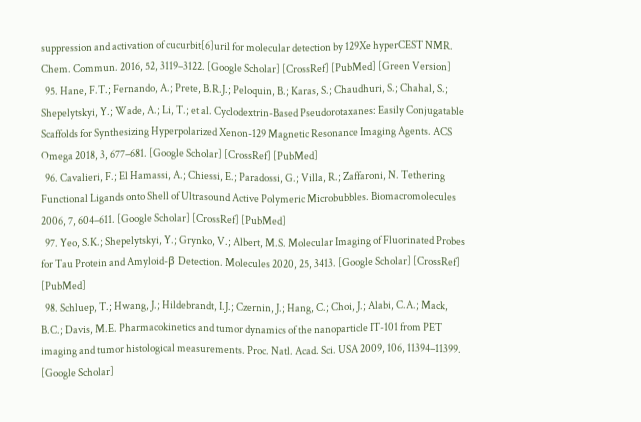suppression and activation of cucurbit[6]uril for molecular detection by 129Xe hyperCEST NMR. Chem. Commun. 2016, 52, 3119–3122. [Google Scholar] [CrossRef] [PubMed] [Green Version]
  95. Hane, F.T.; Fernando, A.; Prete, B.R.J.; Peloquin, B.; Karas, S.; Chaudhuri, S.; Chahal, S.; Shepelytskyi, Y.; Wade, A.; Li, T.; et al. Cyclodextrin-Based Pseudorotaxanes: Easily Conjugatable Scaffolds for Synthesizing Hyperpolarized Xenon-129 Magnetic Resonance Imaging Agents. ACS Omega 2018, 3, 677–681. [Google Scholar] [CrossRef] [PubMed]
  96. Cavalieri, F.; El Hamassi, A.; Chiessi, E.; Paradossi, G.; Villa, R.; Zaffaroni, N. Tethering Functional Ligands onto Shell of Ultrasound Active Polymeric Microbubbles. Biomacromolecules 2006, 7, 604–611. [Google Scholar] [CrossRef] [PubMed]
  97. Yeo, S.K.; Shepelytskyi, Y.; Grynko, V.; Albert, M.S. Molecular Imaging of Fluorinated Probes for Tau Protein and Amyloid-β Detection. Molecules 2020, 25, 3413. [Google Scholar] [CrossRef] [PubMed]
  98. Schluep, T.; Hwang, J.; Hildebrandt, I.J.; Czernin, J.; Hang, C.; Choi, J.; Alabi, C.A.; Mack, B.C.; Davis, M.E. Pharmacokinetics and tumor dynamics of the nanoparticle IT-101 from PET imaging and tumor histological measurements. Proc. Natl. Acad. Sci. USA 2009, 106, 11394–11399. [Google Scholar]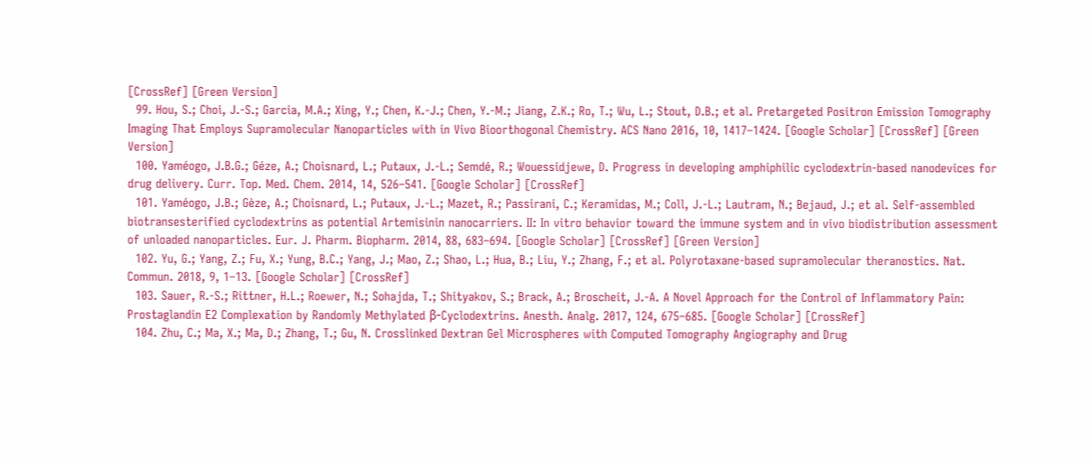[CrossRef] [Green Version]
  99. Hou, S.; Choi, J.-S.; Garcia, M.A.; Xing, Y.; Chen, K.-J.; Chen, Y.-M.; Jiang, Z.K.; Ro, T.; Wu, L.; Stout, D.B.; et al. Pretargeted Positron Emission Tomography Imaging That Employs Supramolecular Nanoparticles with in Vivo Bioorthogonal Chemistry. ACS Nano 2016, 10, 1417–1424. [Google Scholar] [CrossRef] [Green Version]
  100. Yaméogo, J.B.G.; Géze, A.; Choisnard, L.; Putaux, J.-L.; Semdé, R.; Wouessidjewe, D. Progress in developing amphiphilic cyclodextrin-based nanodevices for drug delivery. Curr. Top. Med. Chem. 2014, 14, 526–541. [Google Scholar] [CrossRef]
  101. Yaméogo, J.B.; Gèze, A.; Choisnard, L.; Putaux, J.-L.; Mazet, R.; Passirani, C.; Keramidas, M.; Coll, J.-L.; Lautram, N.; Bejaud, J.; et al. Self-assembled biotransesterified cyclodextrins as potential Artemisinin nanocarriers. II: In vitro behavior toward the immune system and in vivo biodistribution assessment of unloaded nanoparticles. Eur. J. Pharm. Biopharm. 2014, 88, 683–694. [Google Scholar] [CrossRef] [Green Version]
  102. Yu, G.; Yang, Z.; Fu, X.; Yung, B.C.; Yang, J.; Mao, Z.; Shao, L.; Hua, B.; Liu, Y.; Zhang, F.; et al. Polyrotaxane-based supramolecular theranostics. Nat. Commun. 2018, 9, 1–13. [Google Scholar] [CrossRef]
  103. Sauer, R.-S.; Rittner, H.L.; Roewer, N.; Sohajda, T.; Shityakov, S.; Brack, A.; Broscheit, J.-A. A Novel Approach for the Control of Inflammatory Pain: Prostaglandin E2 Complexation by Randomly Methylated β-Cyclodextrins. Anesth. Analg. 2017, 124, 675–685. [Google Scholar] [CrossRef]
  104. Zhu, C.; Ma, X.; Ma, D.; Zhang, T.; Gu, N. Crosslinked Dextran Gel Microspheres with Computed Tomography Angiography and Drug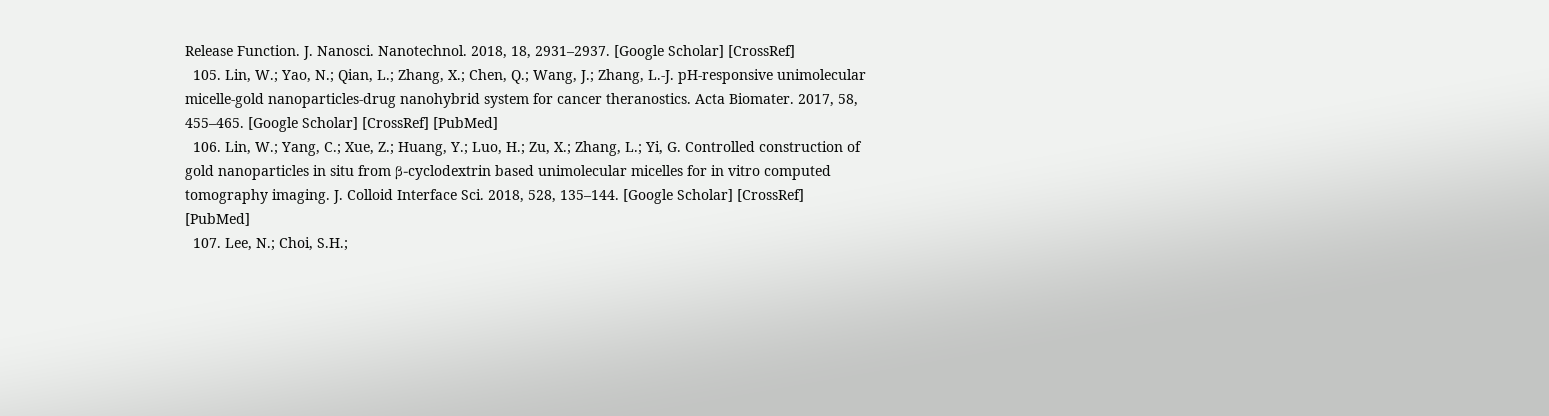Release Function. J. Nanosci. Nanotechnol. 2018, 18, 2931–2937. [Google Scholar] [CrossRef]
  105. Lin, W.; Yao, N.; Qian, L.; Zhang, X.; Chen, Q.; Wang, J.; Zhang, L.-J. pH-responsive unimolecular micelle-gold nanoparticles-drug nanohybrid system for cancer theranostics. Acta Biomater. 2017, 58, 455–465. [Google Scholar] [CrossRef] [PubMed]
  106. Lin, W.; Yang, C.; Xue, Z.; Huang, Y.; Luo, H.; Zu, X.; Zhang, L.; Yi, G. Controlled construction of gold nanoparticles in situ from β-cyclodextrin based unimolecular micelles for in vitro computed tomography imaging. J. Colloid Interface Sci. 2018, 528, 135–144. [Google Scholar] [CrossRef] [PubMed]
  107. Lee, N.; Choi, S.H.;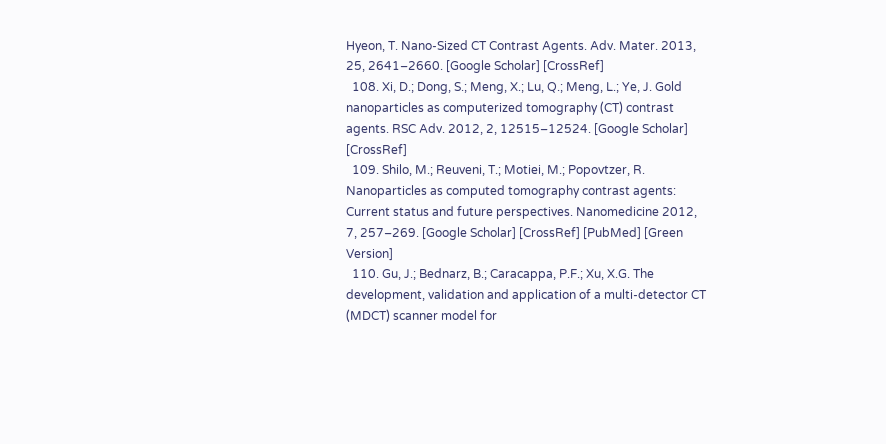Hyeon, T. Nano-Sized CT Contrast Agents. Adv. Mater. 2013, 25, 2641–2660. [Google Scholar] [CrossRef]
  108. Xi, D.; Dong, S.; Meng, X.; Lu, Q.; Meng, L.; Ye, J. Gold nanoparticles as computerized tomography (CT) contrast agents. RSC Adv. 2012, 2, 12515–12524. [Google Scholar] [CrossRef]
  109. Shilo, M.; Reuveni, T.; Motiei, M.; Popovtzer, R. Nanoparticles as computed tomography contrast agents: Current status and future perspectives. Nanomedicine 2012, 7, 257–269. [Google Scholar] [CrossRef] [PubMed] [Green Version]
  110. Gu, J.; Bednarz, B.; Caracappa, P.F.; Xu, X.G. The development, validation and application of a multi-detector CT (MDCT) scanner model for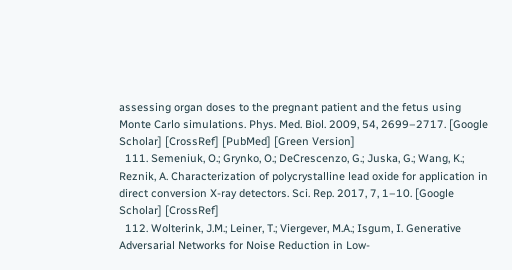assessing organ doses to the pregnant patient and the fetus using Monte Carlo simulations. Phys. Med. Biol. 2009, 54, 2699–2717. [Google Scholar] [CrossRef] [PubMed] [Green Version]
  111. Semeniuk, O.; Grynko, O.; DeCrescenzo, G.; Juska, G.; Wang, K.; Reznik, A. Characterization of polycrystalline lead oxide for application in direct conversion X-ray detectors. Sci. Rep. 2017, 7, 1–10. [Google Scholar] [CrossRef]
  112. Wolterink, J.M.; Leiner, T.; Viergever, M.A.; Isgum, I. Generative Adversarial Networks for Noise Reduction in Low-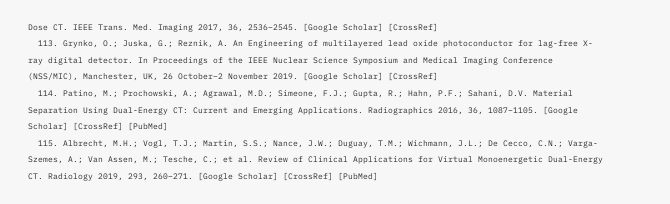Dose CT. IEEE Trans. Med. Imaging 2017, 36, 2536–2545. [Google Scholar] [CrossRef]
  113. Grynko, O.; Juska, G.; Reznik, A. An Engineering of multilayered lead oxide photoconductor for lag-free X-ray digital detector. In Proceedings of the IEEE Nuclear Science Symposium and Medical Imaging Conference (NSS/MIC), Manchester, UK, 26 October–2 November 2019. [Google Scholar] [CrossRef]
  114. Patino, M.; Prochowski, A.; Agrawal, M.D.; Simeone, F.J.; Gupta, R.; Hahn, P.F.; Sahani, D.V. Material Separation Using Dual-Energy CT: Current and Emerging Applications. Radiographics 2016, 36, 1087–1105. [Google Scholar] [CrossRef] [PubMed]
  115. Albrecht, M.H.; Vogl, T.J.; Martin, S.S.; Nance, J.W.; Duguay, T.M.; Wichmann, J.L.; De Cecco, C.N.; Varga-Szemes, A.; Van Assen, M.; Tesche, C.; et al. Review of Clinical Applications for Virtual Monoenergetic Dual-Energy CT. Radiology 2019, 293, 260–271. [Google Scholar] [CrossRef] [PubMed]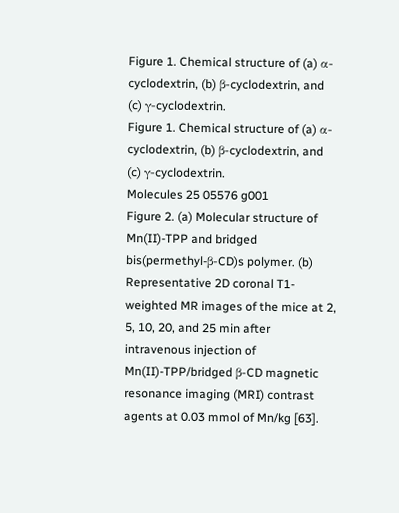Figure 1. Chemical structure of (a) α-cyclodextrin, (b) β-cyclodextrin, and (c) γ-cyclodextrin.
Figure 1. Chemical structure of (a) α-cyclodextrin, (b) β-cyclodextrin, and (c) γ-cyclodextrin.
Molecules 25 05576 g001
Figure 2. (a) Molecular structure of Mn(II)-TPP and bridged bis(permethyl-β-CD)s polymer. (b) Representative 2D coronal T1-weighted MR images of the mice at 2, 5, 10, 20, and 25 min after intravenous injection of Mn(II)-TPP/bridged β-CD magnetic resonance imaging (MRI) contrast agents at 0.03 mmol of Mn/kg [63].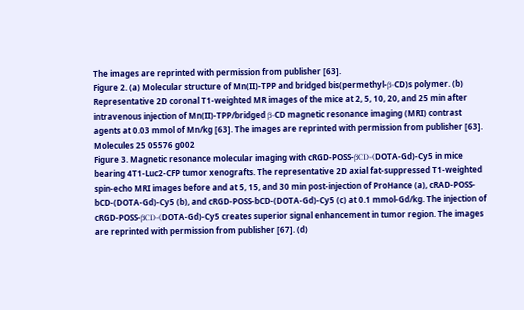The images are reprinted with permission from publisher [63].
Figure 2. (a) Molecular structure of Mn(II)-TPP and bridged bis(permethyl-β-CD)s polymer. (b) Representative 2D coronal T1-weighted MR images of the mice at 2, 5, 10, 20, and 25 min after intravenous injection of Mn(II)-TPP/bridged β-CD magnetic resonance imaging (MRI) contrast agents at 0.03 mmol of Mn/kg [63]. The images are reprinted with permission from publisher [63].
Molecules 25 05576 g002
Figure 3. Magnetic resonance molecular imaging with cRGD-POSS-βCD-(DOTA-Gd)-Cy5 in mice bearing 4T1-Luc2-CFP tumor xenografts. The representative 2D axial fat-suppressed T1-weighted spin-echo MRI images before and at 5, 15, and 30 min post-injection of ProHance (a), cRAD-POSS-bCD-(DOTA-Gd)-Cy5 (b), and cRGD-POSS-bCD-(DOTA-Gd)-Cy5 (c) at 0.1 mmol-Gd/kg. The injection of cRGD-POSS-βCD-(DOTA-Gd)-Cy5 creates superior signal enhancement in tumor region. The images are reprinted with permission from publisher [67]. (d)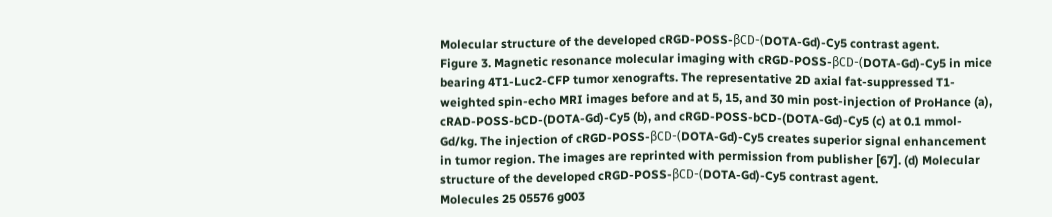Molecular structure of the developed cRGD-POSS-βCD-(DOTA-Gd)-Cy5 contrast agent.
Figure 3. Magnetic resonance molecular imaging with cRGD-POSS-βCD-(DOTA-Gd)-Cy5 in mice bearing 4T1-Luc2-CFP tumor xenografts. The representative 2D axial fat-suppressed T1-weighted spin-echo MRI images before and at 5, 15, and 30 min post-injection of ProHance (a), cRAD-POSS-bCD-(DOTA-Gd)-Cy5 (b), and cRGD-POSS-bCD-(DOTA-Gd)-Cy5 (c) at 0.1 mmol-Gd/kg. The injection of cRGD-POSS-βCD-(DOTA-Gd)-Cy5 creates superior signal enhancement in tumor region. The images are reprinted with permission from publisher [67]. (d) Molecular structure of the developed cRGD-POSS-βCD-(DOTA-Gd)-Cy5 contrast agent.
Molecules 25 05576 g003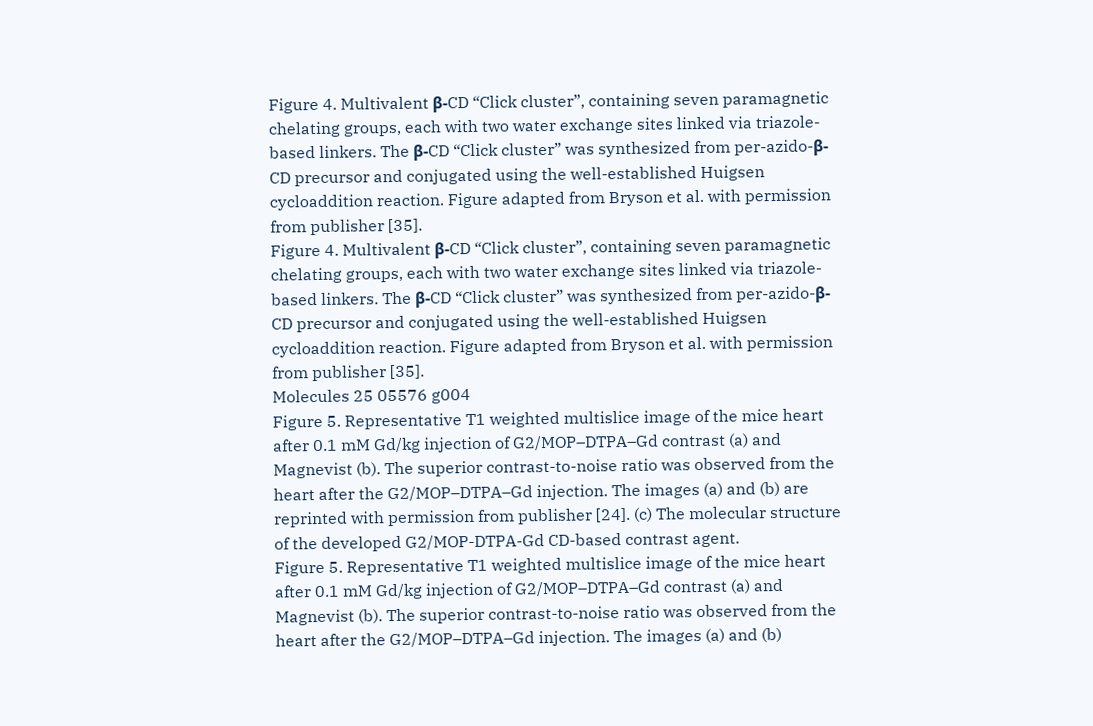Figure 4. Multivalent β-CD “Click cluster”, containing seven paramagnetic chelating groups, each with two water exchange sites linked via triazole-based linkers. The β-CD “Click cluster” was synthesized from per-azido-β-CD precursor and conjugated using the well-established Huigsen cycloaddition reaction. Figure adapted from Bryson et al. with permission from publisher [35].
Figure 4. Multivalent β-CD “Click cluster”, containing seven paramagnetic chelating groups, each with two water exchange sites linked via triazole-based linkers. The β-CD “Click cluster” was synthesized from per-azido-β-CD precursor and conjugated using the well-established Huigsen cycloaddition reaction. Figure adapted from Bryson et al. with permission from publisher [35].
Molecules 25 05576 g004
Figure 5. Representative T1 weighted multislice image of the mice heart after 0.1 mM Gd/kg injection of G2/MOP–DTPA–Gd contrast (a) and Magnevist (b). The superior contrast-to-noise ratio was observed from the heart after the G2/MOP–DTPA–Gd injection. The images (a) and (b) are reprinted with permission from publisher [24]. (c) The molecular structure of the developed G2/MOP-DTPA-Gd CD-based contrast agent.
Figure 5. Representative T1 weighted multislice image of the mice heart after 0.1 mM Gd/kg injection of G2/MOP–DTPA–Gd contrast (a) and Magnevist (b). The superior contrast-to-noise ratio was observed from the heart after the G2/MOP–DTPA–Gd injection. The images (a) and (b)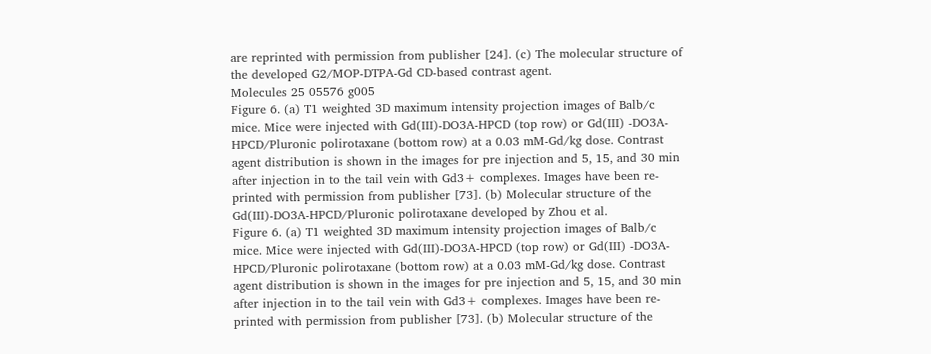are reprinted with permission from publisher [24]. (c) The molecular structure of the developed G2/MOP-DTPA-Gd CD-based contrast agent.
Molecules 25 05576 g005
Figure 6. (a) T1 weighted 3D maximum intensity projection images of Balb/c mice. Mice were injected with Gd(III)-DO3A-HPCD (top row) or Gd(III) -DO3A-HPCD/Pluronic polirotaxane (bottom row) at a 0.03 mM-Gd/kg dose. Contrast agent distribution is shown in the images for pre injection and 5, 15, and 30 min after injection in to the tail vein with Gd3+ complexes. Images have been re-printed with permission from publisher [73]. (b) Molecular structure of the Gd(III)-DO3A-HPCD/Pluronic polirotaxane developed by Zhou et al.
Figure 6. (a) T1 weighted 3D maximum intensity projection images of Balb/c mice. Mice were injected with Gd(III)-DO3A-HPCD (top row) or Gd(III) -DO3A-HPCD/Pluronic polirotaxane (bottom row) at a 0.03 mM-Gd/kg dose. Contrast agent distribution is shown in the images for pre injection and 5, 15, and 30 min after injection in to the tail vein with Gd3+ complexes. Images have been re-printed with permission from publisher [73]. (b) Molecular structure of the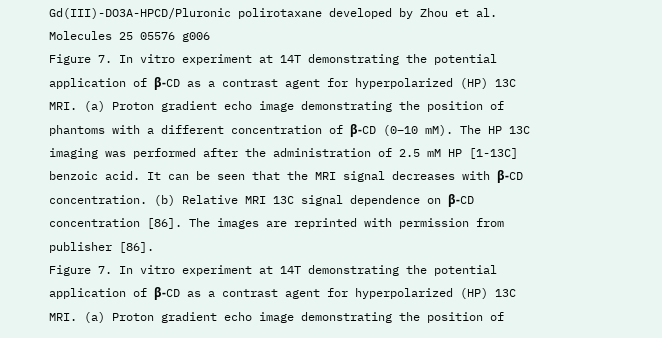Gd(III)-DO3A-HPCD/Pluronic polirotaxane developed by Zhou et al.
Molecules 25 05576 g006
Figure 7. In vitro experiment at 14T demonstrating the potential application of β-CD as a contrast agent for hyperpolarized (HP) 13C MRI. (a) Proton gradient echo image demonstrating the position of phantoms with a different concentration of β-CD (0–10 mM). The HP 13C imaging was performed after the administration of 2.5 mM HP [1-13C] benzoic acid. It can be seen that the MRI signal decreases with β-CD concentration. (b) Relative MRI 13C signal dependence on β-CD concentration [86]. The images are reprinted with permission from publisher [86].
Figure 7. In vitro experiment at 14T demonstrating the potential application of β-CD as a contrast agent for hyperpolarized (HP) 13C MRI. (a) Proton gradient echo image demonstrating the position of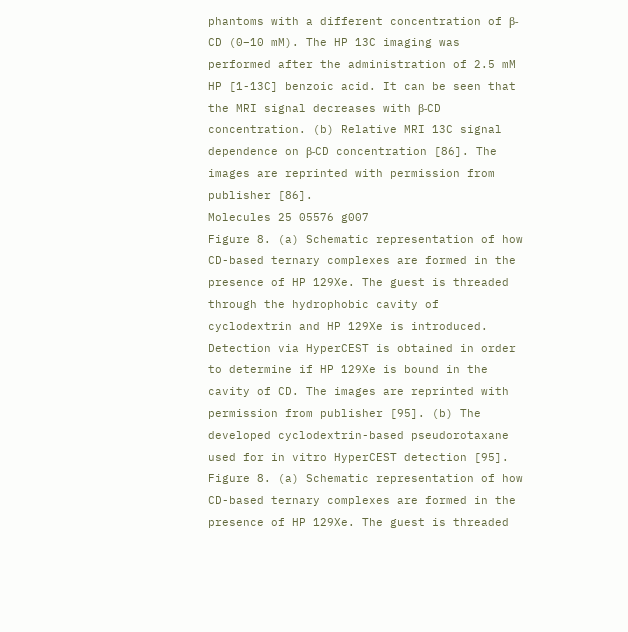phantoms with a different concentration of β-CD (0–10 mM). The HP 13C imaging was performed after the administration of 2.5 mM HP [1-13C] benzoic acid. It can be seen that the MRI signal decreases with β-CD concentration. (b) Relative MRI 13C signal dependence on β-CD concentration [86]. The images are reprinted with permission from publisher [86].
Molecules 25 05576 g007
Figure 8. (a) Schematic representation of how CD-based ternary complexes are formed in the presence of HP 129Xe. The guest is threaded through the hydrophobic cavity of cyclodextrin and HP 129Xe is introduced. Detection via HyperCEST is obtained in order to determine if HP 129Xe is bound in the cavity of CD. The images are reprinted with permission from publisher [95]. (b) The developed cyclodextrin-based pseudorotaxane used for in vitro HyperCEST detection [95].
Figure 8. (a) Schematic representation of how CD-based ternary complexes are formed in the presence of HP 129Xe. The guest is threaded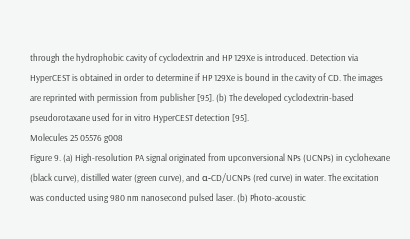through the hydrophobic cavity of cyclodextrin and HP 129Xe is introduced. Detection via HyperCEST is obtained in order to determine if HP 129Xe is bound in the cavity of CD. The images are reprinted with permission from publisher [95]. (b) The developed cyclodextrin-based pseudorotaxane used for in vitro HyperCEST detection [95].
Molecules 25 05576 g008
Figure 9. (a) High-resolution PA signal originated from upconversional NPs (UCNPs) in cyclohexane (black curve), distilled water (green curve), and α-CD/UCNPs (red curve) in water. The excitation was conducted using 980 nm nanosecond pulsed laser. (b) Photo-acoustic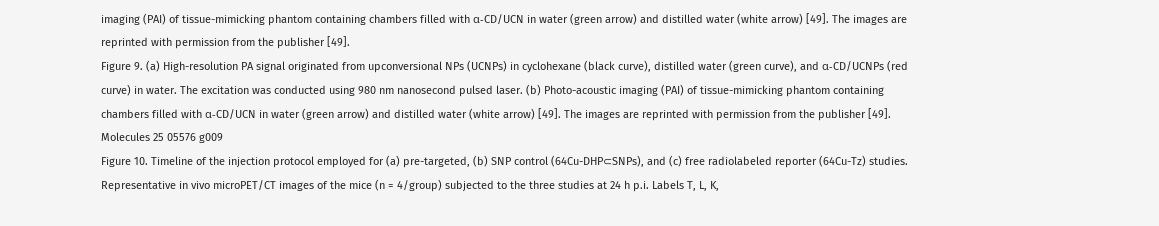imaging (PAI) of tissue-mimicking phantom containing chambers filled with α-CD/UCN in water (green arrow) and distilled water (white arrow) [49]. The images are reprinted with permission from the publisher [49].
Figure 9. (a) High-resolution PA signal originated from upconversional NPs (UCNPs) in cyclohexane (black curve), distilled water (green curve), and α-CD/UCNPs (red curve) in water. The excitation was conducted using 980 nm nanosecond pulsed laser. (b) Photo-acoustic imaging (PAI) of tissue-mimicking phantom containing chambers filled with α-CD/UCN in water (green arrow) and distilled water (white arrow) [49]. The images are reprinted with permission from the publisher [49].
Molecules 25 05576 g009
Figure 10. Timeline of the injection protocol employed for (a) pre-targeted, (b) SNP control (64Cu-DHP⊂SNPs), and (c) free radiolabeled reporter (64Cu-Tz) studies. Representative in vivo microPET/CT images of the mice (n = 4/group) subjected to the three studies at 24 h p.i. Labels T, L, K,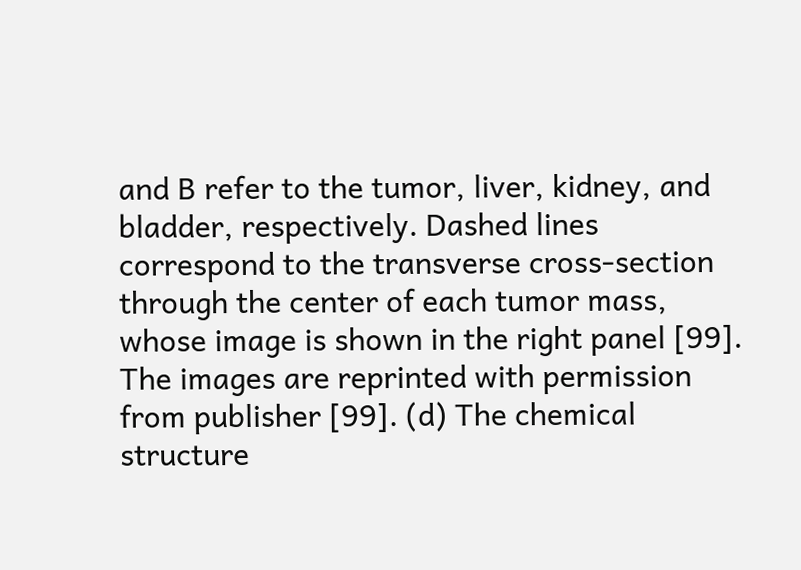and B refer to the tumor, liver, kidney, and bladder, respectively. Dashed lines correspond to the transverse cross-section through the center of each tumor mass, whose image is shown in the right panel [99]. The images are reprinted with permission from publisher [99]. (d) The chemical structure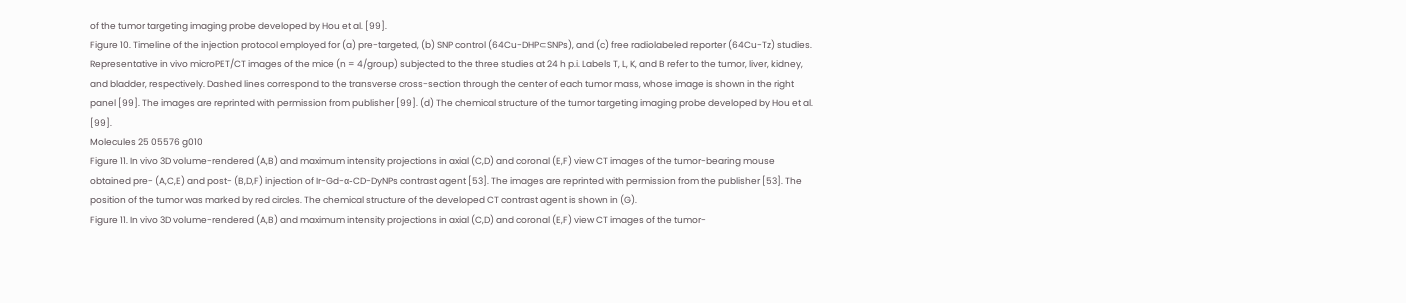of the tumor targeting imaging probe developed by Hou et al. [99].
Figure 10. Timeline of the injection protocol employed for (a) pre-targeted, (b) SNP control (64Cu-DHP⊂SNPs), and (c) free radiolabeled reporter (64Cu-Tz) studies. Representative in vivo microPET/CT images of the mice (n = 4/group) subjected to the three studies at 24 h p.i. Labels T, L, K, and B refer to the tumor, liver, kidney, and bladder, respectively. Dashed lines correspond to the transverse cross-section through the center of each tumor mass, whose image is shown in the right panel [99]. The images are reprinted with permission from publisher [99]. (d) The chemical structure of the tumor targeting imaging probe developed by Hou et al. [99].
Molecules 25 05576 g010
Figure 11. In vivo 3D volume-rendered (A,B) and maximum intensity projections in axial (C,D) and coronal (E,F) view CT images of the tumor-bearing mouse obtained pre- (A,C,E) and post- (B,D,F) injection of Ir-Gd-α-CD-DyNPs contrast agent [53]. The images are reprinted with permission from the publisher [53]. The position of the tumor was marked by red circles. The chemical structure of the developed CT contrast agent is shown in (G).
Figure 11. In vivo 3D volume-rendered (A,B) and maximum intensity projections in axial (C,D) and coronal (E,F) view CT images of the tumor-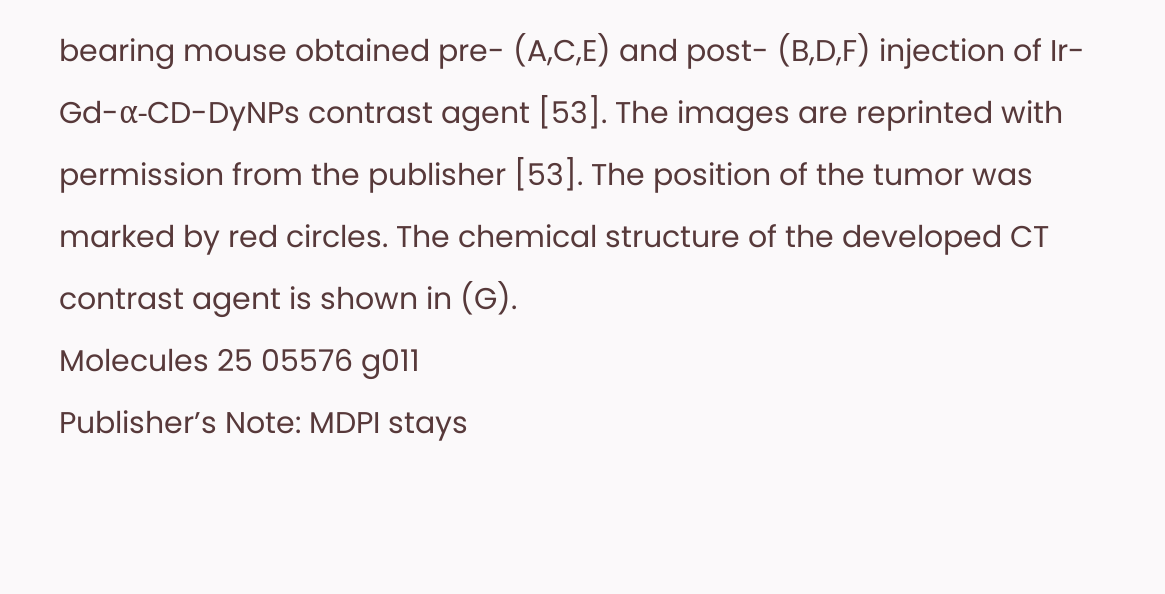bearing mouse obtained pre- (A,C,E) and post- (B,D,F) injection of Ir-Gd-α-CD-DyNPs contrast agent [53]. The images are reprinted with permission from the publisher [53]. The position of the tumor was marked by red circles. The chemical structure of the developed CT contrast agent is shown in (G).
Molecules 25 05576 g011
Publisher’s Note: MDPI stays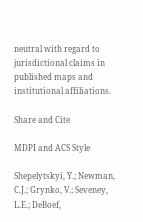neutral with regard to jurisdictional claims in published maps and institutional affiliations.

Share and Cite

MDPI and ACS Style

Shepelytskyi, Y.; Newman, C.J.; Grynko, V.; Seveney, L.E.; DeBoef,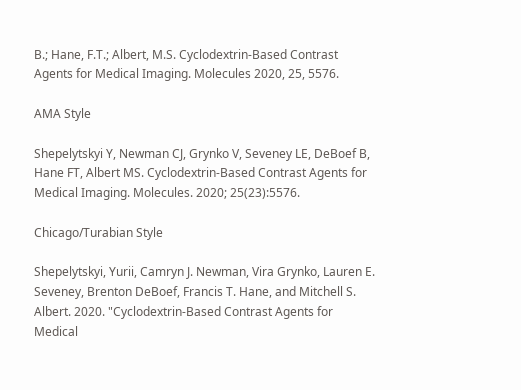B.; Hane, F.T.; Albert, M.S. Cyclodextrin-Based Contrast Agents for Medical Imaging. Molecules 2020, 25, 5576.

AMA Style

Shepelytskyi Y, Newman CJ, Grynko V, Seveney LE, DeBoef B, Hane FT, Albert MS. Cyclodextrin-Based Contrast Agents for Medical Imaging. Molecules. 2020; 25(23):5576.

Chicago/Turabian Style

Shepelytskyi, Yurii, Camryn J. Newman, Vira Grynko, Lauren E. Seveney, Brenton DeBoef, Francis T. Hane, and Mitchell S. Albert. 2020. "Cyclodextrin-Based Contrast Agents for Medical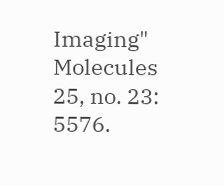Imaging" Molecules 25, no. 23: 5576.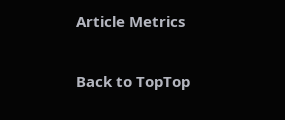Article Metrics

Back to TopTop